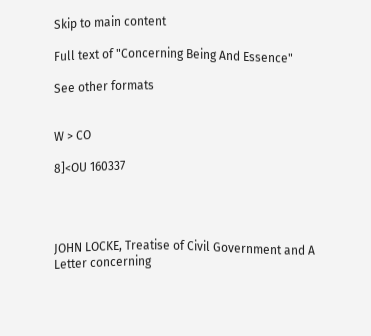Skip to main content

Full text of "Concerning Being And Essence"

See other formats


W > CO

8]<OU 160337




JOHN LOCKE, Treatise of Civil Government and A
Letter concerning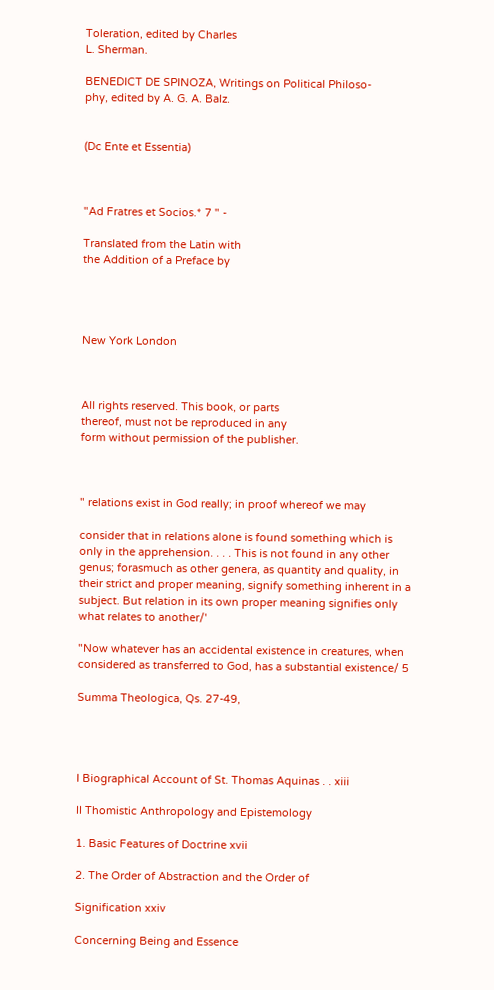Toleration, edited by Charles
L. Sherman.

BENEDICT DE SPINOZA, Writings on Political Philoso-
phy, edited by A. G. A. Balz.


(Dc Ente et Essentia)



"Ad Fratres et Socios.* 7 " -

Translated from the Latin with
the Addition of a Preface by




New York London



All rights reserved. This book, or parts
thereof, must not be reproduced in any
form without permission of the publisher.



" relations exist in God really; in proof whereof we may

consider that in relations alone is found something which is
only in the apprehension. . . . This is not found in any other
genus; forasmuch as other genera, as quantity and quality, in
their strict and proper meaning, signify something inherent in a
subject. But relation in its own proper meaning signifies only
what relates to another/'

"Now whatever has an accidental existence in creatures, when
considered as transferred to God, has a substantial existence/ 5

Summa Theologica, Qs. 27-49,




I Biographical Account of St. Thomas Aquinas . . xiii

II Thomistic Anthropology and Epistemology

1. Basic Features of Doctrine xvii

2. The Order of Abstraction and the Order of

Signification xxiv

Concerning Being and Essence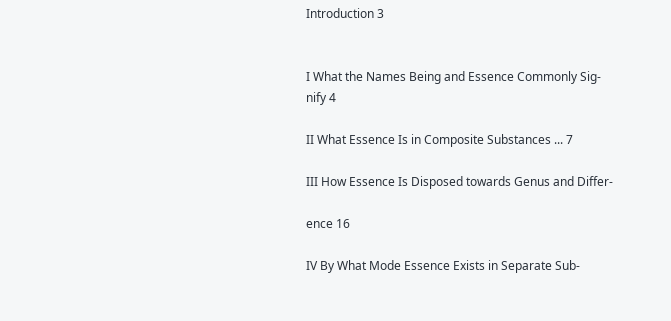Introduction 3


I What the Names Being and Essence Commonly Sig-
nify 4

II What Essence Is in Composite Substances ... 7

III How Essence Is Disposed towards Genus and Differ-

ence 16

IV By What Mode Essence Exists in Separate Sub-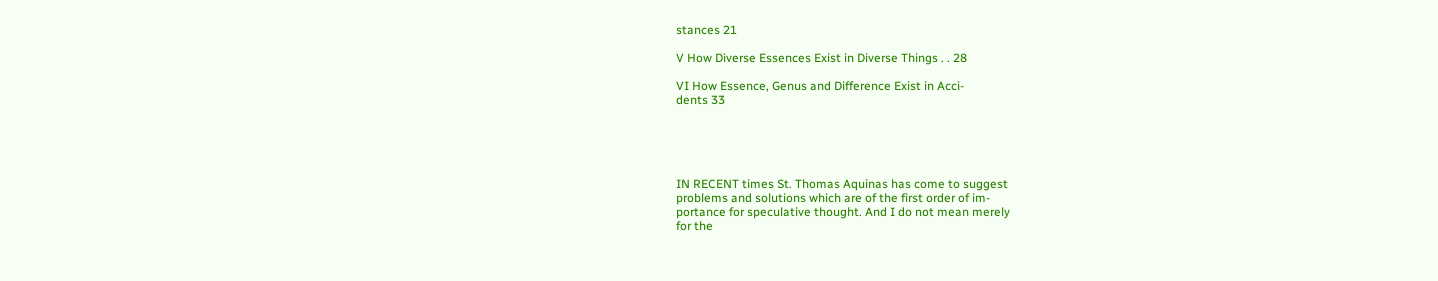stances 21

V How Diverse Essences Exist in Diverse Things . . 28

VI How Essence, Genus and Difference Exist in Acci-
dents 33





IN RECENT times St. Thomas Aquinas has come to suggest
problems and solutions which are of the first order of im-
portance for speculative thought. And I do not mean merely
for the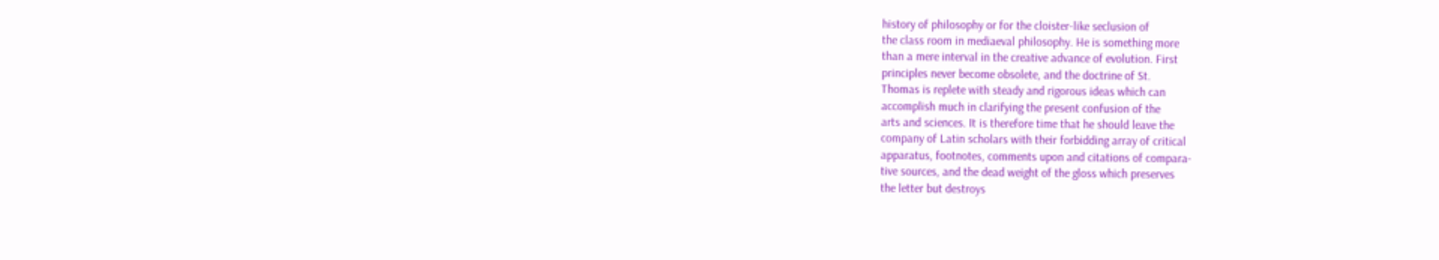history of philosophy or for the cloister-like seclusion of
the class room in mediaeval philosophy. He is something more
than a mere interval in the creative advance of evolution. First
principles never become obsolete, and the doctrine of St.
Thomas is replete with steady and rigorous ideas which can
accomplish much in clarifying the present confusion of the
arts and sciences. It is therefore time that he should leave the
company of Latin scholars with their forbidding array of critical
apparatus, footnotes, comments upon and citations of compara-
tive sources, and the dead weight of the gloss which preserves
the letter but destroys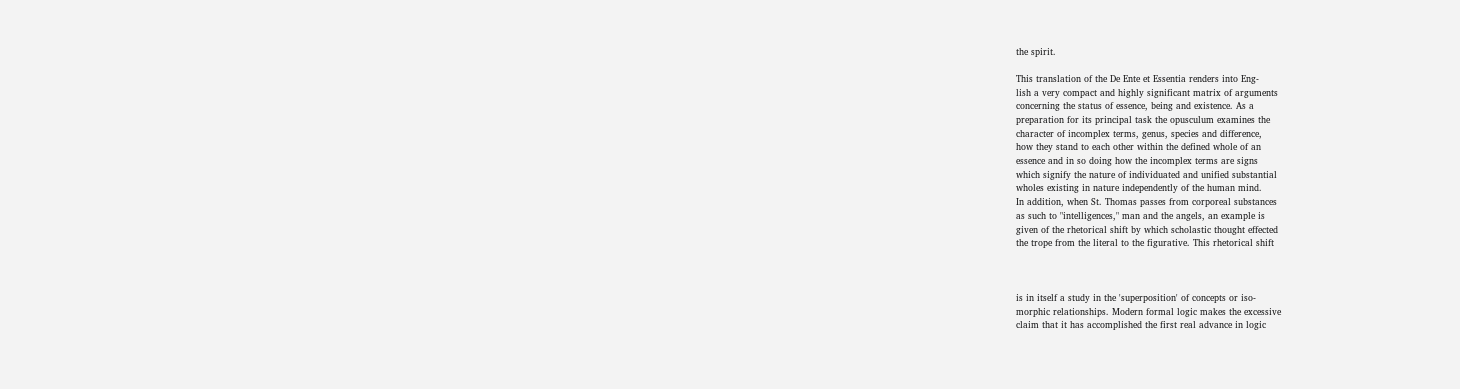the spirit.

This translation of the De Ente et Essentia renders into Eng-
lish a very compact and highly significant matrix of arguments
concerning the status of essence, being and existence. As a
preparation for its principal task the opusculum examines the
character of incomplex terms, genus, species and difference,
how they stand to each other within the defined whole of an
essence and in so doing how the incomplex terms are signs
which signify the nature of individuated and unified substantial
wholes existing in nature independently of the human mind.
In addition, when St. Thomas passes from corporeal substances
as such to "intelligences," man and the angels, an example is
given of the rhetorical shift by which scholastic thought effected
the trope from the literal to the figurative. This rhetorical shift



is in itself a study in the 'superposition' of concepts or iso-
morphic relationships. Modern formal logic makes the excessive
claim that it has accomplished the first real advance in logic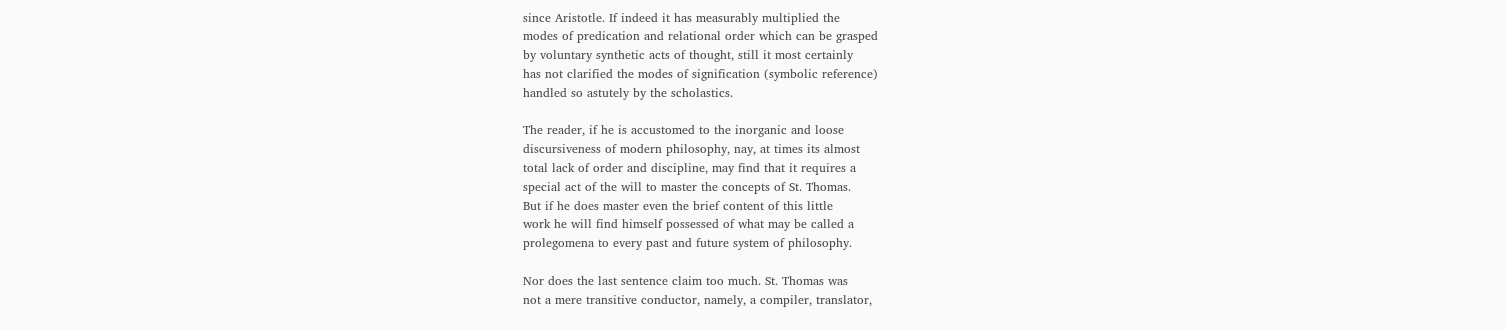since Aristotle. If indeed it has measurably multiplied the
modes of predication and relational order which can be grasped
by voluntary synthetic acts of thought, still it most certainly
has not clarified the modes of signification (symbolic reference)
handled so astutely by the scholastics.

The reader, if he is accustomed to the inorganic and loose
discursiveness of modern philosophy, nay, at times its almost
total lack of order and discipline, may find that it requires a
special act of the will to master the concepts of St. Thomas.
But if he does master even the brief content of this little
work he will find himself possessed of what may be called a
prolegomena to every past and future system of philosophy.

Nor does the last sentence claim too much. St. Thomas was
not a mere transitive conductor, namely, a compiler, translator,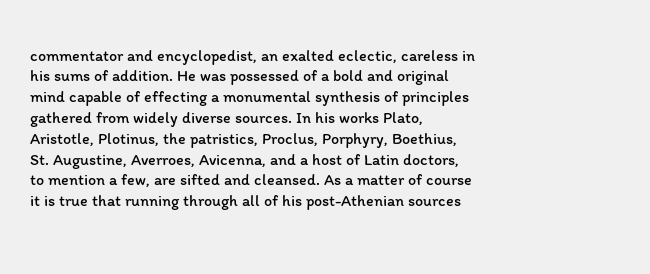commentator and encyclopedist, an exalted eclectic, careless in
his sums of addition. He was possessed of a bold and original
mind capable of effecting a monumental synthesis of principles
gathered from widely diverse sources. In his works Plato,
Aristotle, Plotinus, the patristics, Proclus, Porphyry, Boethius,
St. Augustine, Averroes, Avicenna, and a host of Latin doctors,
to mention a few, are sifted and cleansed. As a matter of course
it is true that running through all of his post-Athenian sources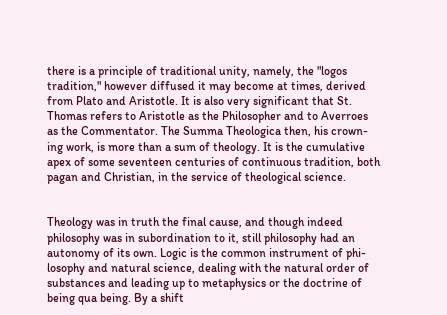there is a principle of traditional unity, namely, the "logos
tradition," however diffused it may become at times, derived
from Plato and Aristotle. It is also very significant that St.
Thomas refers to Aristotle as the Philosopher and to Averroes
as the Commentator. The Summa Theologica then, his crown-
ing work, is more than a sum of theology. It is the cumulative
apex of some seventeen centuries of continuous tradition, both
pagan and Christian, in the service of theological science.


Theology was in truth the final cause, and though indeed
philosophy was in subordination to it, still philosophy had an
autonomy of its own. Logic is the common instrument of phi-
losophy and natural science, dealing with the natural order of
substances and leading up to metaphysics or the doctrine of
being qua being. By a shift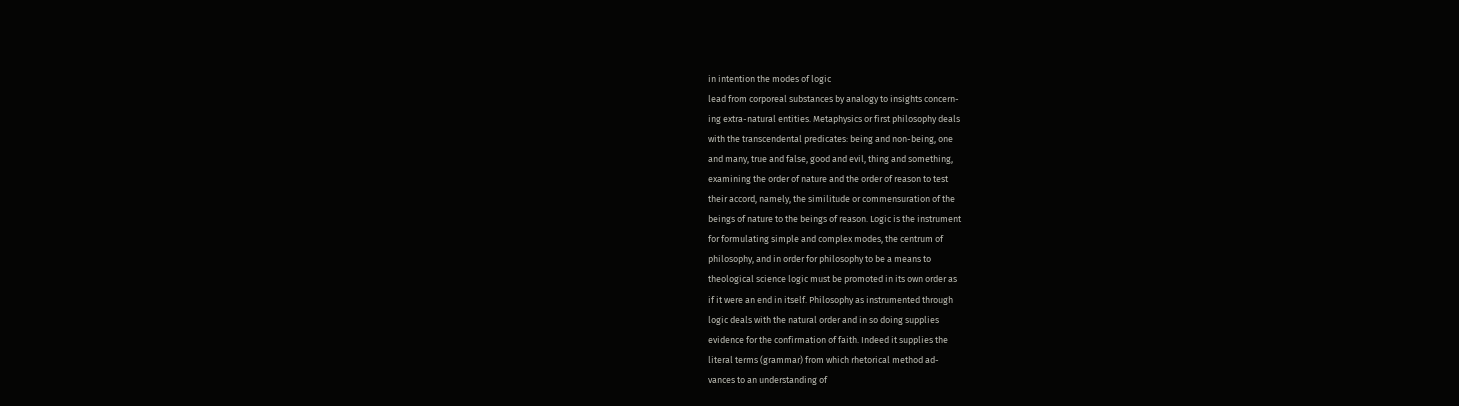in intention the modes of logic
lead from corporeal substances by analogy to insights concern-
ing extra-natural entities. Metaphysics or first philosophy deals
with the transcendental predicates: being and non-being, one
and many, true and false, good and evil, thing and something,
examining the order of nature and the order of reason to test
their accord, namely, the similitude or commensuration of the
beings of nature to the beings of reason. Logic is the instrument
for formulating simple and complex modes, the centrum of
philosophy, and in order for philosophy to be a means to
theological science logic must be promoted in its own order as
if it were an end in itself. Philosophy as instrumented through
logic deals with the natural order and in so doing supplies
evidence for the confirmation of faith. Indeed it supplies the
literal terms (grammar) from which rhetorical method ad-
vances to an understanding of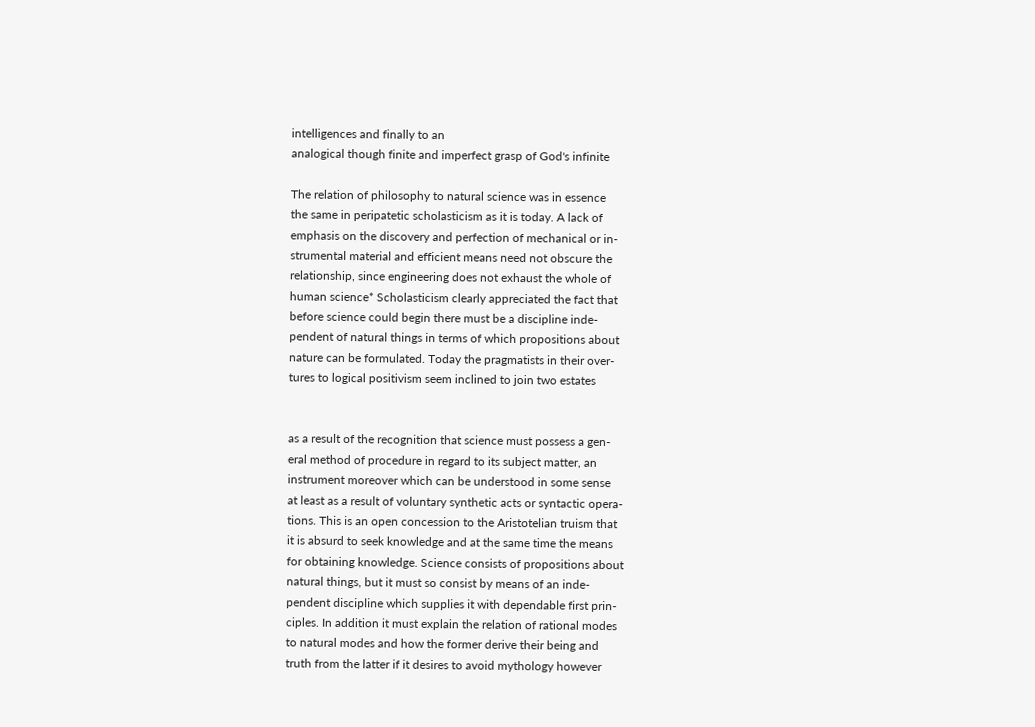intelligences and finally to an
analogical though finite and imperfect grasp of God's infinite

The relation of philosophy to natural science was in essence
the same in peripatetic scholasticism as it is today. A lack of
emphasis on the discovery and perfection of mechanical or in-
strumental material and efficient means need not obscure the
relationship, since engineering does not exhaust the whole of
human science* Scholasticism clearly appreciated the fact that
before science could begin there must be a discipline inde-
pendent of natural things in terms of which propositions about
nature can be formulated. Today the pragmatists in their over-
tures to logical positivism seem inclined to join two estates


as a result of the recognition that science must possess a gen-
eral method of procedure in regard to its subject matter, an
instrument moreover which can be understood in some sense
at least as a result of voluntary synthetic acts or syntactic opera-
tions. This is an open concession to the Aristotelian truism that
it is absurd to seek knowledge and at the same time the means
for obtaining knowledge. Science consists of propositions about
natural things, but it must so consist by means of an inde-
pendent discipline which supplies it with dependable first prin-
ciples. In addition it must explain the relation of rational modes
to natural modes and how the former derive their being and
truth from the latter if it desires to avoid mythology however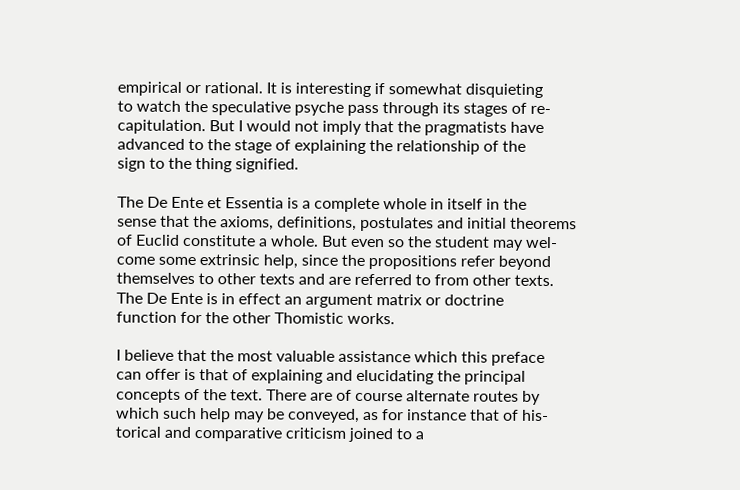empirical or rational. It is interesting if somewhat disquieting
to watch the speculative psyche pass through its stages of re-
capitulation. But I would not imply that the pragmatists have
advanced to the stage of explaining the relationship of the
sign to the thing signified.

The De Ente et Essentia is a complete whole in itself in the
sense that the axioms, definitions, postulates and initial theorems
of Euclid constitute a whole. But even so the student may wel-
come some extrinsic help, since the propositions refer beyond
themselves to other texts and are referred to from other texts.
The De Ente is in effect an argument matrix or doctrine
function for the other Thomistic works.

I believe that the most valuable assistance which this preface
can offer is that of explaining and elucidating the principal
concepts of the text. There are of course alternate routes by
which such help may be conveyed, as for instance that of his-
torical and comparative criticism joined to a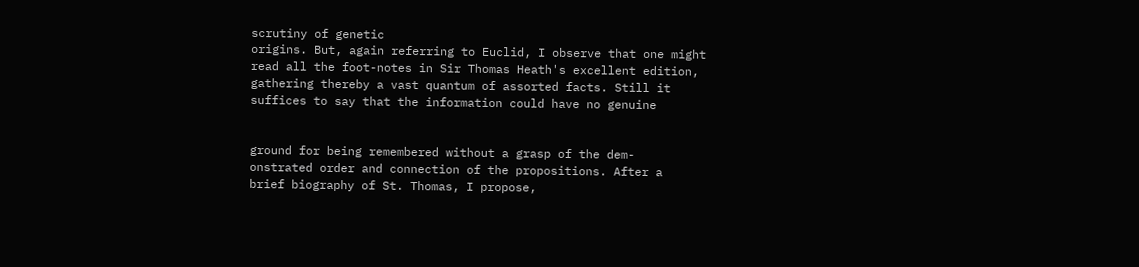scrutiny of genetic
origins. But, again referring to Euclid, I observe that one might
read all the foot-notes in Sir Thomas Heath's excellent edition,
gathering thereby a vast quantum of assorted facts. Still it
suffices to say that the information could have no genuine


ground for being remembered without a grasp of the dem-
onstrated order and connection of the propositions. After a
brief biography of St. Thomas, I propose,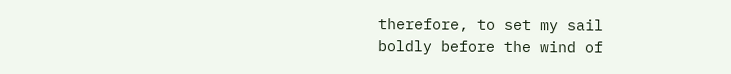therefore, to set my sail
boldly before the wind of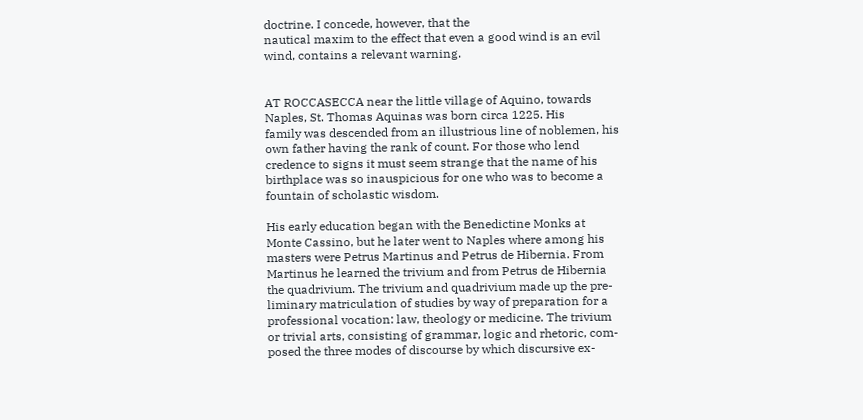doctrine. I concede, however, that the
nautical maxim to the effect that even a good wind is an evil
wind, contains a relevant warning.


AT ROCCASECCA near the little village of Aquino, towards
Naples, St. Thomas Aquinas was born circa 1225. His
family was descended from an illustrious line of noblemen, his
own father having the rank of count. For those who lend
credence to signs it must seem strange that the name of his
birthplace was so inauspicious for one who was to become a
fountain of scholastic wisdom.

His early education began with the Benedictine Monks at
Monte Cassino, but he later went to Naples where among his
masters were Petrus Martinus and Petrus de Hibernia. From
Martinus he learned the trivium and from Petrus de Hibernia
the quadrivium. The trivium and quadrivium made up the pre-
liminary matriculation of studies by way of preparation for a
professional vocation: law, theology or medicine. The trivium
or trivial arts, consisting of grammar, logic and rhetoric, com-
posed the three modes of discourse by which discursive ex-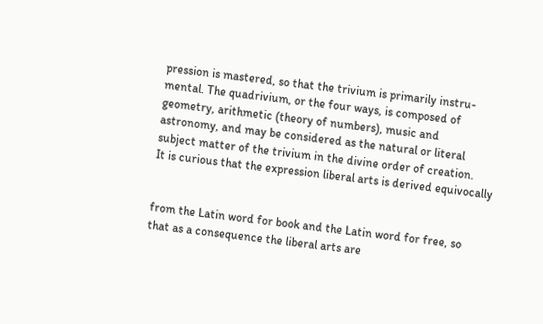pression is mastered, so that the trivium is primarily instru-
mental. The quadrivium, or the four ways, is composed of
geometry, arithmetic (theory of numbers), music and
astronomy, and may be considered as the natural or literal
subject matter of the trivium in the divine order of creation.
It is curious that the expression liberal arts is derived equivocally


from the Latin word for book and the Latin word for free, so
that as a consequence the liberal arts are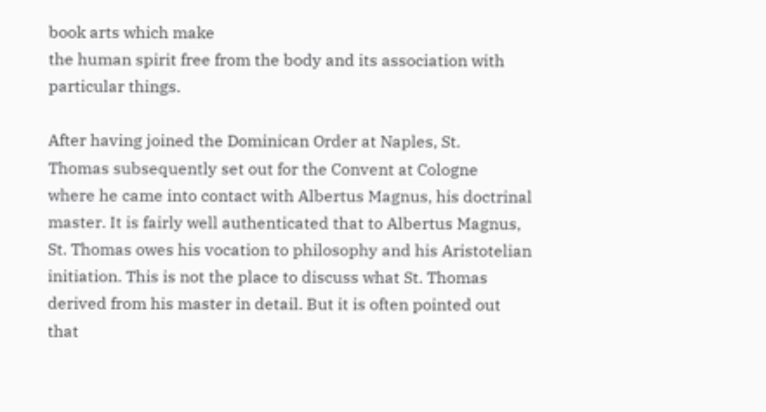book arts which make
the human spirit free from the body and its association with
particular things.

After having joined the Dominican Order at Naples, St.
Thomas subsequently set out for the Convent at Cologne
where he came into contact with Albertus Magnus, his doctrinal
master. It is fairly well authenticated that to Albertus Magnus,
St. Thomas owes his vocation to philosophy and his Aristotelian
initiation. This is not the place to discuss what St. Thomas
derived from his master in detail. But it is often pointed out
that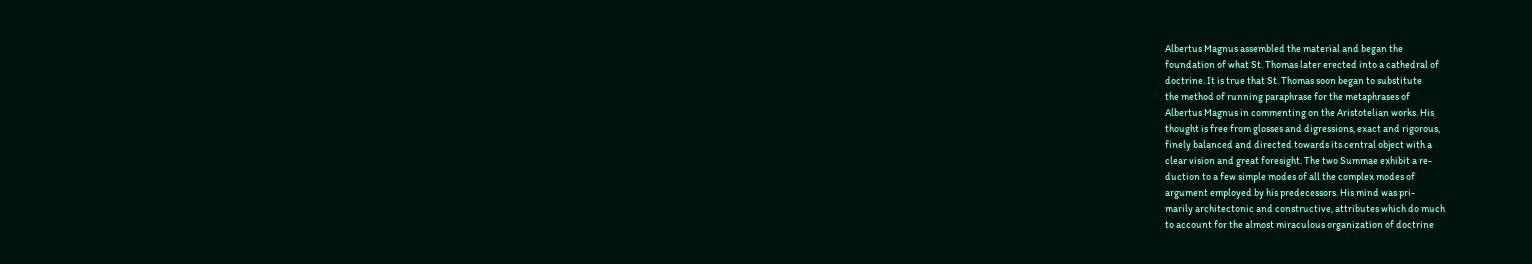Albertus Magnus assembled the material and began the
foundation of what St. Thomas later erected into a cathedral of
doctrine. It is true that St. Thomas soon began to substitute
the method of running paraphrase for the metaphrases of
Albertus Magnus in commenting on the Aristotelian works. His
thought is free from glosses and digressions, exact and rigorous,
finely balanced and directed towards its central object with a
clear vision and great foresight. The two Summae exhibit a re-
duction to a few simple modes of all the complex modes of
argument employed by his predecessors. His mind was pri-
marily architectonic and constructive, attributes which do much
to account for the almost miraculous organization of doctrine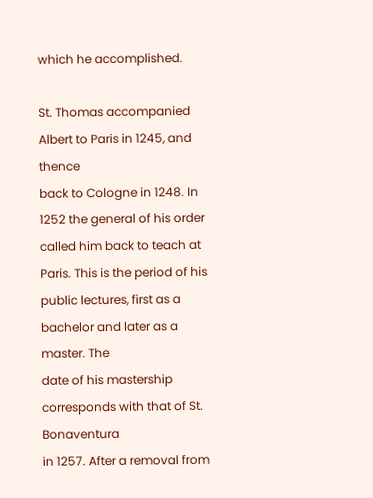which he accomplished.

St. Thomas accompanied Albert to Paris in 1245, and thence
back to Cologne in 1248. In 1252 the general of his order
called him back to teach at Paris. This is the period of his
public lectures, first as a bachelor and later as a master. The
date of his mastership corresponds with that of St. Bonaventura
in 1257. After a removal from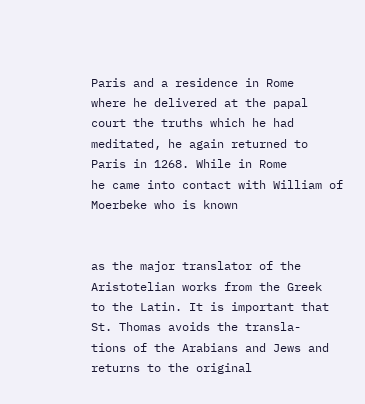Paris and a residence in Rome
where he delivered at the papal court the truths which he had
meditated, he again returned to Paris in 1268. While in Rome
he came into contact with William of Moerbeke who is known


as the major translator of the Aristotelian works from the Greek
to the Latin. It is important that St. Thomas avoids the transla-
tions of the Arabians and Jews and returns to the original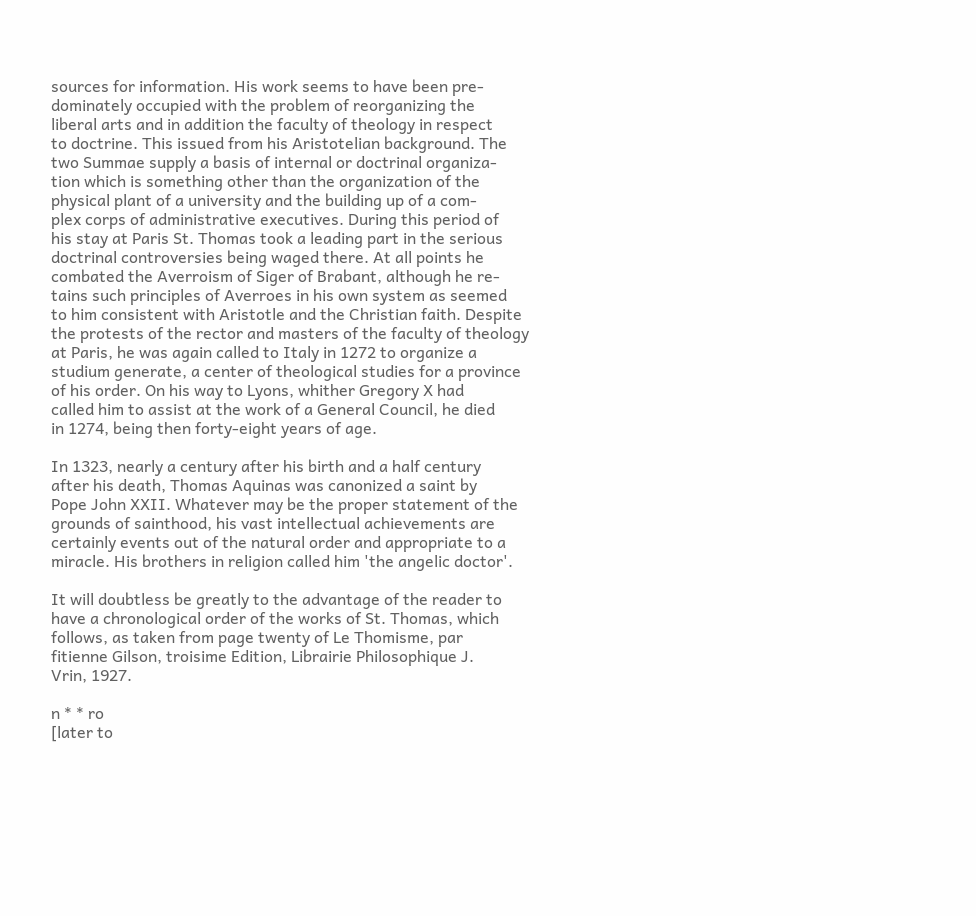sources for information. His work seems to have been pre-
dominately occupied with the problem of reorganizing the
liberal arts and in addition the faculty of theology in respect
to doctrine. This issued from his Aristotelian background. The
two Summae supply a basis of internal or doctrinal organiza-
tion which is something other than the organization of the
physical plant of a university and the building up of a com-
plex corps of administrative executives. During this period of
his stay at Paris St. Thomas took a leading part in the serious
doctrinal controversies being waged there. At all points he
combated the Averroism of Siger of Brabant, although he re-
tains such principles of Averroes in his own system as seemed
to him consistent with Aristotle and the Christian faith. Despite
the protests of the rector and masters of the faculty of theology
at Paris, he was again called to Italy in 1272 to organize a
studium generate, a center of theological studies for a province
of his order. On his way to Lyons, whither Gregory X had
called him to assist at the work of a General Council, he died
in 1274, being then forty-eight years of age.

In 1323, nearly a century after his birth and a half century
after his death, Thomas Aquinas was canonized a saint by
Pope John XXII. Whatever may be the proper statement of the
grounds of sainthood, his vast intellectual achievements are
certainly events out of the natural order and appropriate to a
miracle. His brothers in religion called him 'the angelic doctor'.

It will doubtless be greatly to the advantage of the reader to
have a chronological order of the works of St. Thomas, which
follows, as taken from page twenty of Le Thomisme, par
fitienne Gilson, troisime Edition, Librairie Philosophique J.
Vrin, 1927.

n * * ro
[later to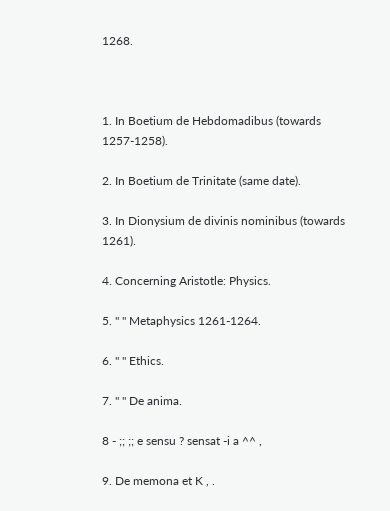1268.



1. In Boetium de Hebdomadibus (towards 1257-1258).

2. In Boetium de Trinitate (same date).

3. In Dionysium de divinis nominibus (towards 1261).

4. Concerning Aristotle: Physics.

5. " " Metaphysics 1261-1264.

6. " " Ethics.

7. " " De anima.

8 - ;; ;; e sensu ? sensat -i a ^^ ,

9. De memona et K , .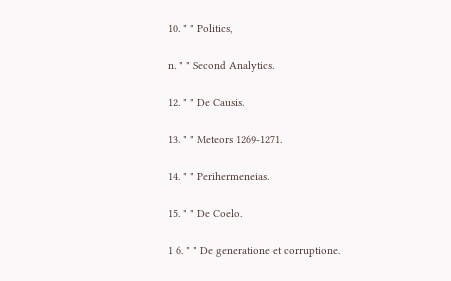10. " " Politics,

n. " " Second Analytics.

12. " " De Causis.

13. " " Meteors 1269-1271.

14. " " Perihermeneias.

15. " " De Coelo.

1 6. " " De generatione et corruptione.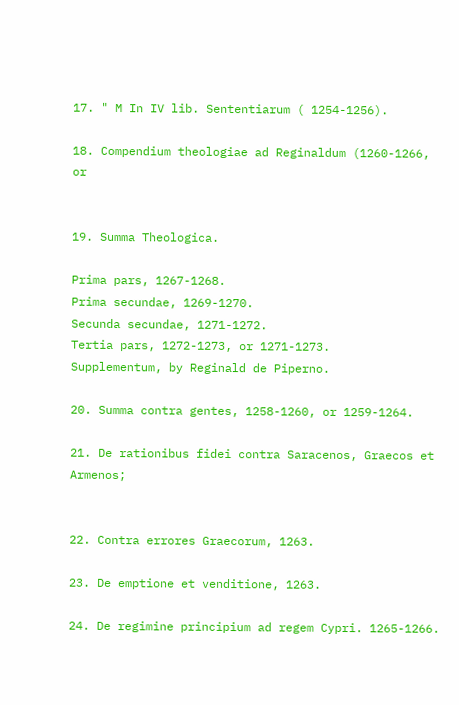17. " M In IV lib. Sententiarum ( 1254-1256).

18. Compendium theologiae ad Reginaldum (1260-1266, or


19. Summa Theologica.

Prima pars, 1267-1268.
Prima secundae, 1269-1270.
Secunda secundae, 1271-1272.
Tertia pars, 1272-1273, or 1271-1273.
Supplementum, by Reginald de Piperno.

20. Summa contra gentes, 1258-1260, or 1259-1264.

21. De rationibus fidei contra Saracenos, Graecos et Armenos;


22. Contra errores Graecorum, 1263.

23. De emptione et venditione, 1263.

24. De regimine principium ad regem Cypri. 1265-1266.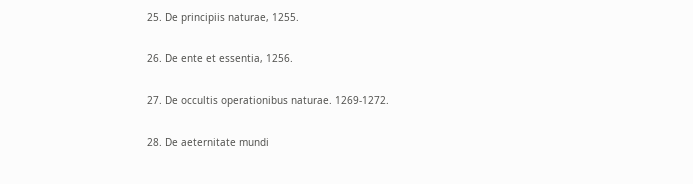25. De principiis naturae, 1255.

26. De ente et essentia, 1256.

27. De occultis operationibus naturae. 1269-1272.

28. De aeternitate mundi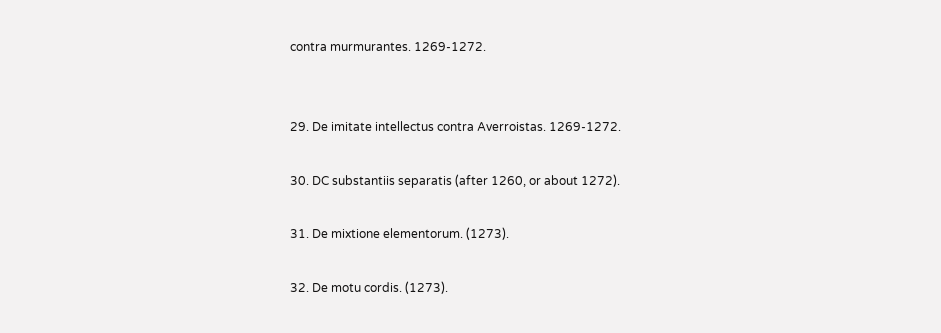contra murmurantes. 1269-1272.


29. De imitate intellectus contra Averroistas. 1269-1272.

30. DC substantiis separatis (after 1260, or about 1272).

31. De mixtione elementorum. (1273).

32. De motu cordis. (1273).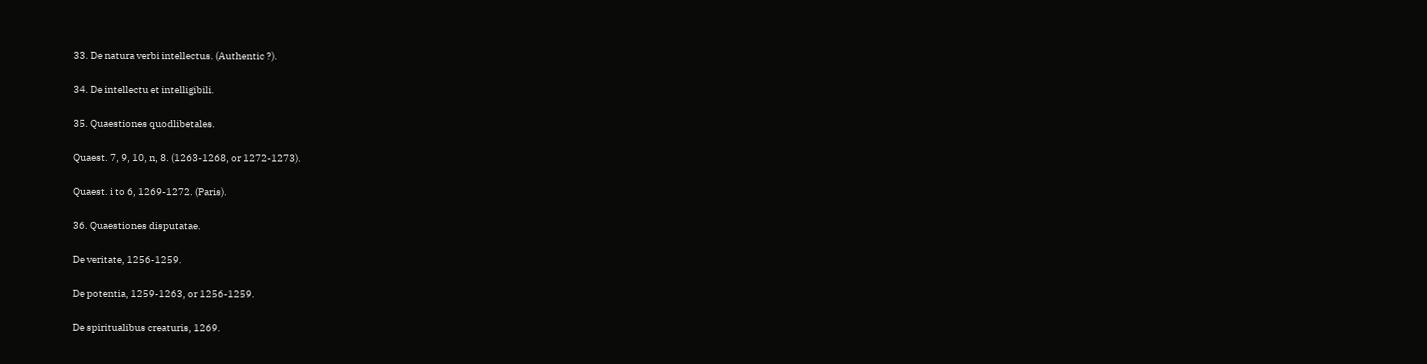33. De natura verbi intellectus. (Authentic ?).

34. De intellectu et intelligibili.

35. Quaestiones quodlibetales.

Quaest. 7, 9, 10, n, 8. (1263-1268, or 1272-1273).

Quaest. i to 6, 1269-1272. (Paris).

36. Quaestiones disputatae.

De veritate, 1256-1259.

De potentia, 1259-1263, or 1256-1259.

De spiritualibus creaturis, 1269.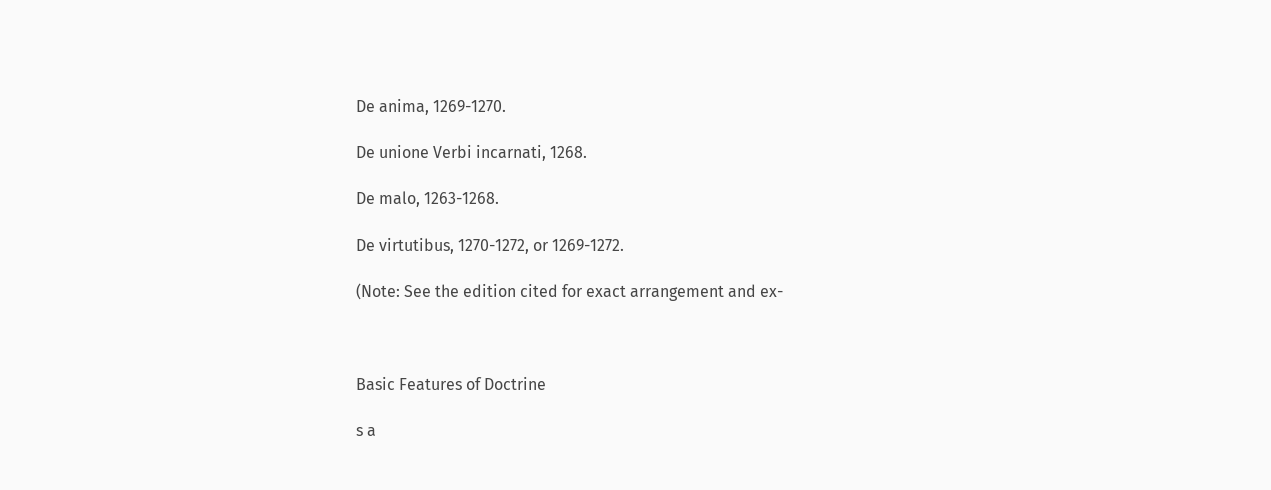De anima, 1269-1270.

De unione Verbi incarnati, 1268.

De malo, 1263-1268.

De virtutibus, 1270-1272, or 1269-1272.

(Note: See the edition cited for exact arrangement and ex-



Basic Features of Doctrine

s a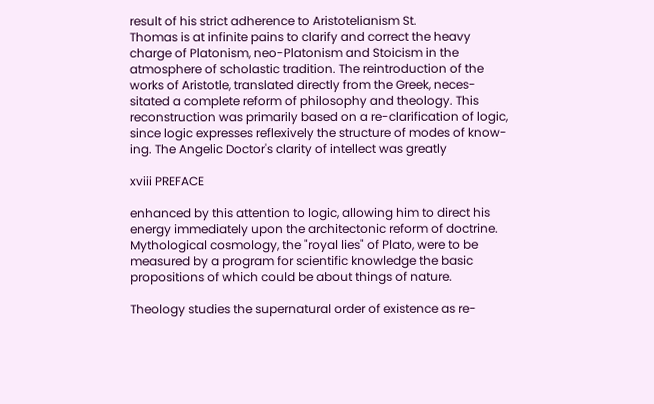result of his strict adherence to Aristotelianism St.
Thomas is at infinite pains to clarify and correct the heavy
charge of Platonism, neo-Platonism and Stoicism in the
atmosphere of scholastic tradition. The reintroduction of the
works of Aristotle, translated directly from the Greek, neces-
sitated a complete reform of philosophy and theology. This
reconstruction was primarily based on a re-clarification of logic,
since logic expresses reflexively the structure of modes of know-
ing. The Angelic Doctor's clarity of intellect was greatly

xviii PREFACE

enhanced by this attention to logic, allowing him to direct his
energy immediately upon the architectonic reform of doctrine.
Mythological cosmology, the "royal lies" of Plato, were to be
measured by a program for scientific knowledge the basic
propositions of which could be about things of nature.

Theology studies the supernatural order of existence as re-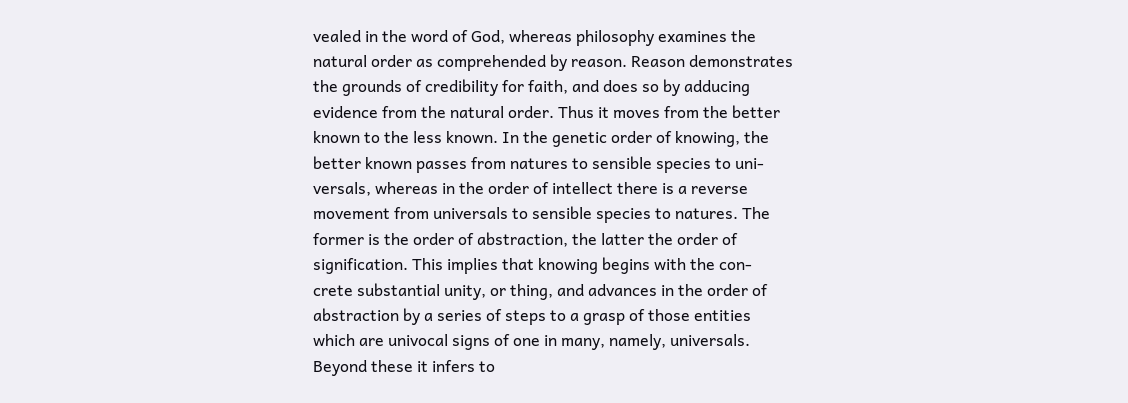vealed in the word of God, whereas philosophy examines the
natural order as comprehended by reason. Reason demonstrates
the grounds of credibility for faith, and does so by adducing
evidence from the natural order. Thus it moves from the better
known to the less known. In the genetic order of knowing, the
better known passes from natures to sensible species to uni-
versals, whereas in the order of intellect there is a reverse
movement from universals to sensible species to natures. The
former is the order of abstraction, the latter the order of
signification. This implies that knowing begins with the con-
crete substantial unity, or thing, and advances in the order of
abstraction by a series of steps to a grasp of those entities
which are univocal signs of one in many, namely, universals.
Beyond these it infers to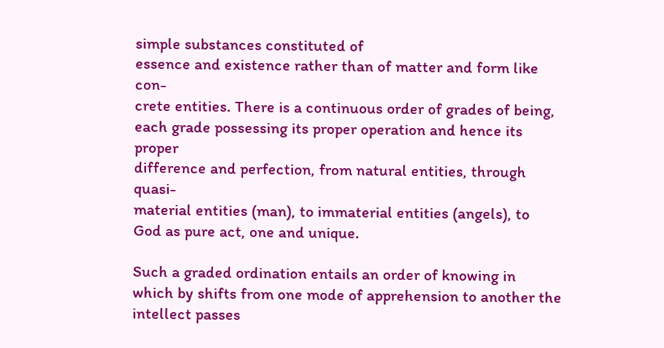simple substances constituted of
essence and existence rather than of matter and form like con-
crete entities. There is a continuous order of grades of being,
each grade possessing its proper operation and hence its proper
difference and perfection, from natural entities, through quasi-
material entities (man), to immaterial entities (angels), to
God as pure act, one and unique.

Such a graded ordination entails an order of knowing in
which by shifts from one mode of apprehension to another the
intellect passes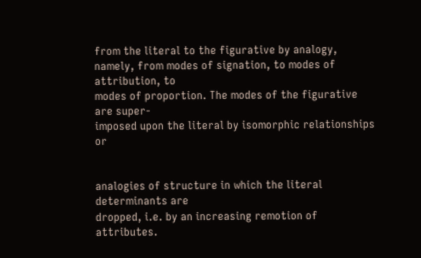from the literal to the figurative by analogy,
namely, from modes of signation, to modes of attribution, to
modes of proportion. The modes of the figurative are super-
imposed upon the literal by isomorphic relationships or


analogies of structure in which the literal determinants are
dropped, i.e. by an increasing remotion of attributes.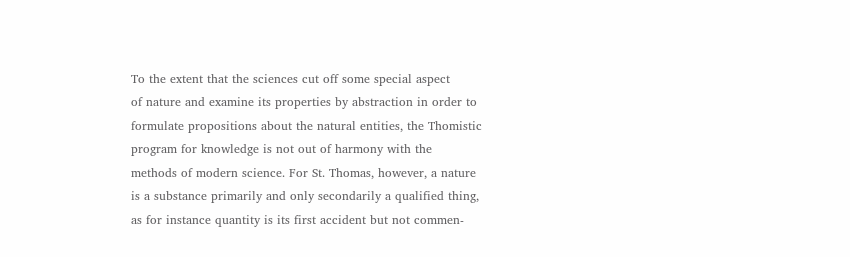To the extent that the sciences cut off some special aspect
of nature and examine its properties by abstraction in order to
formulate propositions about the natural entities, the Thomistic
program for knowledge is not out of harmony with the
methods of modern science. For St. Thomas, however, a nature
is a substance primarily and only secondarily a qualified thing,
as for instance quantity is its first accident but not commen-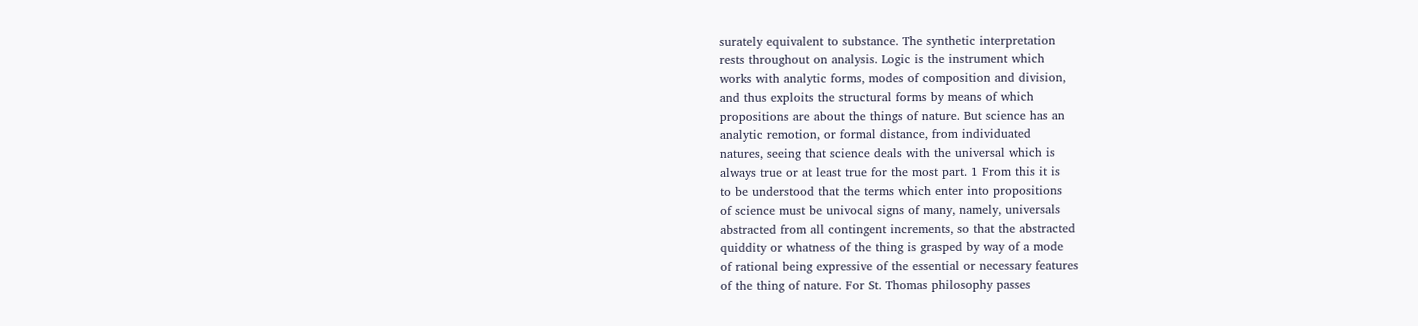surately equivalent to substance. The synthetic interpretation
rests throughout on analysis. Logic is the instrument which
works with analytic forms, modes of composition and division,
and thus exploits the structural forms by means of which
propositions are about the things of nature. But science has an
analytic remotion, or formal distance, from individuated
natures, seeing that science deals with the universal which is
always true or at least true for the most part. 1 From this it is
to be understood that the terms which enter into propositions
of science must be univocal signs of many, namely, universals
abstracted from all contingent increments, so that the abstracted
quiddity or whatness of the thing is grasped by way of a mode
of rational being expressive of the essential or necessary features
of the thing of nature. For St. Thomas philosophy passes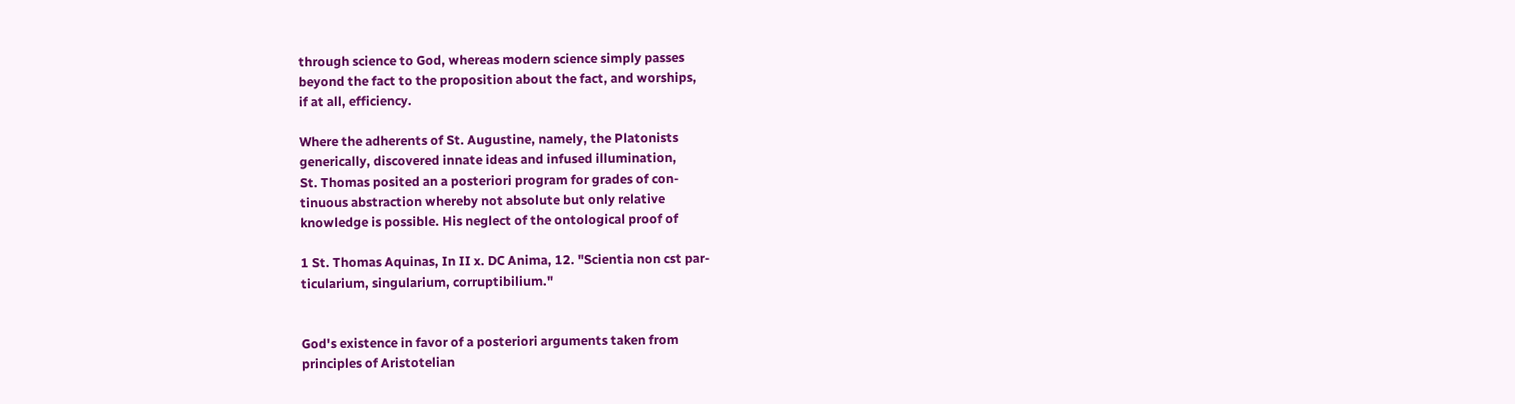through science to God, whereas modern science simply passes
beyond the fact to the proposition about the fact, and worships,
if at all, efficiency.

Where the adherents of St. Augustine, namely, the Platonists
generically, discovered innate ideas and infused illumination,
St. Thomas posited an a posteriori program for grades of con-
tinuous abstraction whereby not absolute but only relative
knowledge is possible. His neglect of the ontological proof of

1 St. Thomas Aquinas, In II x. DC Anima, 12. "Scientia non cst par-
ticularium, singularium, corruptibilium."


God's existence in favor of a posteriori arguments taken from
principles of Aristotelian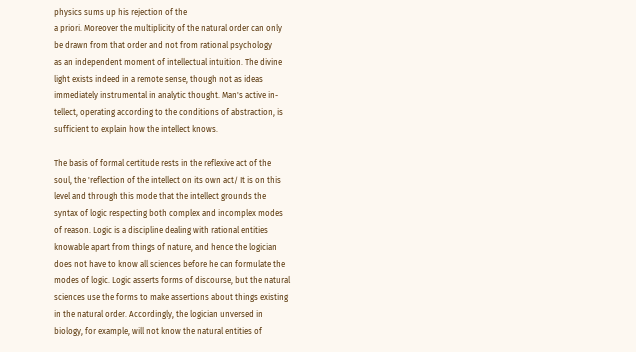physics sums up his rejection of the
a priori. Moreover the multiplicity of the natural order can only
be drawn from that order and not from rational psychology
as an independent moment of intellectual intuition. The divine
light exists indeed in a remote sense, though not as ideas
immediately instrumental in analytic thought. Man's active in-
tellect, operating according to the conditions of abstraction, is
sufficient to explain how the intellect knows.

The basis of formal certitude rests in the reflexive act of the
soul, the 'reflection of the intellect on its own act/ It is on this
level and through this mode that the intellect grounds the
syntax of logic respecting both complex and incomplex modes
of reason. Logic is a discipline dealing with rational entities
knowable apart from things of nature, and hence the logician
does not have to know all sciences before he can formulate the
modes of logic. Logic asserts forms of discourse, but the natural
sciences use the forms to make assertions about things existing
in the natural order. Accordingly, the logician unversed in
biology, for example, will not know the natural entities of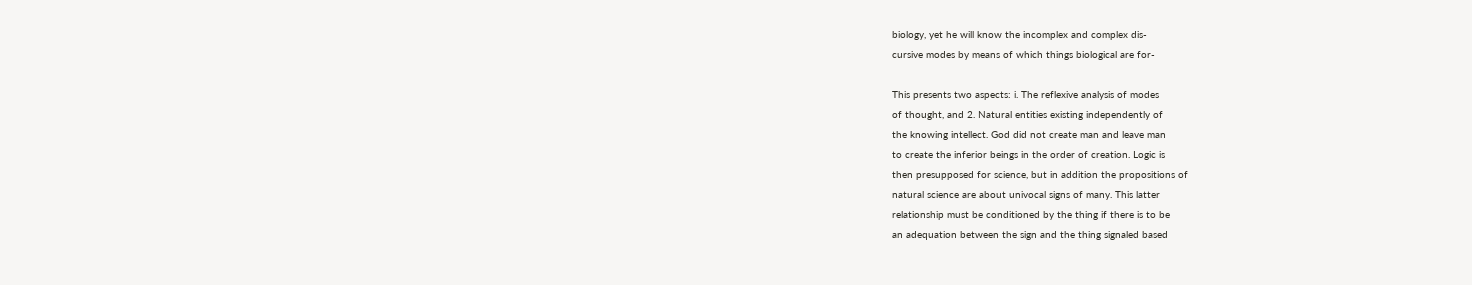biology, yet he will know the incomplex and complex dis-
cursive modes by means of which things biological are for-

This presents two aspects: i. The reflexive analysis of modes
of thought, and 2. Natural entities existing independently of
the knowing intellect. God did not create man and leave man
to create the inferior beings in the order of creation. Logic is
then presupposed for science, but in addition the propositions of
natural science are about univocal signs of many. This latter
relationship must be conditioned by the thing if there is to be
an adequation between the sign and the thing signaled based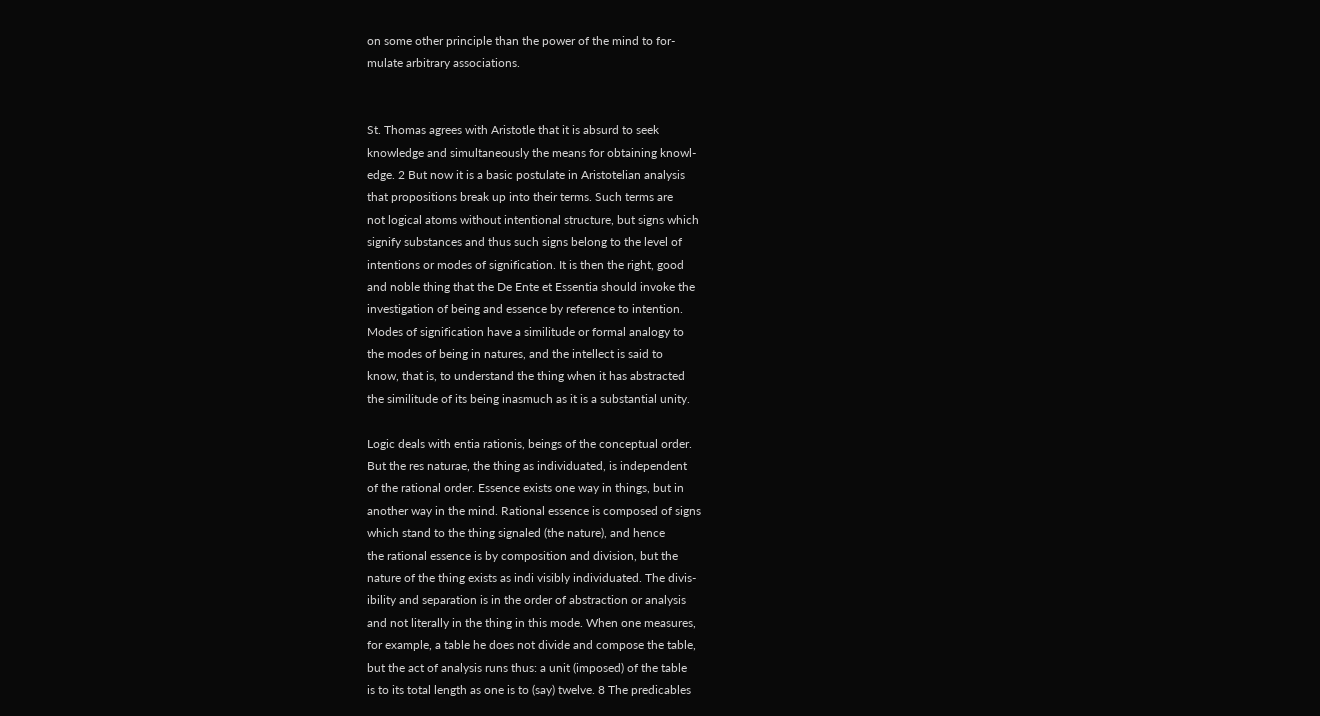on some other principle than the power of the mind to for-
mulate arbitrary associations.


St. Thomas agrees with Aristotle that it is absurd to seek
knowledge and simultaneously the means for obtaining knowl-
edge. 2 But now it is a basic postulate in Aristotelian analysis
that propositions break up into their terms. Such terms are
not logical atoms without intentional structure, but signs which
signify substances and thus such signs belong to the level of
intentions or modes of signification. It is then the right, good
and noble thing that the De Ente et Essentia should invoke the
investigation of being and essence by reference to intention.
Modes of signification have a similitude or formal analogy to
the modes of being in natures, and the intellect is said to
know, that is, to understand the thing when it has abstracted
the similitude of its being inasmuch as it is a substantial unity.

Logic deals with entia rationis, beings of the conceptual order.
But the res naturae, the thing as individuated, is independent
of the rational order. Essence exists one way in things, but in
another way in the mind. Rational essence is composed of signs
which stand to the thing signaled (the nature), and hence
the rational essence is by composition and division, but the
nature of the thing exists as indi visibly individuated. The divis-
ibility and separation is in the order of abstraction or analysis
and not literally in the thing in this mode. When one measures,
for example, a table he does not divide and compose the table,
but the act of analysis runs thus: a unit (imposed) of the table
is to its total length as one is to (say) twelve. 8 The predicables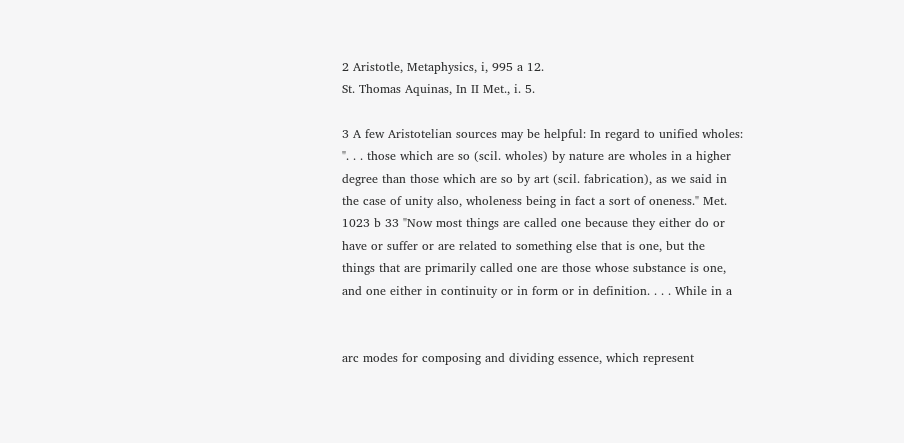2 Aristotle, Metaphysics, i, 995 a 12.
St. Thomas Aquinas, In II Met., i. 5.

3 A few Aristotelian sources may be helpful: In regard to unified wholes:
". . . those which are so (scil. wholes) by nature are wholes in a higher
degree than those which are so by art (scil. fabrication), as we said in
the case of unity also, wholeness being in fact a sort of oneness." Met.
1023 b 33 "Now most things are called one because they either do or
have or suffer or are related to something else that is one, but the
things that are primarily called one are those whose substance is one,
and one either in continuity or in form or in definition. . . . While in a


arc modes for composing and dividing essence, which represent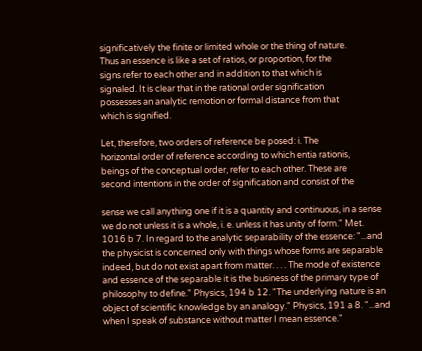significatively the finite or limited whole or the thing of nature.
Thus an essence is like a set of ratios, or proportion, for the
signs refer to each other and in addition to that which is
signaled. It is clear that in the rational order signification
possesses an analytic remotion or formal distance from that
which is signified.

Let, therefore, two orders of reference be posed: i. The
horizontal order of reference according to which entia rationis,
beings of the conceptual order, refer to each other. These are
second intentions in the order of signification and consist of the

sense we call anything one if it is a quantity and continuous, in a sense
we do not unless it is a whole, i. e. unless it has unity of form." Met.
1016 b 7. In regard to the analytic separability of the essence: "...and
the physicist is concerned only with things whose forms are separable
indeed, but do not exist apart from matter. . . . The mode of existence
and essence of the separable it is the business of the primary type of
philosophy to define." Physics, 194 b 12. "The underlying nature is an
object of scientific knowledge by an analogy." Physics, 191 a 8. "...and
when I speak of substance without matter I mean essence."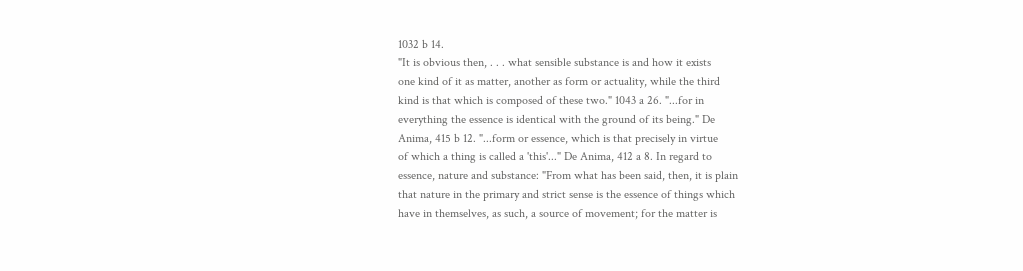1032 b 14.
"It is obvious then, . . . what sensible substance is and how it exists
one kind of it as matter, another as form or actuality, while the third
kind is that which is composed of these two." 1043 a 26. "...for in
everything the essence is identical with the ground of its being." De
Anima, 415 b 12. "...form or essence, which is that precisely in virtue
of which a thing is called a 'this'..." De Anima, 412 a 8. In regard to
essence, nature and substance: "From what has been said, then, it is plain
that nature in the primary and strict sense is the essence of things which
have in themselves, as such, a source of movement; for the matter is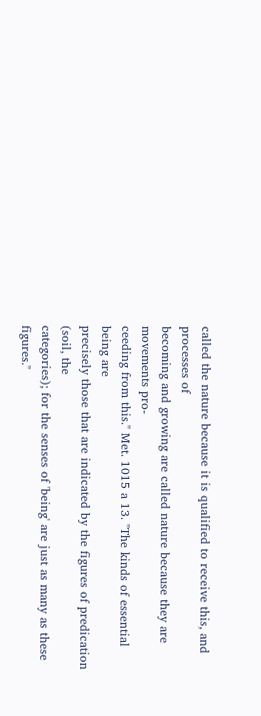called the nature because it is qualified to receive this, and processes of
becoming and growing are called nature because they are movements pro-
ceeding from this." Met. 1015 a 13. "The kinds of essential being are
precisely those that are indicated by the figures of predication (soil, the
categories); for the senses of 'being' are just as many as these figures."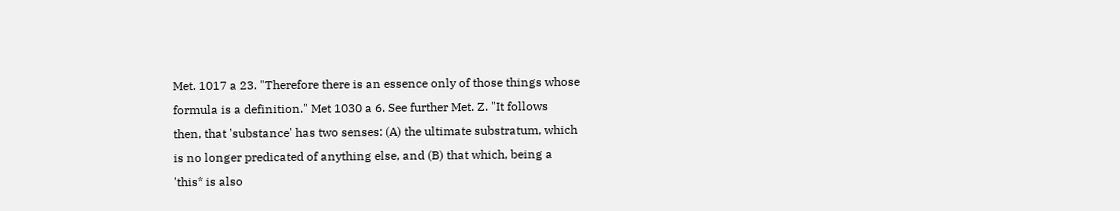Met. 1017 a 23. "Therefore there is an essence only of those things whose
formula is a definition." Met 1030 a 6. See further Met. Z. "It follows
then, that 'substance' has two senses: (A) the ultimate substratum, which
is no longer predicated of anything else, and (B) that which, being a
'this* is also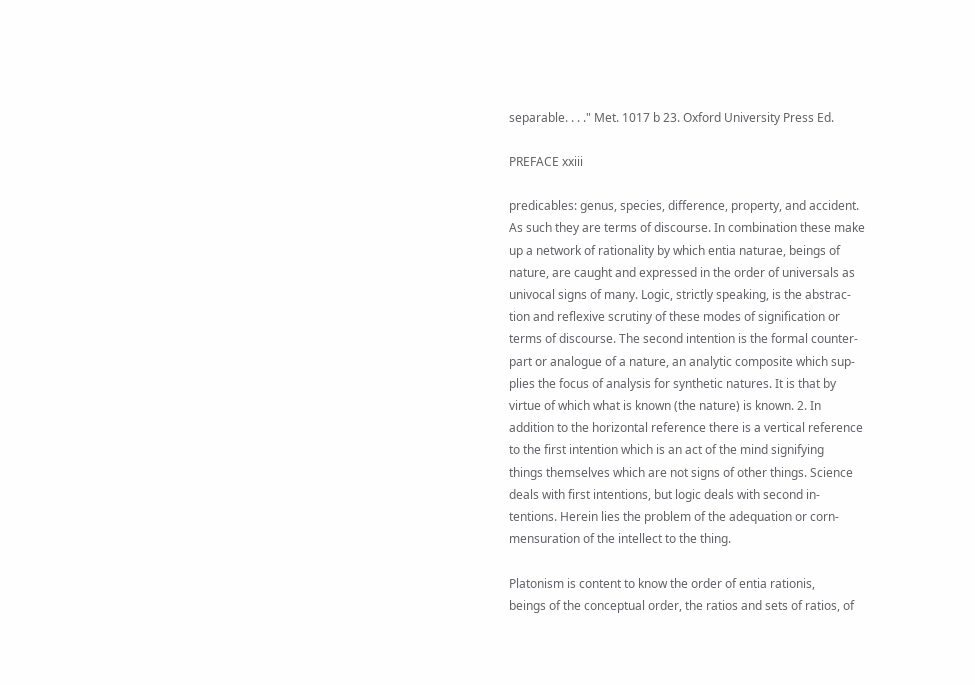separable. . . ." Met. 1017 b 23. Oxford University Press Ed.

PREFACE xxiii

predicables: genus, species, difference, property, and accident.
As such they are terms of discourse. In combination these make
up a network of rationality by which entia naturae, beings of
nature, are caught and expressed in the order of universals as
univocal signs of many. Logic, strictly speaking, is the abstrac-
tion and reflexive scrutiny of these modes of signification or
terms of discourse. The second intention is the formal counter-
part or analogue of a nature, an analytic composite which sup-
plies the focus of analysis for synthetic natures. It is that by
virtue of which what is known (the nature) is known. 2. In
addition to the horizontal reference there is a vertical reference
to the first intention which is an act of the mind signifying
things themselves which are not signs of other things. Science
deals with first intentions, but logic deals with second in-
tentions. Herein lies the problem of the adequation or corn-
mensuration of the intellect to the thing.

Platonism is content to know the order of entia rationis,
beings of the conceptual order, the ratios and sets of ratios, of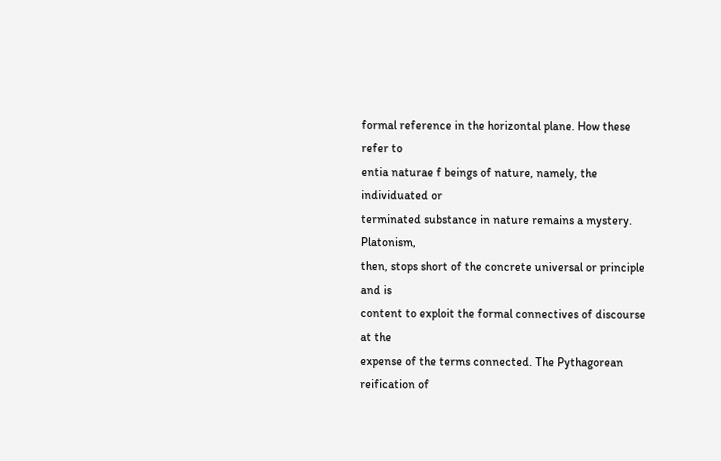formal reference in the horizontal plane. How these refer to
entia naturae f beings of nature, namely, the individuated or
terminated substance in nature remains a mystery. Platonism,
then, stops short of the concrete universal or principle and is
content to exploit the formal connectives of discourse at the
expense of the terms connected. The Pythagorean reification of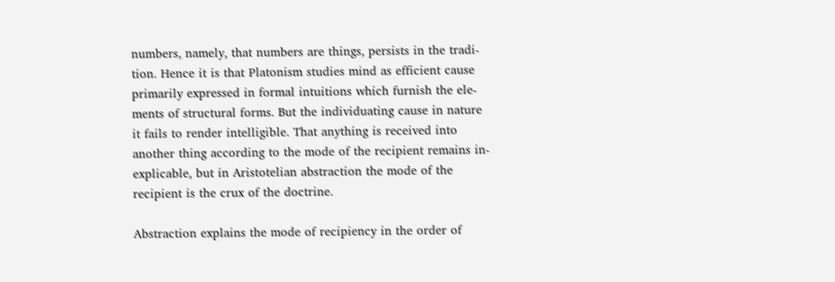numbers, namely, that numbers are things, persists in the tradi-
tion. Hence it is that Platonism studies mind as efficient cause
primarily expressed in formal intuitions which furnish the ele-
ments of structural forms. But the individuating cause in nature
it fails to render intelligible. That anything is received into
another thing according to the mode of the recipient remains in-
explicable, but in Aristotelian abstraction the mode of the
recipient is the crux of the doctrine.

Abstraction explains the mode of recipiency in the order of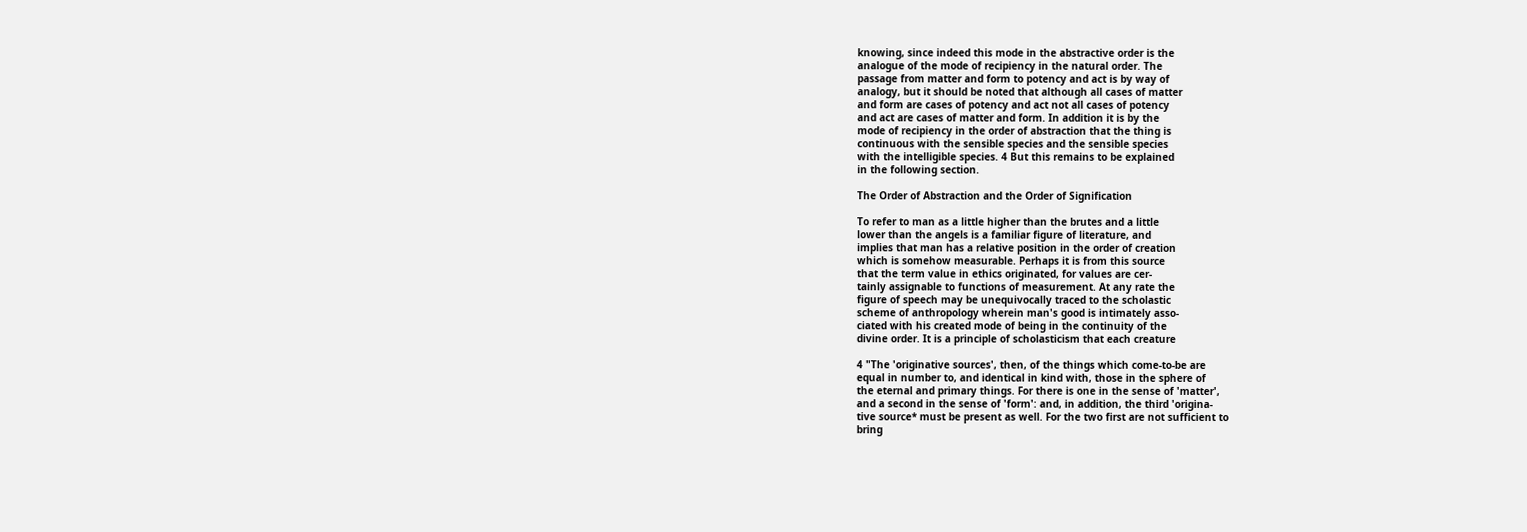knowing, since indeed this mode in the abstractive order is the
analogue of the mode of recipiency in the natural order. The
passage from matter and form to potency and act is by way of
analogy, but it should be noted that although all cases of matter
and form are cases of potency and act not all cases of potency
and act are cases of matter and form. In addition it is by the
mode of recipiency in the order of abstraction that the thing is
continuous with the sensible species and the sensible species
with the intelligible species. 4 But this remains to be explained
in the following section.

The Order of Abstraction and the Order of Signification

To refer to man as a little higher than the brutes and a little
lower than the angels is a familiar figure of literature, and
implies that man has a relative position in the order of creation
which is somehow measurable. Perhaps it is from this source
that the term value in ethics originated, for values are cer-
tainly assignable to functions of measurement. At any rate the
figure of speech may be unequivocally traced to the scholastic
scheme of anthropology wherein man's good is intimately asso-
ciated with his created mode of being in the continuity of the
divine order. It is a principle of scholasticism that each creature

4 "The 'originative sources', then, of the things which come-to-be are
equal in number to, and identical in kind with, those in the sphere of
the eternal and primary things. For there is one in the sense of 'matter',
and a second in the sense of 'form': and, in addition, the third 'origina-
tive source* must be present as well. For the two first are not sufficient to
bring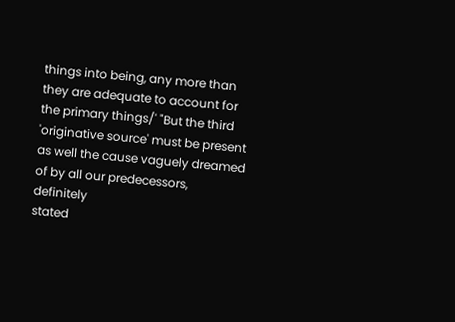things into being, any more than they are adequate to account for
the primary things/' "But the third 'originative source' must be present
as well the cause vaguely dreamed of by all our predecessors, definitely
stated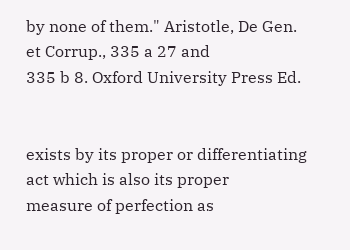by none of them." Aristotle, De Gen. et Corrup., 335 a 27 and
335 b 8. Oxford University Press Ed.


exists by its proper or differentiating act which is also its proper
measure of perfection as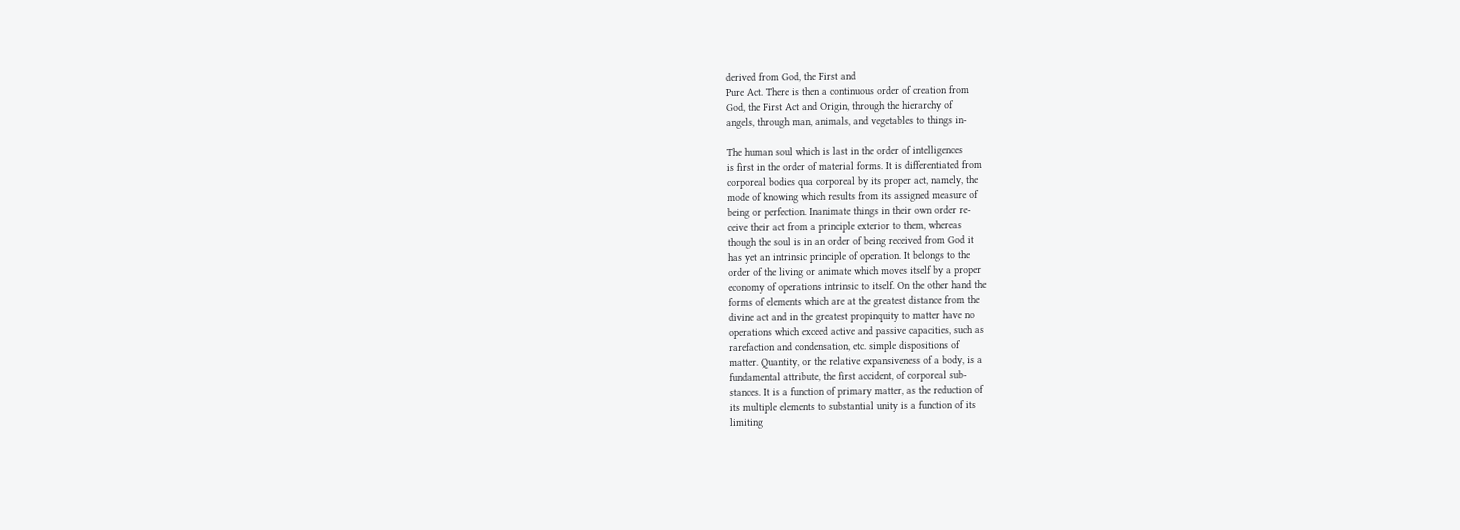derived from God, the First and
Pure Act. There is then a continuous order of creation from
God, the First Act and Origin, through the hierarchy of
angels, through man, animals, and vegetables to things in-

The human soul which is last in the order of intelligences
is first in the order of material forms. It is differentiated from
corporeal bodies qua corporeal by its proper act, namely, the
mode of knowing which results from its assigned measure of
being or perfection. Inanimate things in their own order re-
ceive their act from a principle exterior to them, whereas
though the soul is in an order of being received from God it
has yet an intrinsic principle of operation. It belongs to the
order of the living or animate which moves itself by a proper
economy of operations intrinsic to itself. On the other hand the
forms of elements which are at the greatest distance from the
divine act and in the greatest propinquity to matter have no
operations which exceed active and passive capacities, such as
rarefaction and condensation, etc. simple dispositions of
matter. Quantity, or the relative expansiveness of a body, is a
fundamental attribute, the first accident, of corporeal sub-
stances. It is a function of primary matter, as the reduction of
its multiple elements to substantial unity is a function of its
limiting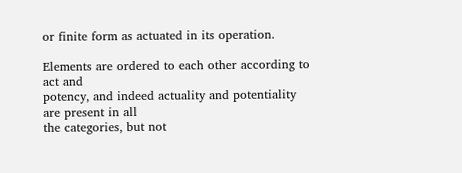or finite form as actuated in its operation.

Elements are ordered to each other according to act and
potency, and indeed actuality and potentiality are present in all
the categories, but not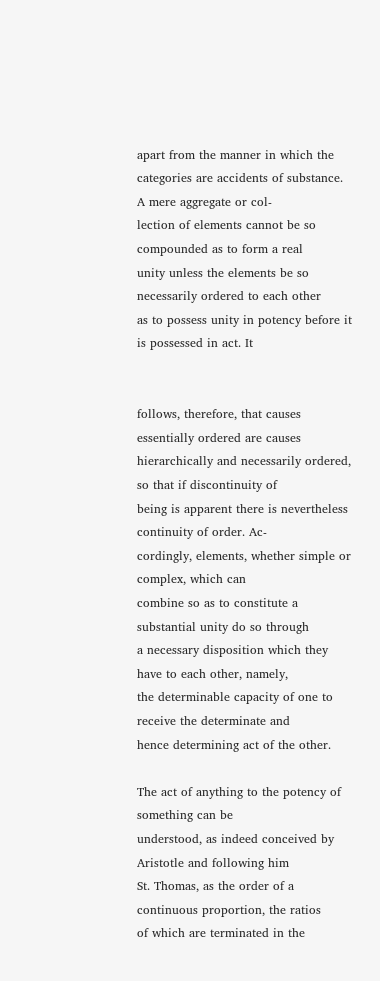apart from the manner in which the
categories are accidents of substance. A mere aggregate or col-
lection of elements cannot be so compounded as to form a real
unity unless the elements be so necessarily ordered to each other
as to possess unity in potency before it is possessed in act. It


follows, therefore, that causes essentially ordered are causes
hierarchically and necessarily ordered, so that if discontinuity of
being is apparent there is nevertheless continuity of order. Ac-
cordingly, elements, whether simple or complex, which can
combine so as to constitute a substantial unity do so through
a necessary disposition which they have to each other, namely,
the determinable capacity of one to receive the determinate and
hence determining act of the other.

The act of anything to the potency of something can be
understood, as indeed conceived by Aristotle and following him
St. Thomas, as the order of a continuous proportion, the ratios
of which are terminated in the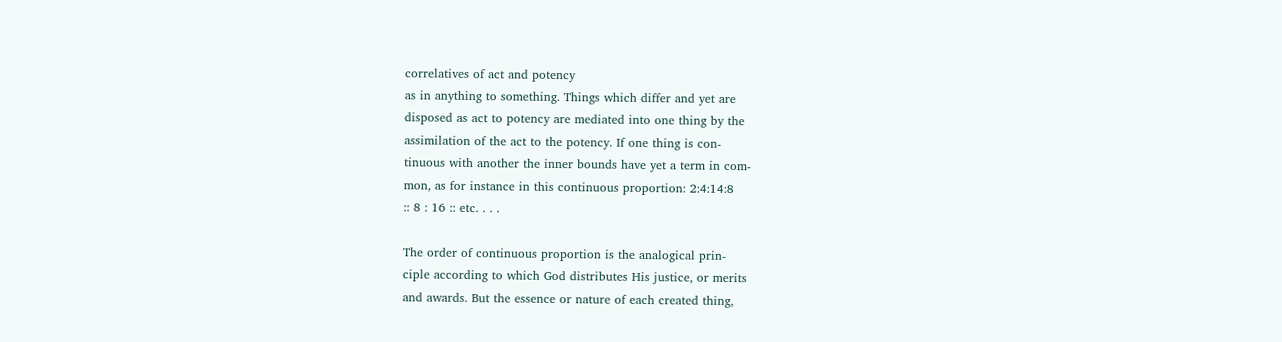correlatives of act and potency
as in anything to something. Things which differ and yet are
disposed as act to potency are mediated into one thing by the
assimilation of the act to the potency. If one thing is con-
tinuous with another the inner bounds have yet a term in com-
mon, as for instance in this continuous proportion: 2:4:14:8
:: 8 : 16 :: etc. . . .

The order of continuous proportion is the analogical prin-
ciple according to which God distributes His justice, or merits
and awards. But the essence or nature of each created thing,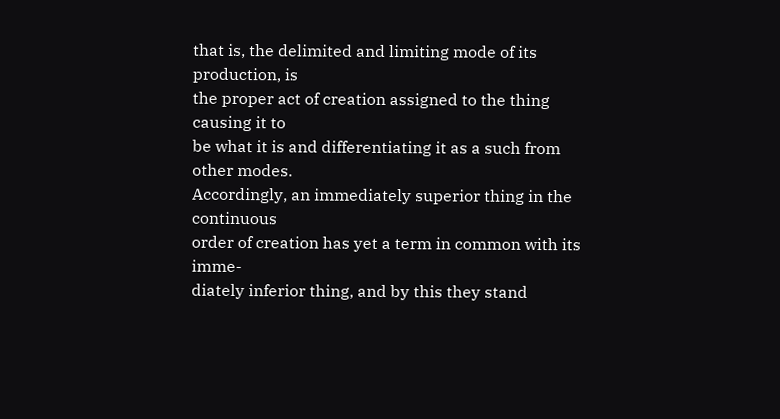that is, the delimited and limiting mode of its production, is
the proper act of creation assigned to the thing causing it to
be what it is and differentiating it as a such from other modes.
Accordingly, an immediately superior thing in the continuous
order of creation has yet a term in common with its imme-
diately inferior thing, and by this they stand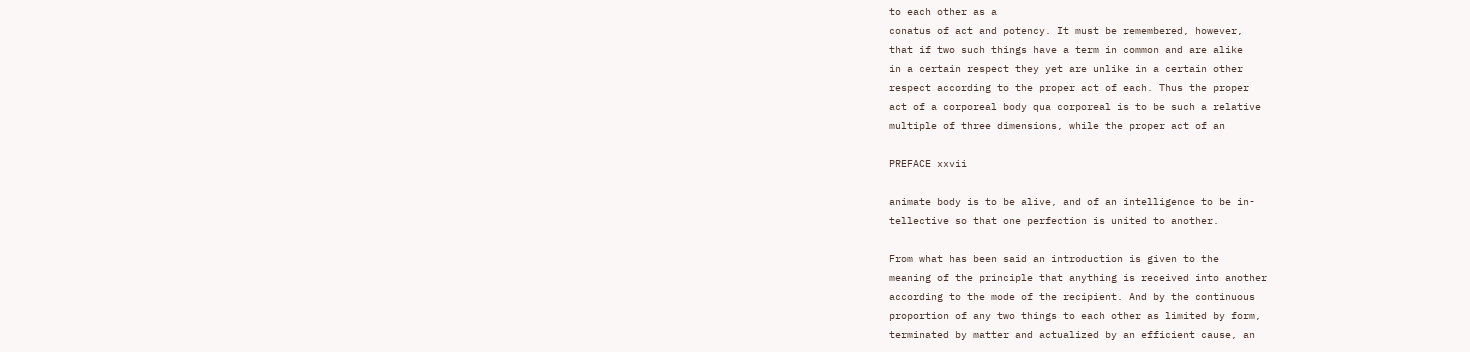to each other as a
conatus of act and potency. It must be remembered, however,
that if two such things have a term in common and are alike
in a certain respect they yet are unlike in a certain other
respect according to the proper act of each. Thus the proper
act of a corporeal body qua corporeal is to be such a relative
multiple of three dimensions, while the proper act of an

PREFACE xxvii

animate body is to be alive, and of an intelligence to be in-
tellective so that one perfection is united to another.

From what has been said an introduction is given to the
meaning of the principle that anything is received into another
according to the mode of the recipient. And by the continuous
proportion of any two things to each other as limited by form,
terminated by matter and actualized by an efficient cause, an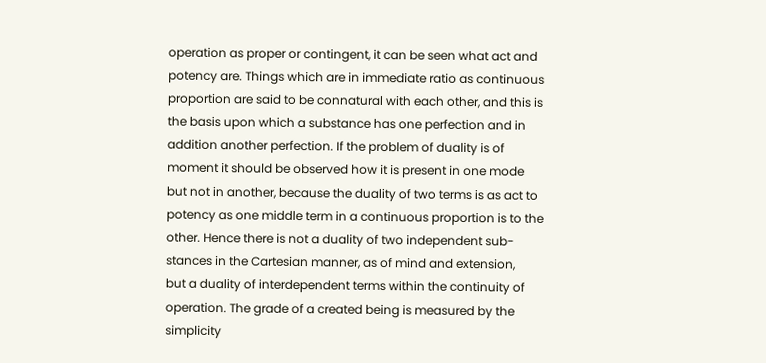operation as proper or contingent, it can be seen what act and
potency are. Things which are in immediate ratio as continuous
proportion are said to be connatural with each other, and this is
the basis upon which a substance has one perfection and in
addition another perfection. If the problem of duality is of
moment it should be observed how it is present in one mode
but not in another, because the duality of two terms is as act to
potency as one middle term in a continuous proportion is to the
other. Hence there is not a duality of two independent sub-
stances in the Cartesian manner, as of mind and extension,
but a duality of interdependent terms within the continuity of
operation. The grade of a created being is measured by the
simplicity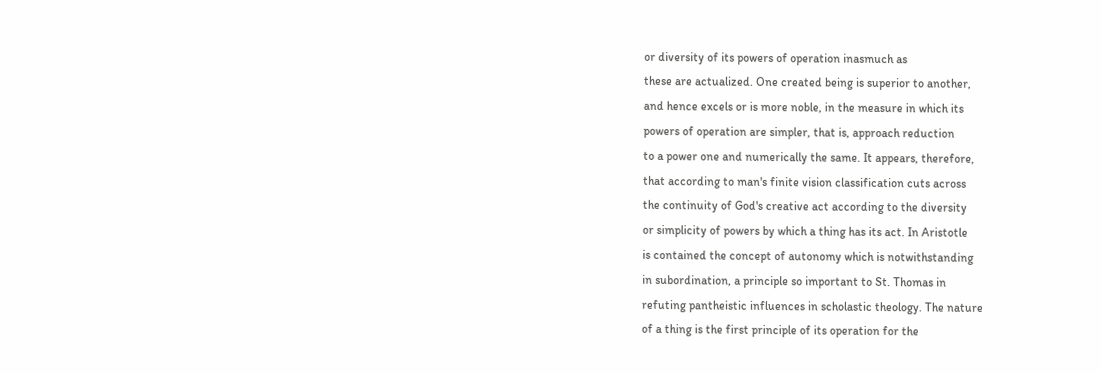or diversity of its powers of operation inasmuch as
these are actualized. One created being is superior to another,
and hence excels or is more noble, in the measure in which its
powers of operation are simpler, that is, approach reduction
to a power one and numerically the same. It appears, therefore,
that according to man's finite vision classification cuts across
the continuity of God's creative act according to the diversity
or simplicity of powers by which a thing has its act. In Aristotle
is contained the concept of autonomy which is notwithstanding
in subordination, a principle so important to St. Thomas in
refuting pantheistic influences in scholastic theology. The nature
of a thing is the first principle of its operation for the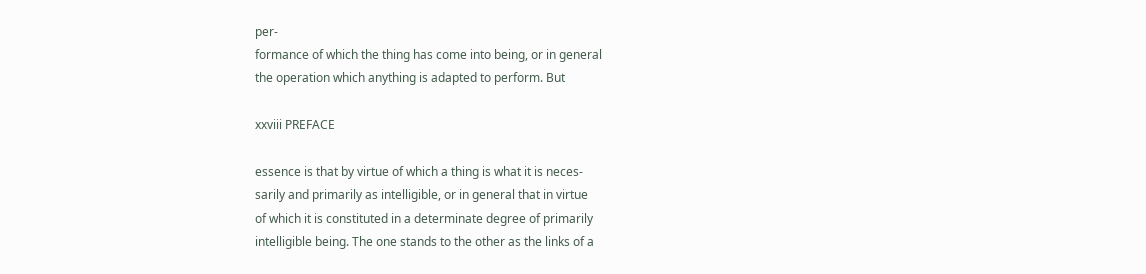per-
formance of which the thing has come into being, or in general
the operation which anything is adapted to perform. But

xxviii PREFACE

essence is that by virtue of which a thing is what it is neces-
sarily and primarily as intelligible, or in general that in virtue
of which it is constituted in a determinate degree of primarily
intelligible being. The one stands to the other as the links of a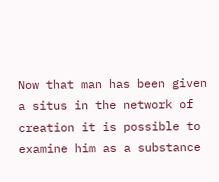Now that man has been given a situs in the network of
creation it is possible to examine him as a substance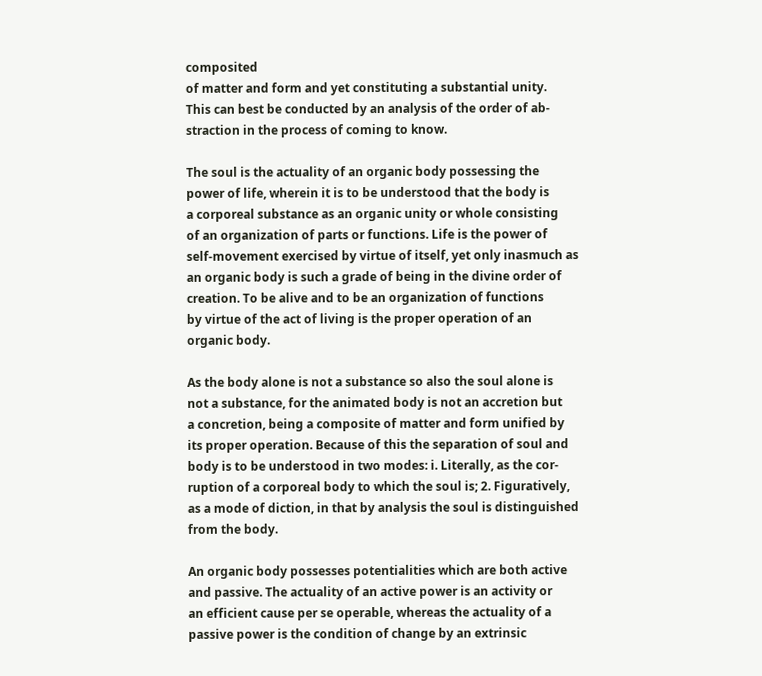composited
of matter and form and yet constituting a substantial unity.
This can best be conducted by an analysis of the order of ab-
straction in the process of coming to know.

The soul is the actuality of an organic body possessing the
power of life, wherein it is to be understood that the body is
a corporeal substance as an organic unity or whole consisting
of an organization of parts or functions. Life is the power of
self-movement exercised by virtue of itself, yet only inasmuch as
an organic body is such a grade of being in the divine order of
creation. To be alive and to be an organization of functions
by virtue of the act of living is the proper operation of an
organic body.

As the body alone is not a substance so also the soul alone is
not a substance, for the animated body is not an accretion but
a concretion, being a composite of matter and form unified by
its proper operation. Because of this the separation of soul and
body is to be understood in two modes: i. Literally, as the cor-
ruption of a corporeal body to which the soul is; 2. Figuratively,
as a mode of diction, in that by analysis the soul is distinguished
from the body.

An organic body possesses potentialities which are both active
and passive. The actuality of an active power is an activity or
an efficient cause per se operable, whereas the actuality of a
passive power is the condition of change by an extrinsic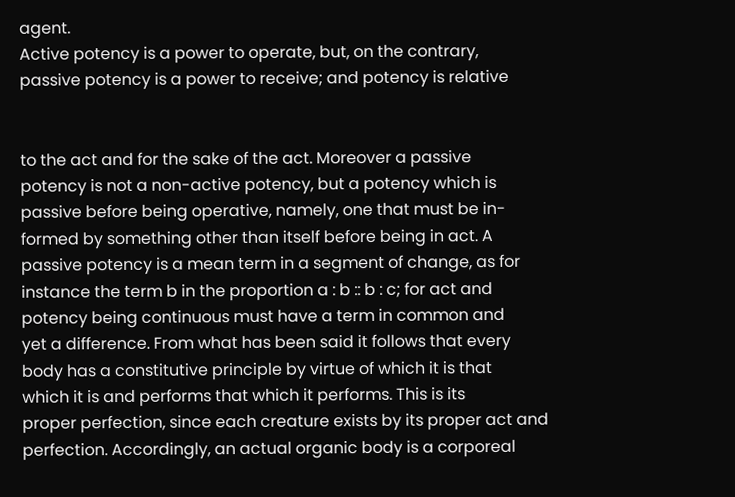agent.
Active potency is a power to operate, but, on the contrary,
passive potency is a power to receive; and potency is relative


to the act and for the sake of the act. Moreover a passive
potency is not a non-active potency, but a potency which is
passive before being operative, namely, one that must be in-
formed by something other than itself before being in act. A
passive potency is a mean term in a segment of change, as for
instance the term b in the proportion a : b :: b : c; for act and
potency being continuous must have a term in common and
yet a difference. From what has been said it follows that every
body has a constitutive principle by virtue of which it is that
which it is and performs that which it performs. This is its
proper perfection, since each creature exists by its proper act and
perfection. Accordingly, an actual organic body is a corporeal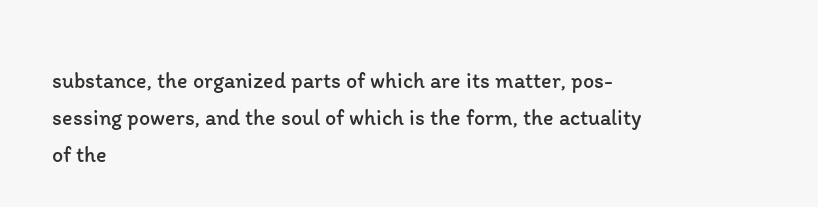substance, the organized parts of which are its matter, pos-
sessing powers, and the soul of which is the form, the actuality
of the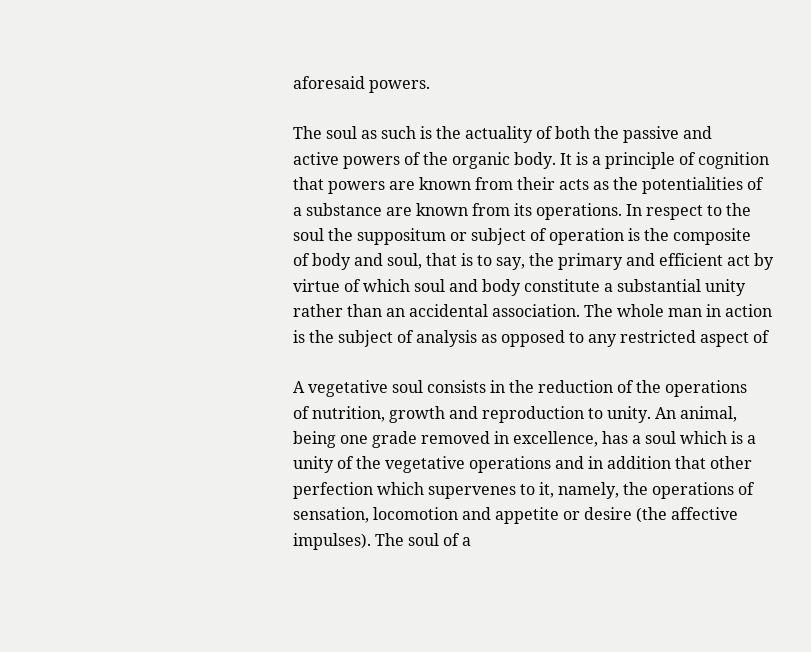aforesaid powers.

The soul as such is the actuality of both the passive and
active powers of the organic body. It is a principle of cognition
that powers are known from their acts as the potentialities of
a substance are known from its operations. In respect to the
soul the suppositum or subject of operation is the composite
of body and soul, that is to say, the primary and efficient act by
virtue of which soul and body constitute a substantial unity
rather than an accidental association. The whole man in action
is the subject of analysis as opposed to any restricted aspect of

A vegetative soul consists in the reduction of the operations
of nutrition, growth and reproduction to unity. An animal,
being one grade removed in excellence, has a soul which is a
unity of the vegetative operations and in addition that other
perfection which supervenes to it, namely, the operations of
sensation, locomotion and appetite or desire (the affective
impulses). The soul of a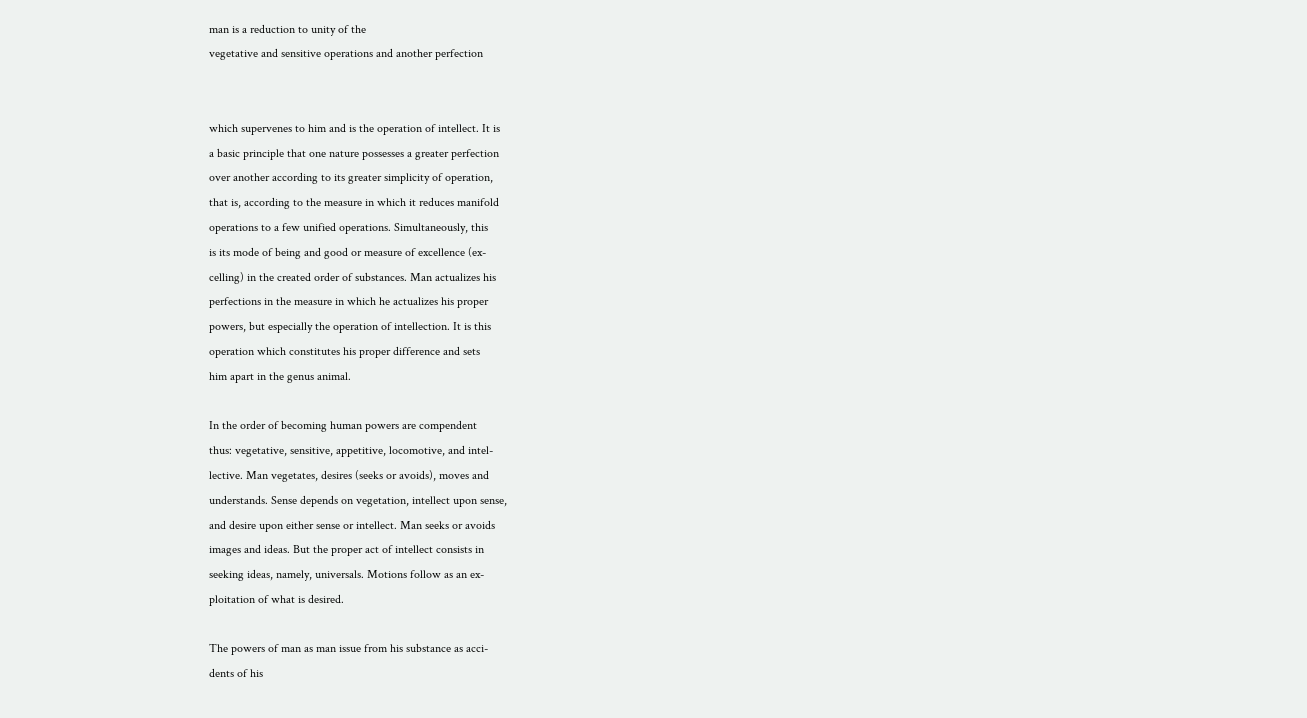man is a reduction to unity of the
vegetative and sensitive operations and another perfection


which supervenes to him and is the operation of intellect. It is
a basic principle that one nature possesses a greater perfection
over another according to its greater simplicity of operation,
that is, according to the measure in which it reduces manifold
operations to a few unified operations. Simultaneously, this
is its mode of being and good or measure of excellence (ex-
celling) in the created order of substances. Man actualizes his
perfections in the measure in which he actualizes his proper
powers, but especially the operation of intellection. It is this
operation which constitutes his proper difference and sets
him apart in the genus animal.

In the order of becoming human powers are compendent
thus: vegetative, sensitive, appetitive, locomotive, and intel-
lective. Man vegetates, desires (seeks or avoids), moves and
understands. Sense depends on vegetation, intellect upon sense,
and desire upon either sense or intellect. Man seeks or avoids
images and ideas. But the proper act of intellect consists in
seeking ideas, namely, universals. Motions follow as an ex-
ploitation of what is desired.

The powers of man as man issue from his substance as acci-
dents of his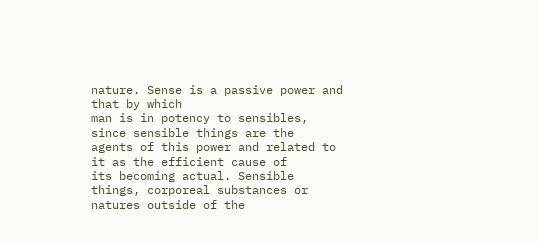nature. Sense is a passive power and that by which
man is in potency to sensibles, since sensible things are the
agents of this power and related to it as the efficient cause of
its becoming actual. Sensible things, corporeal substances or
natures outside of the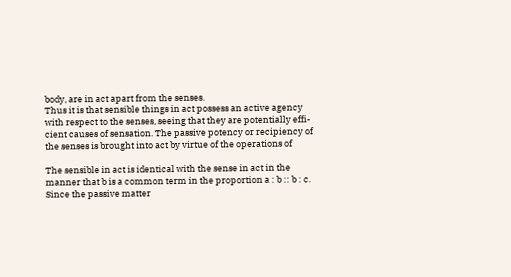body, are in act apart from the senses.
Thus it is that sensible things in act possess an active agency
with respect to the senses, seeing that they are potentially effi-
cient causes of sensation. The passive potency or recipiency of
the senses is brought into act by virtue of the operations of

The sensible in act is identical with the sense in act in the
manner that b is a common term in the proportion a : b :: b : c.
Since the passive matter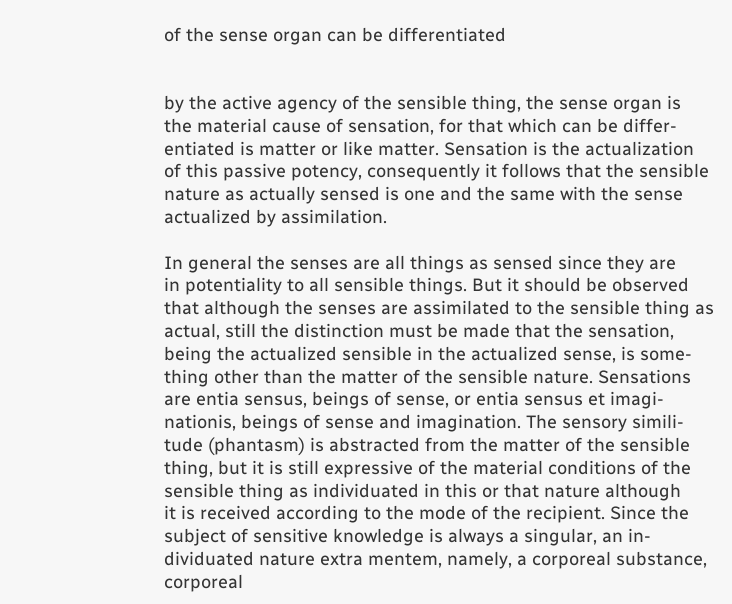of the sense organ can be differentiated


by the active agency of the sensible thing, the sense organ is
the material cause of sensation, for that which can be differ-
entiated is matter or like matter. Sensation is the actualization
of this passive potency, consequently it follows that the sensible
nature as actually sensed is one and the same with the sense
actualized by assimilation.

In general the senses are all things as sensed since they are
in potentiality to all sensible things. But it should be observed
that although the senses are assimilated to the sensible thing as
actual, still the distinction must be made that the sensation,
being the actualized sensible in the actualized sense, is some-
thing other than the matter of the sensible nature. Sensations
are entia sensus, beings of sense, or entia sensus et imagi-
nationis, beings of sense and imagination. The sensory simili-
tude (phantasm) is abstracted from the matter of the sensible
thing, but it is still expressive of the material conditions of the
sensible thing as individuated in this or that nature although
it is received according to the mode of the recipient. Since the
subject of sensitive knowledge is always a singular, an in-
dividuated nature extra mentem, namely, a corporeal substance,
corporeal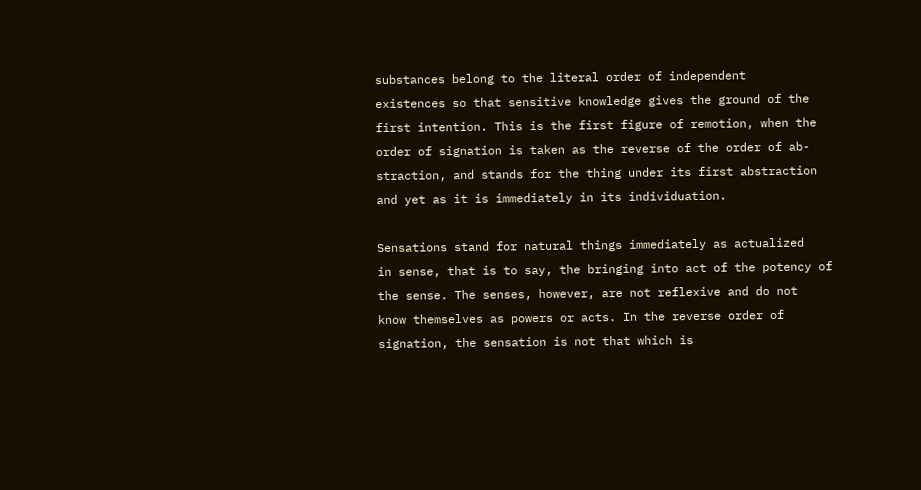substances belong to the literal order of independent
existences so that sensitive knowledge gives the ground of the
first intention. This is the first figure of remotion, when the
order of signation is taken as the reverse of the order of ab-
straction, and stands for the thing under its first abstraction
and yet as it is immediately in its individuation.

Sensations stand for natural things immediately as actualized
in sense, that is to say, the bringing into act of the potency of
the sense. The senses, however, are not reflexive and do not
know themselves as powers or acts. In the reverse order of
signation, the sensation is not that which is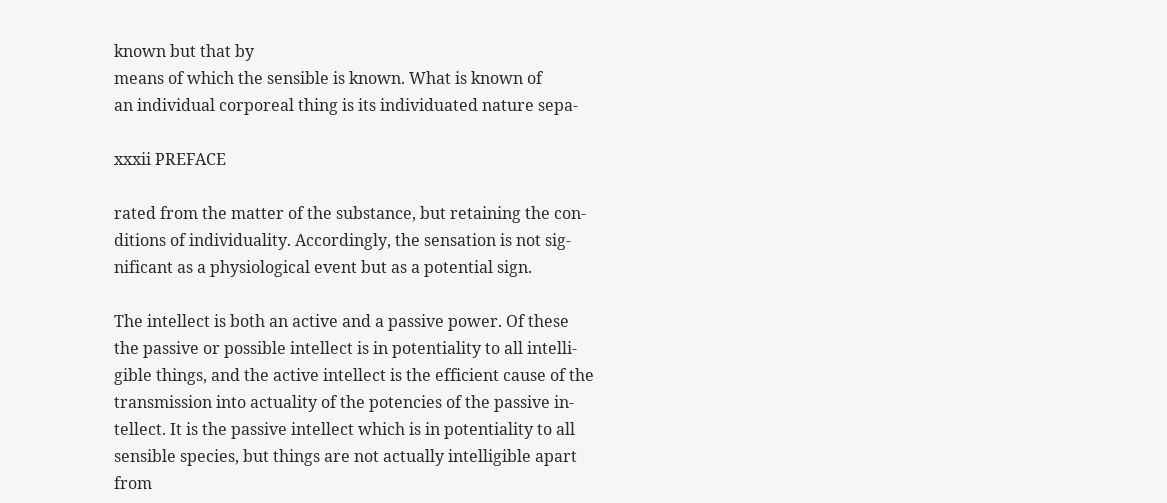known but that by
means of which the sensible is known. What is known of
an individual corporeal thing is its individuated nature sepa-

xxxii PREFACE

rated from the matter of the substance, but retaining the con-
ditions of individuality. Accordingly, the sensation is not sig-
nificant as a physiological event but as a potential sign.

The intellect is both an active and a passive power. Of these
the passive or possible intellect is in potentiality to all intelli-
gible things, and the active intellect is the efficient cause of the
transmission into actuality of the potencies of the passive in-
tellect. It is the passive intellect which is in potentiality to all
sensible species, but things are not actually intelligible apart
from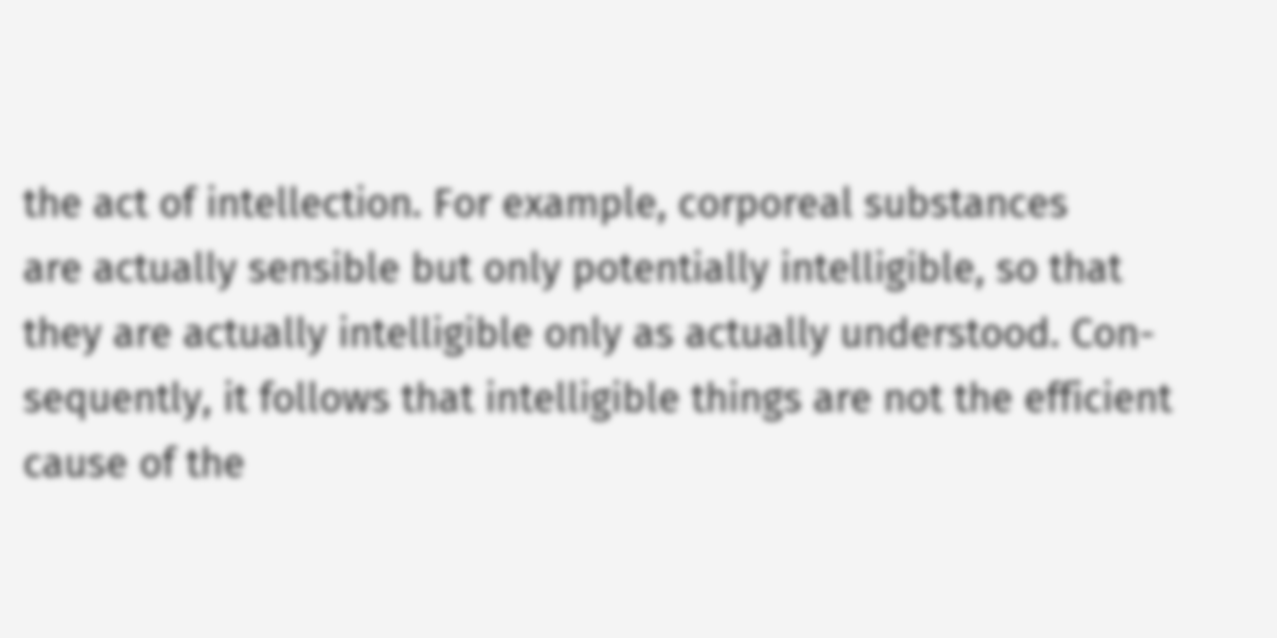the act of intellection. For example, corporeal substances
are actually sensible but only potentially intelligible, so that
they are actually intelligible only as actually understood. Con-
sequently, it follows that intelligible things are not the efficient
cause of the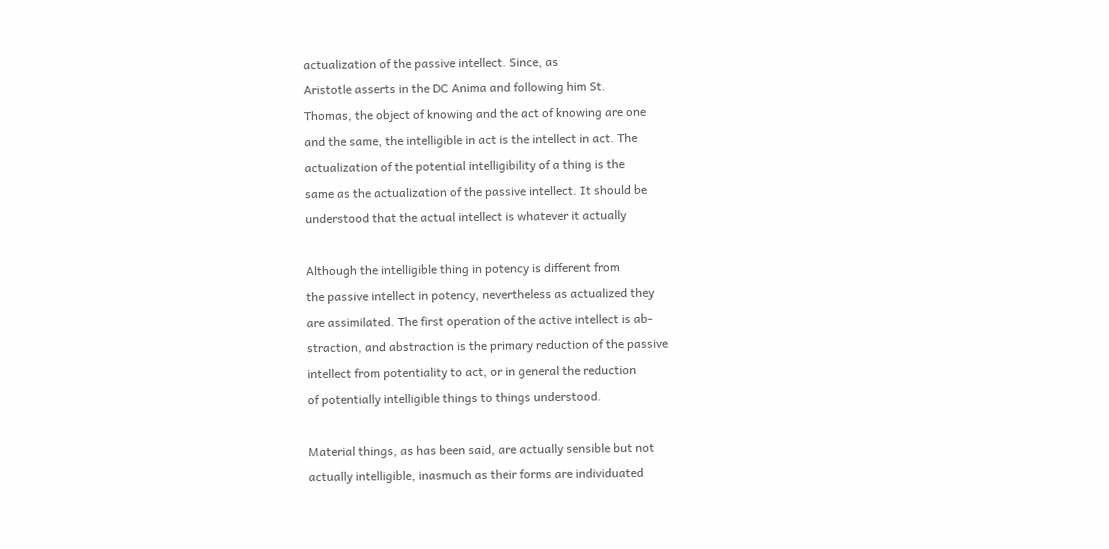actualization of the passive intellect. Since, as
Aristotle asserts in the DC Anima and following him St.
Thomas, the object of knowing and the act of knowing are one
and the same, the intelligible in act is the intellect in act. The
actualization of the potential intelligibility of a thing is the
same as the actualization of the passive intellect. It should be
understood that the actual intellect is whatever it actually

Although the intelligible thing in potency is different from
the passive intellect in potency, nevertheless as actualized they
are assimilated. The first operation of the active intellect is ab-
straction, and abstraction is the primary reduction of the passive
intellect from potentiality to act, or in general the reduction
of potentially intelligible things to things understood.

Material things, as has been said, are actually sensible but not
actually intelligible, inasmuch as their forms are individuated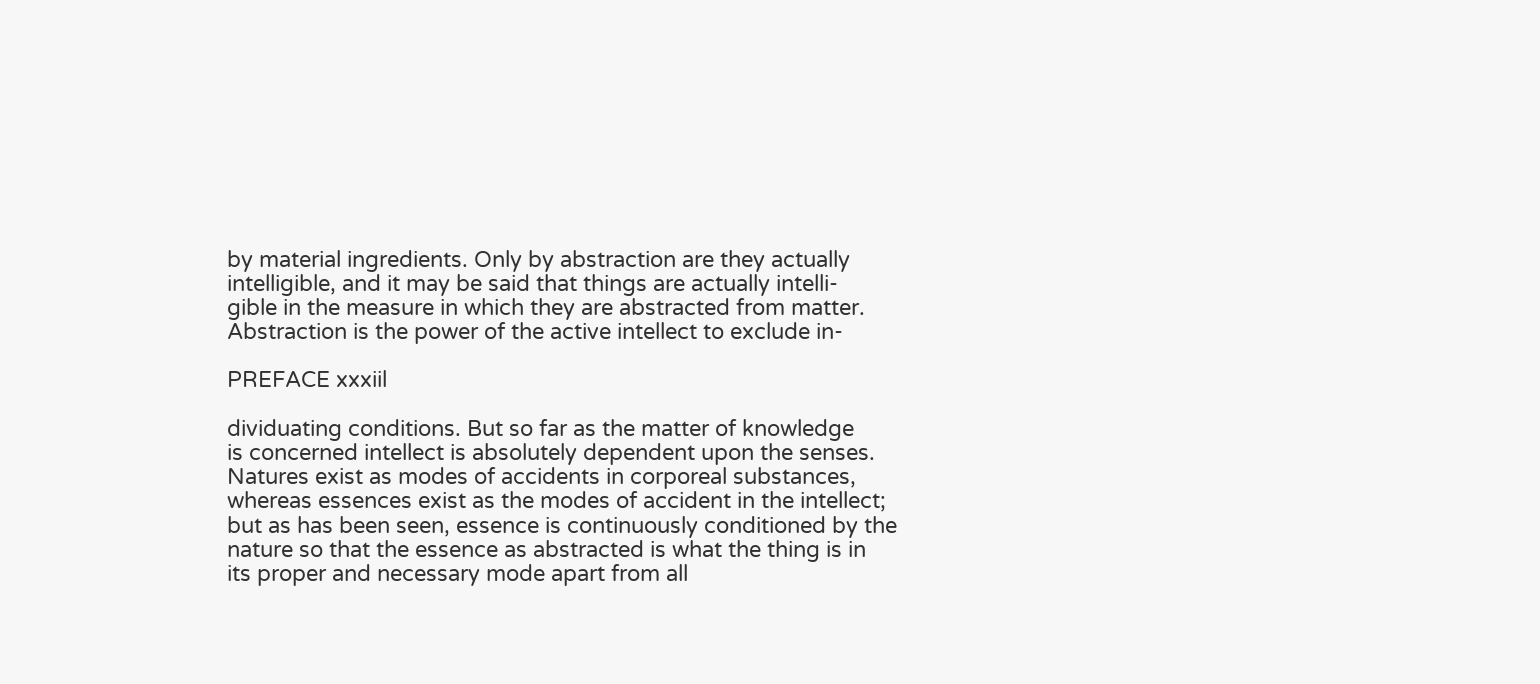by material ingredients. Only by abstraction are they actually
intelligible, and it may be said that things are actually intelli-
gible in the measure in which they are abstracted from matter.
Abstraction is the power of the active intellect to exclude in-

PREFACE xxxiil

dividuating conditions. But so far as the matter of knowledge
is concerned intellect is absolutely dependent upon the senses.
Natures exist as modes of accidents in corporeal substances,
whereas essences exist as the modes of accident in the intellect;
but as has been seen, essence is continuously conditioned by the
nature so that the essence as abstracted is what the thing is in
its proper and necessary mode apart from all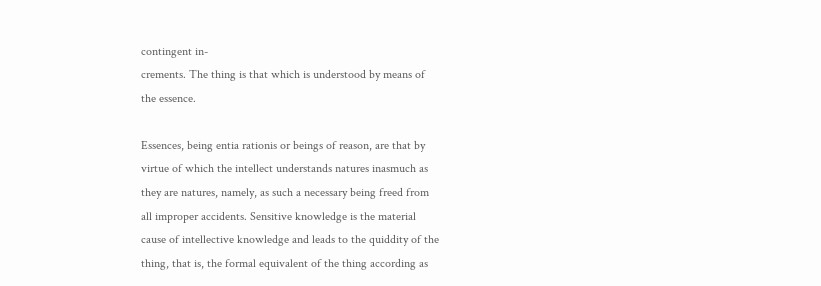contingent in-
crements. The thing is that which is understood by means of
the essence.

Essences, being entia rationis or beings of reason, are that by
virtue of which the intellect understands natures inasmuch as
they are natures, namely, as such a necessary being freed from
all improper accidents. Sensitive knowledge is the material
cause of intellective knowledge and leads to the quiddity of the
thing, that is, the formal equivalent of the thing according as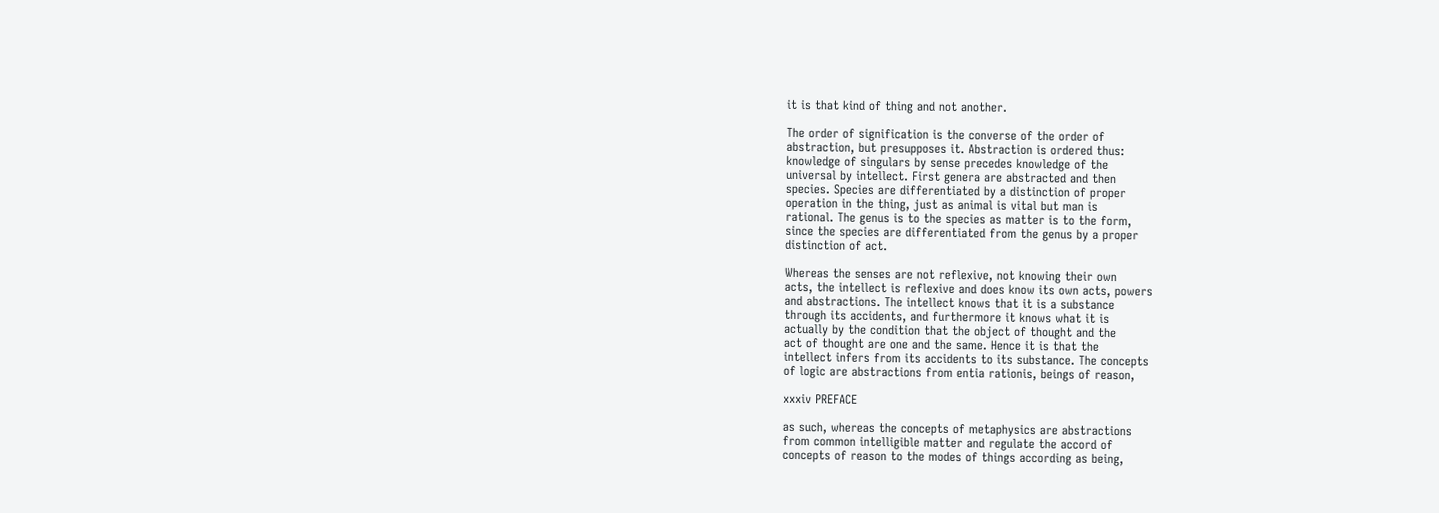it is that kind of thing and not another.

The order of signification is the converse of the order of
abstraction, but presupposes it. Abstraction is ordered thus:
knowledge of singulars by sense precedes knowledge of the
universal by intellect. First genera are abstracted and then
species. Species are differentiated by a distinction of proper
operation in the thing, just as animal is vital but man is
rational. The genus is to the species as matter is to the form,
since the species are differentiated from the genus by a proper
distinction of act.

Whereas the senses are not reflexive, not knowing their own
acts, the intellect is reflexive and does know its own acts, powers
and abstractions. The intellect knows that it is a substance
through its accidents, and furthermore it knows what it is
actually by the condition that the object of thought and the
act of thought are one and the same. Hence it is that the
intellect infers from its accidents to its substance. The concepts
of logic are abstractions from entia rationis, beings of reason,

xxxiv PREFACE

as such, whereas the concepts of metaphysics are abstractions
from common intelligible matter and regulate the accord of
concepts of reason to the modes of things according as being,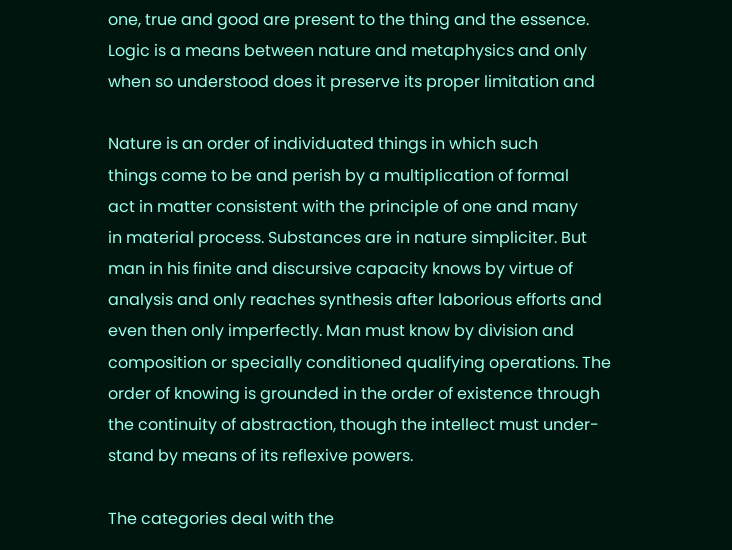one, true and good are present to the thing and the essence.
Logic is a means between nature and metaphysics and only
when so understood does it preserve its proper limitation and

Nature is an order of individuated things in which such
things come to be and perish by a multiplication of formal
act in matter consistent with the principle of one and many
in material process. Substances are in nature simpliciter. But
man in his finite and discursive capacity knows by virtue of
analysis and only reaches synthesis after laborious efforts and
even then only imperfectly. Man must know by division and
composition or specially conditioned qualifying operations. The
order of knowing is grounded in the order of existence through
the continuity of abstraction, though the intellect must under-
stand by means of its reflexive powers.

The categories deal with the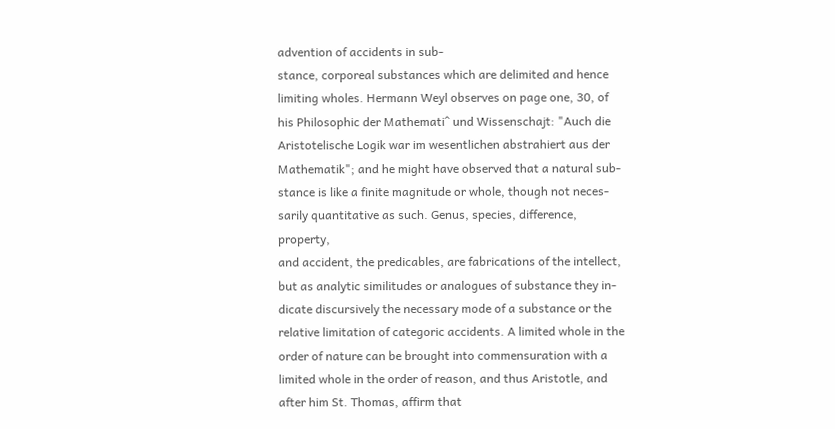advention of accidents in sub-
stance, corporeal substances which are delimited and hence
limiting wholes. Hermann Weyl observes on page one, 30, of
his Philosophic der Mathemati^ und Wissenschajt: "Auch die
Aristotelische Logik war im wesentlichen abstrahiert aus der
Mathematik"; and he might have observed that a natural sub-
stance is like a finite magnitude or whole, though not neces-
sarily quantitative as such. Genus, species, difference, property,
and accident, the predicables, are fabrications of the intellect,
but as analytic similitudes or analogues of substance they in-
dicate discursively the necessary mode of a substance or the
relative limitation of categoric accidents. A limited whole in the
order of nature can be brought into commensuration with a
limited whole in the order of reason, and thus Aristotle, and
after him St. Thomas, affirm that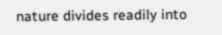nature divides readily into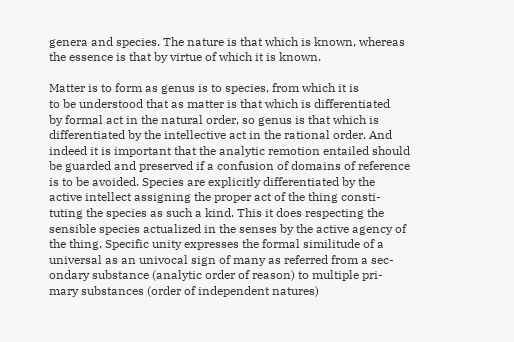genera and species. The nature is that which is known, whereas
the essence is that by virtue of which it is known.

Matter is to form as genus is to species, from which it is
to be understood that as matter is that which is differentiated
by formal act in the natural order, so genus is that which is
differentiated by the intellective act in the rational order. And
indeed it is important that the analytic remotion entailed should
be guarded and preserved if a confusion of domains of reference
is to be avoided. Species are explicitly differentiated by the
active intellect assigning the proper act of the thing consti-
tuting the species as such a kind. This it does respecting the
sensible species actualized in the senses by the active agency of
the thing. Specific unity expresses the formal similitude of a
universal as an univocal sign of many as referred from a sec-
ondary substance (analytic order of reason) to multiple pri-
mary substances (order of independent natures)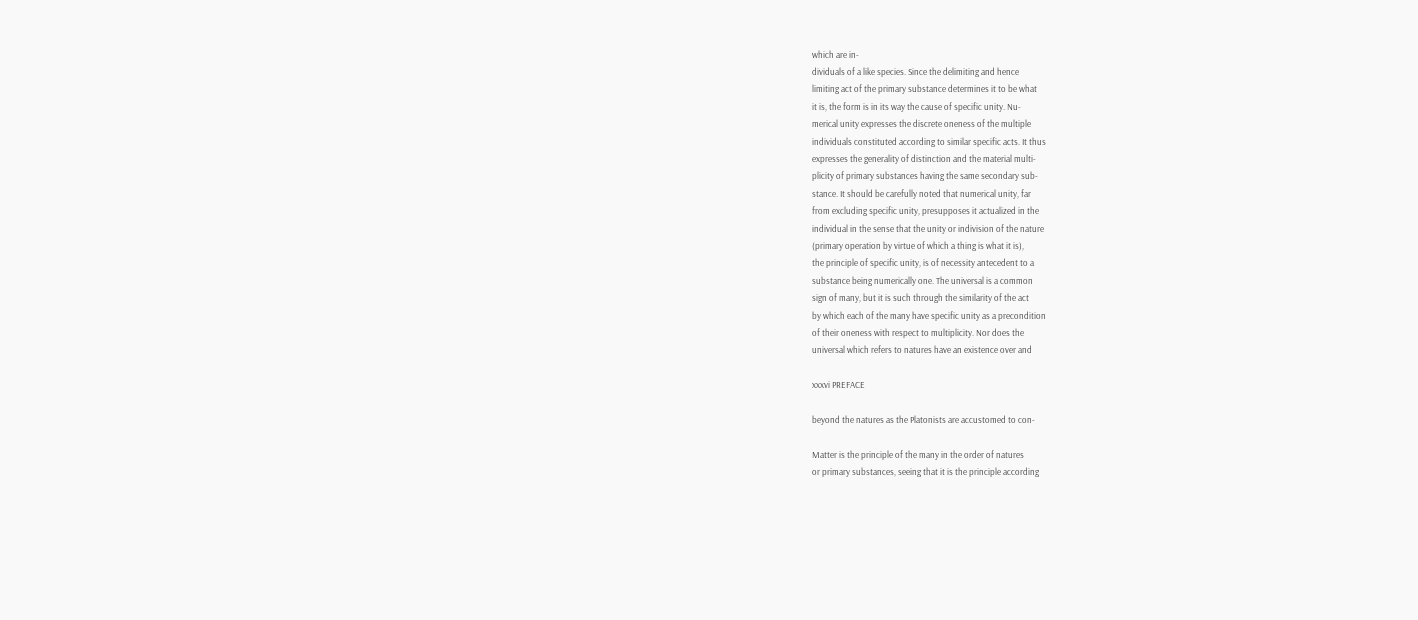which are in-
dividuals of a like species. Since the delimiting and hence
limiting act of the primary substance determines it to be what
it is, the form is in its way the cause of specific unity. Nu-
merical unity expresses the discrete oneness of the multiple
individuals constituted according to similar specific acts. It thus
expresses the generality of distinction and the material multi-
plicity of primary substances having the same secondary sub-
stance. It should be carefully noted that numerical unity, far
from excluding specific unity, presupposes it actualized in the
individual in the sense that the unity or indivision of the nature
(primary operation by virtue of which a thing is what it is),
the principle of specific unity, is of necessity antecedent to a
substance being numerically one. The universal is a common
sign of many, but it is such through the similarity of the act
by which each of the many have specific unity as a precondition
of their oneness with respect to multiplicity. Nor does the
universal which refers to natures have an existence over and

xxxvi PREFACE

beyond the natures as the Platonists are accustomed to con-

Matter is the principle of the many in the order of natures
or primary substances, seeing that it is the principle according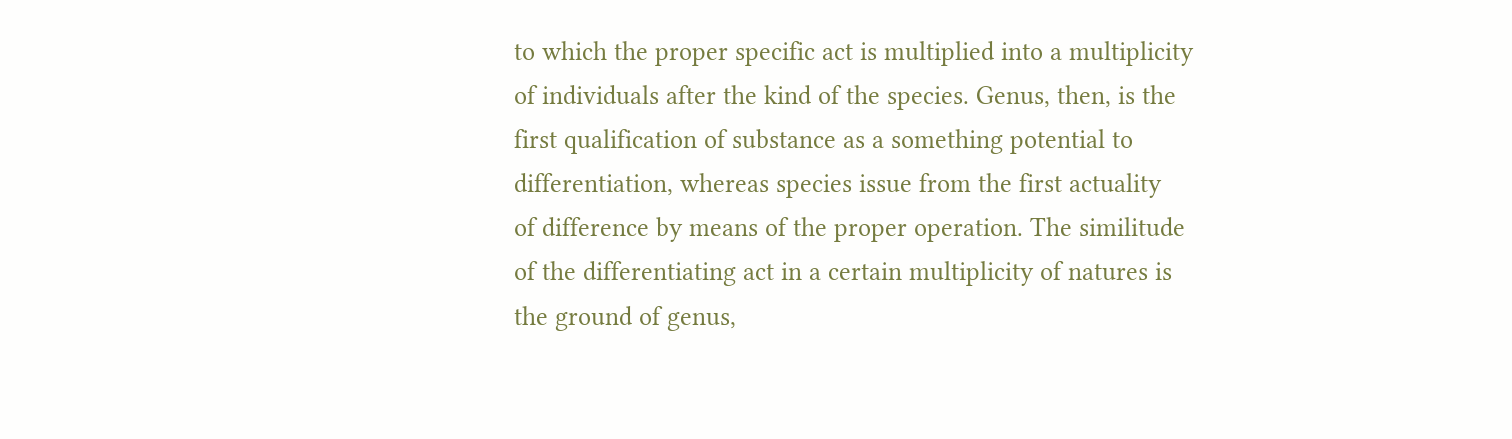to which the proper specific act is multiplied into a multiplicity
of individuals after the kind of the species. Genus, then, is the
first qualification of substance as a something potential to
differentiation, whereas species issue from the first actuality
of difference by means of the proper operation. The similitude
of the differentiating act in a certain multiplicity of natures is
the ground of genus,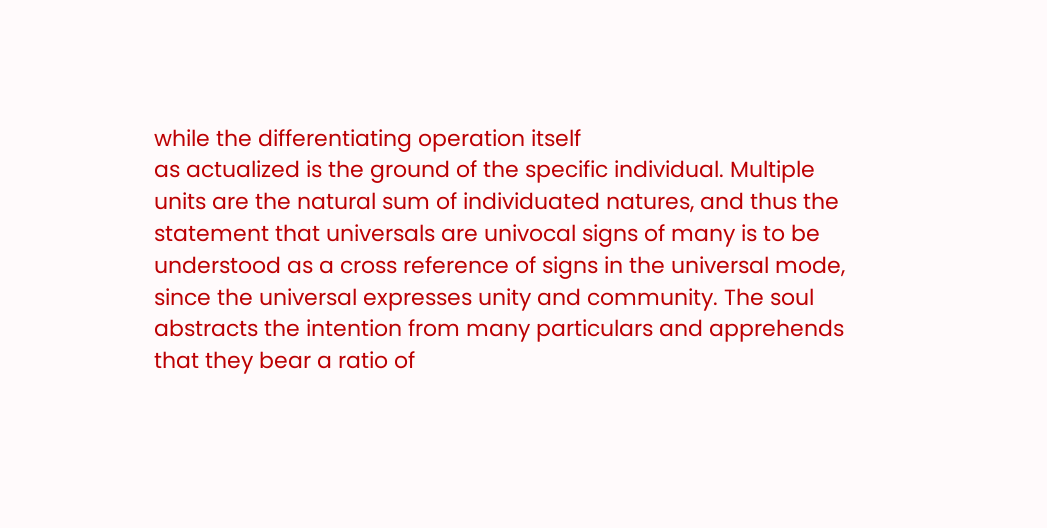while the differentiating operation itself
as actualized is the ground of the specific individual. Multiple
units are the natural sum of individuated natures, and thus the
statement that universals are univocal signs of many is to be
understood as a cross reference of signs in the universal mode,
since the universal expresses unity and community. The soul
abstracts the intention from many particulars and apprehends
that they bear a ratio of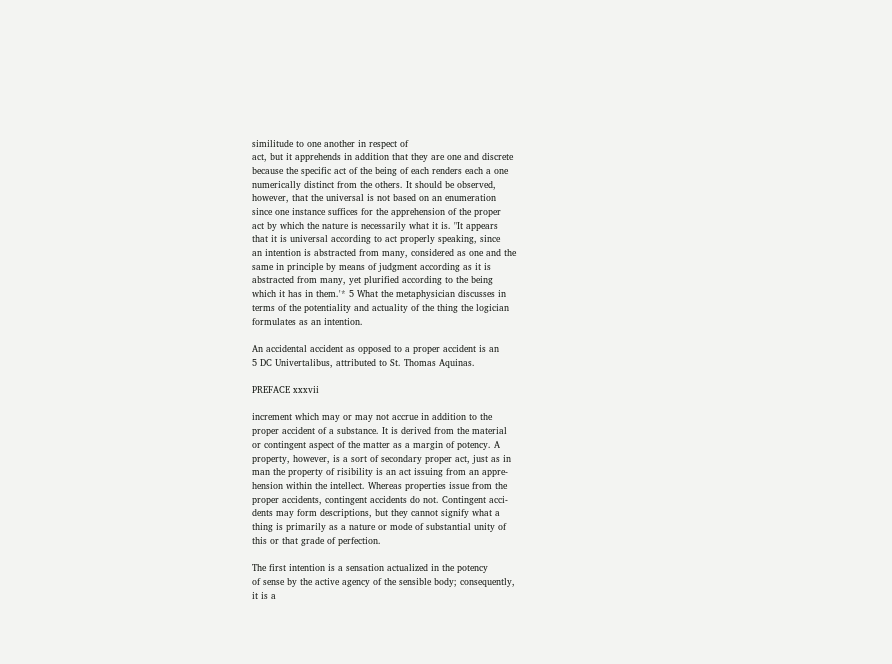similitude to one another in respect of
act, but it apprehends in addition that they are one and discrete
because the specific act of the being of each renders each a one
numerically distinct from the others. It should be observed,
however, that the universal is not based on an enumeration
since one instance suffices for the apprehension of the proper
act by which the nature is necessarily what it is. "It appears
that it is universal according to act properly speaking, since
an intention is abstracted from many, considered as one and the
same in principle by means of judgment according as it is
abstracted from many, yet plurified according to the being
which it has in them.'* 5 What the metaphysician discusses in
terms of the potentiality and actuality of the thing the logician
formulates as an intention.

An accidental accident as opposed to a proper accident is an
5 DC Univertalibus, attributed to St. Thomas Aquinas.

PREFACE xxxvii

increment which may or may not accrue in addition to the
proper accident of a substance. It is derived from the material
or contingent aspect of the matter as a margin of potency. A
property, however, is a sort of secondary proper act, just as in
man the property of risibility is an act issuing from an appre-
hension within the intellect. Whereas properties issue from the
proper accidents, contingent accidents do not. Contingent acci-
dents may form descriptions, but they cannot signify what a
thing is primarily as a nature or mode of substantial unity of
this or that grade of perfection.

The first intention is a sensation actualized in the potency
of sense by the active agency of the sensible body; consequently,
it is a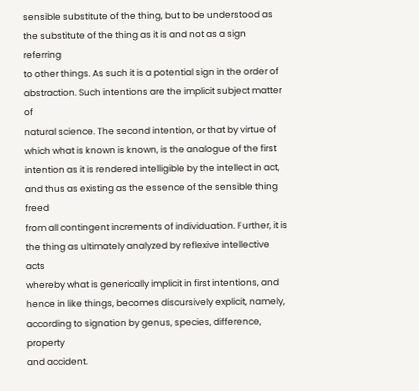sensible substitute of the thing, but to be understood as
the substitute of the thing as it is and not as a sign referring
to other things. As such it is a potential sign in the order of
abstraction. Such intentions are the implicit subject matter of
natural science. The second intention, or that by virtue of
which what is known is known, is the analogue of the first
intention as it is rendered intelligible by the intellect in act,
and thus as existing as the essence of the sensible thing freed
from all contingent increments of individuation. Further, it is
the thing as ultimately analyzed by reflexive intellective acts
whereby what is generically implicit in first intentions, and
hence in like things, becomes discursively explicit, namely,
according to signation by genus, species, difference, property
and accident.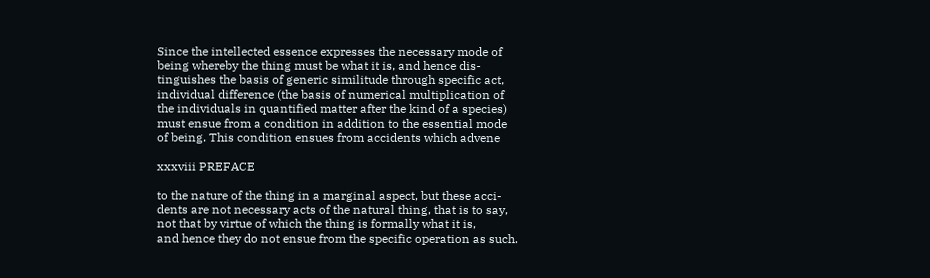Since the intellected essence expresses the necessary mode of
being whereby the thing must be what it is, and hence dis-
tinguishes the basis of generic similitude through specific act,
individual difference (the basis of numerical multiplication of
the individuals in quantified matter after the kind of a species)
must ensue from a condition in addition to the essential mode
of being. This condition ensues from accidents which advene

xxxviii PREFACE

to the nature of the thing in a marginal aspect, but these acci-
dents are not necessary acts of the natural thing, that is to say,
not that by virtue of which the thing is formally what it is,
and hence they do not ensue from the specific operation as such.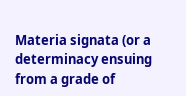Materia signata (or a determinacy ensuing from a grade of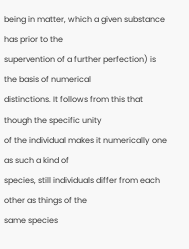being in matter, which a given substance has prior to the
supervention of a further perfection) is the basis of numerical
distinctions. It follows from this that though the specific unity
of the individual makes it numerically one as such a kind of
species, still individuals differ from each other as things of the
same species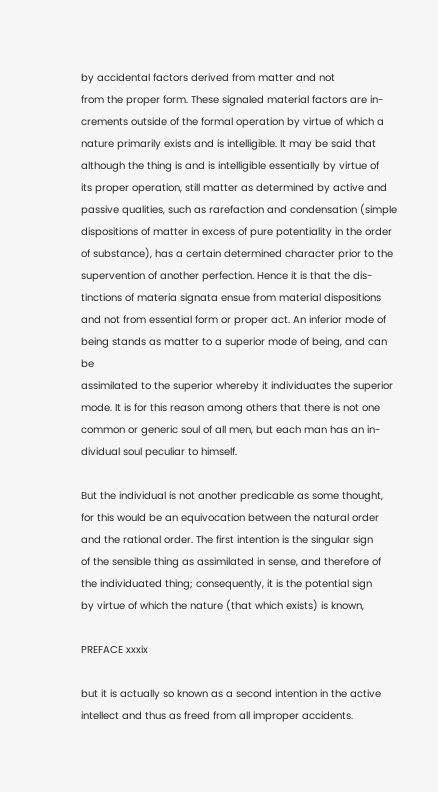by accidental factors derived from matter and not
from the proper form. These signaled material factors are in-
crements outside of the formal operation by virtue of which a
nature primarily exists and is intelligible. It may be said that
although the thing is and is intelligible essentially by virtue of
its proper operation, still matter as determined by active and
passive qualities, such as rarefaction and condensation (simple
dispositions of matter in excess of pure potentiality in the order
of substance), has a certain determined character prior to the
supervention of another perfection. Hence it is that the dis-
tinctions of materia signata ensue from material dispositions
and not from essential form or proper act. An inferior mode of
being stands as matter to a superior mode of being, and can be
assimilated to the superior whereby it individuates the superior
mode. It is for this reason among others that there is not one
common or generic soul of all men, but each man has an in-
dividual soul peculiar to himself.

But the individual is not another predicable as some thought,
for this would be an equivocation between the natural order
and the rational order. The first intention is the singular sign
of the sensible thing as assimilated in sense, and therefore of
the individuated thing; consequently, it is the potential sign
by virtue of which the nature (that which exists) is known,

PREFACE xxxix

but it is actually so known as a second intention in the active
intellect and thus as freed from all improper accidents.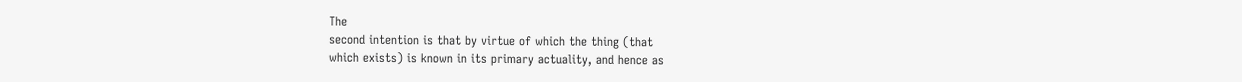The
second intention is that by virtue of which the thing (that
which exists) is known in its primary actuality, and hence as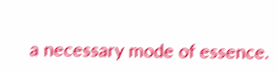a necessary mode of essence.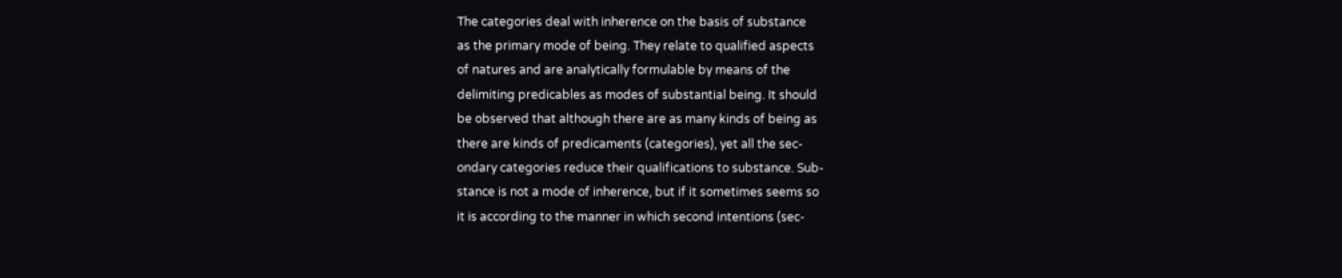The categories deal with inherence on the basis of substance
as the primary mode of being. They relate to qualified aspects
of natures and are analytically formulable by means of the
delimiting predicables as modes of substantial being. It should
be observed that although there are as many kinds of being as
there are kinds of predicaments (categories), yet all the sec-
ondary categories reduce their qualifications to substance. Sub-
stance is not a mode of inherence, but if it sometimes seems so
it is according to the manner in which second intentions (sec-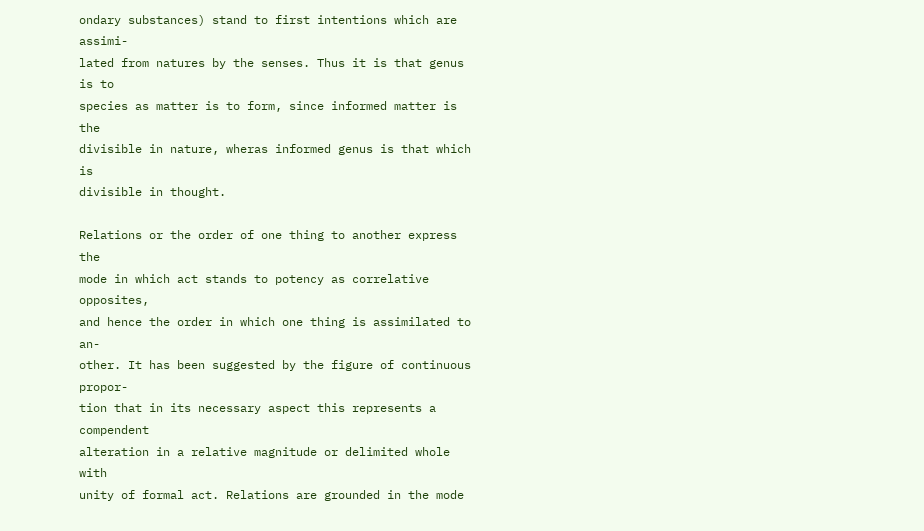ondary substances) stand to first intentions which are assimi-
lated from natures by the senses. Thus it is that genus is to
species as matter is to form, since informed matter is the
divisible in nature, wheras informed genus is that which is
divisible in thought.

Relations or the order of one thing to another express the
mode in which act stands to potency as correlative opposites,
and hence the order in which one thing is assimilated to an-
other. It has been suggested by the figure of continuous propor-
tion that in its necessary aspect this represents a compendent
alteration in a relative magnitude or delimited whole with
unity of formal act. Relations are grounded in the mode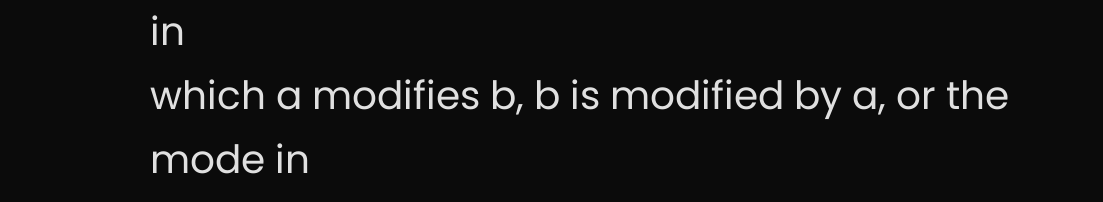in
which a modifies b, b is modified by a, or the mode in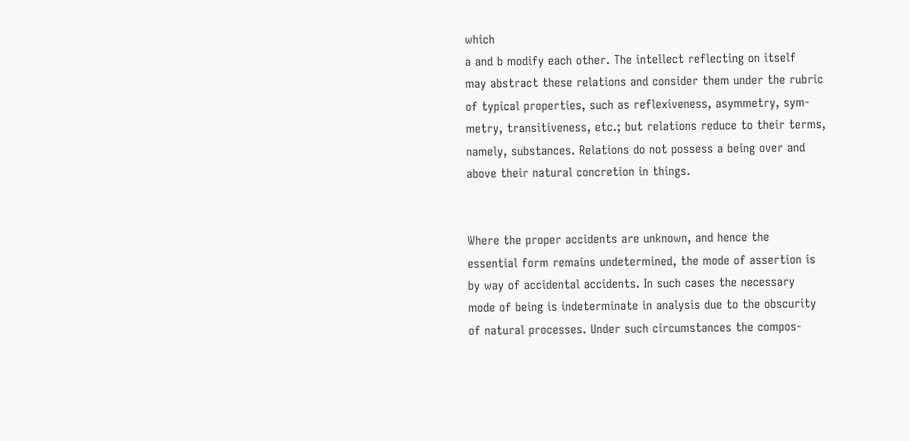which
a and b modify each other. The intellect reflecting on itself
may abstract these relations and consider them under the rubric
of typical properties, such as reflexiveness, asymmetry, sym-
metry, transitiveness, etc.; but relations reduce to their terms,
namely, substances. Relations do not possess a being over and
above their natural concretion in things.


Where the proper accidents are unknown, and hence the
essential form remains undetermined, the mode of assertion is
by way of accidental accidents. In such cases the necessary
mode of being is indeterminate in analysis due to the obscurity
of natural processes. Under such circumstances the compos-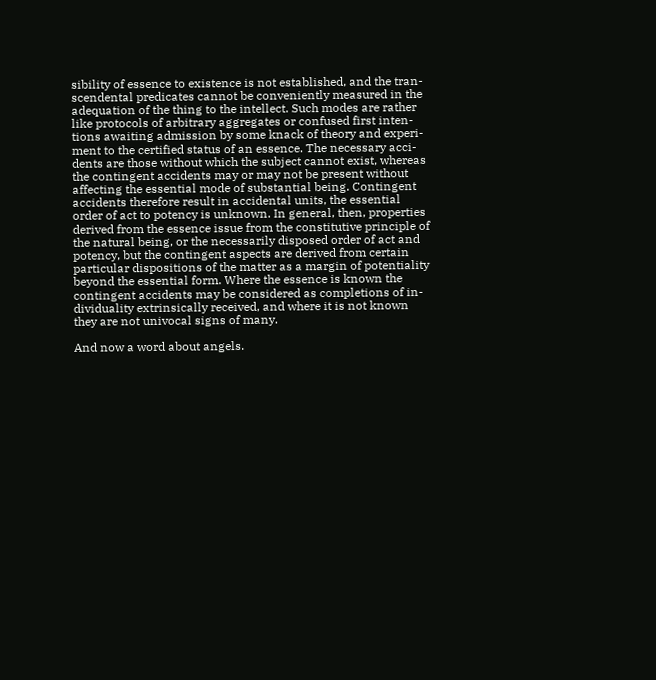sibility of essence to existence is not established, and the tran-
scendental predicates cannot be conveniently measured in the
adequation of the thing to the intellect. Such modes are rather
like protocols of arbitrary aggregates or confused first inten-
tions awaiting admission by some knack of theory and experi-
ment to the certified status of an essence. The necessary acci-
dents are those without which the subject cannot exist, whereas
the contingent accidents may or may not be present without
affecting the essential mode of substantial being. Contingent
accidents therefore result in accidental units, the essential
order of act to potency is unknown. In general, then, properties
derived from the essence issue from the constitutive principle of
the natural being, or the necessarily disposed order of act and
potency, but the contingent aspects are derived from certain
particular dispositions of the matter as a margin of potentiality
beyond the essential form. Where the essence is known the
contingent accidents may be considered as completions of in-
dividuality extrinsically received, and where it is not known
they are not univocal signs of many.

And now a word about angels.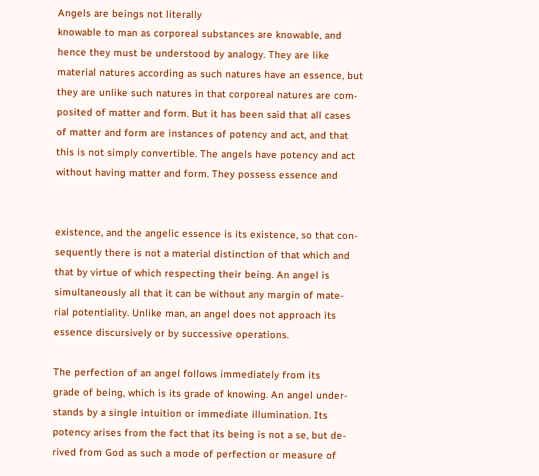Angels are beings not literally
knowable to man as corporeal substances are knowable, and
hence they must be understood by analogy. They are like
material natures according as such natures have an essence, but
they are unlike such natures in that corporeal natures are com-
posited of matter and form. But it has been said that all cases
of matter and form are instances of potency and act, and that
this is not simply convertible. The angels have potency and act
without having matter and form. They possess essence and


existence, and the angelic essence is its existence, so that con-
sequently there is not a material distinction of that which and
that by virtue of which respecting their being. An angel is
simultaneously all that it can be without any margin of mate-
rial potentiality. Unlike man, an angel does not approach its
essence discursively or by successive operations.

The perfection of an angel follows immediately from its
grade of being, which is its grade of knowing. An angel under-
stands by a single intuition or immediate illumination. Its
potency arises from the fact that its being is not a se, but de-
rived from God as such a mode of perfection or measure of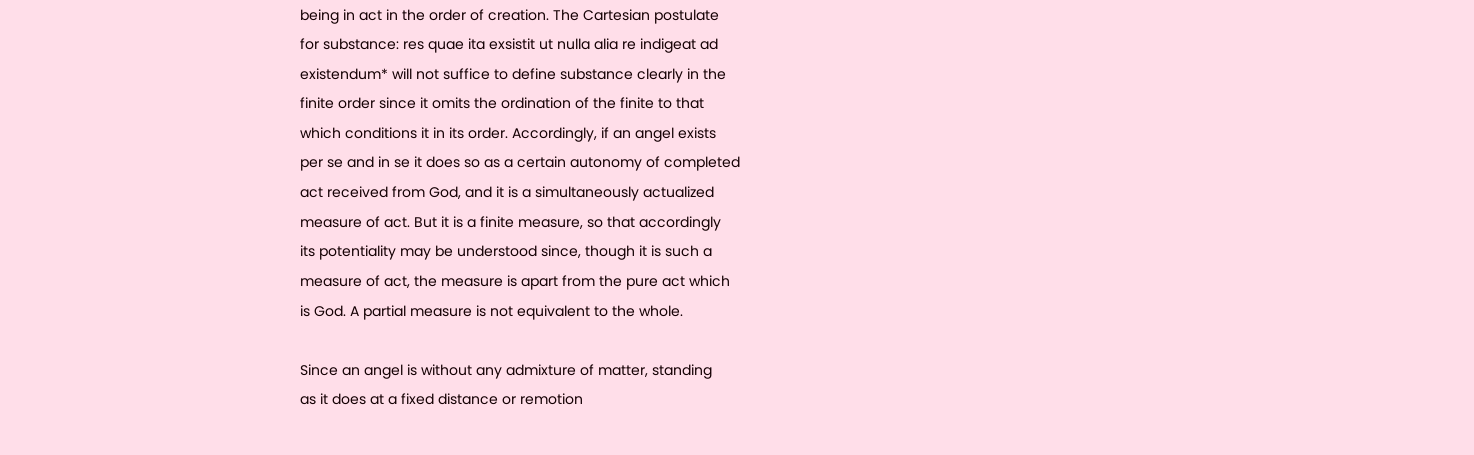being in act in the order of creation. The Cartesian postulate
for substance: res quae ita exsistit ut nulla alia re indigeat ad
existendum* will not suffice to define substance clearly in the
finite order since it omits the ordination of the finite to that
which conditions it in its order. Accordingly, if an angel exists
per se and in se it does so as a certain autonomy of completed
act received from God, and it is a simultaneously actualized
measure of act. But it is a finite measure, so that accordingly
its potentiality may be understood since, though it is such a
measure of act, the measure is apart from the pure act which
is God. A partial measure is not equivalent to the whole.

Since an angel is without any admixture of matter, standing
as it does at a fixed distance or remotion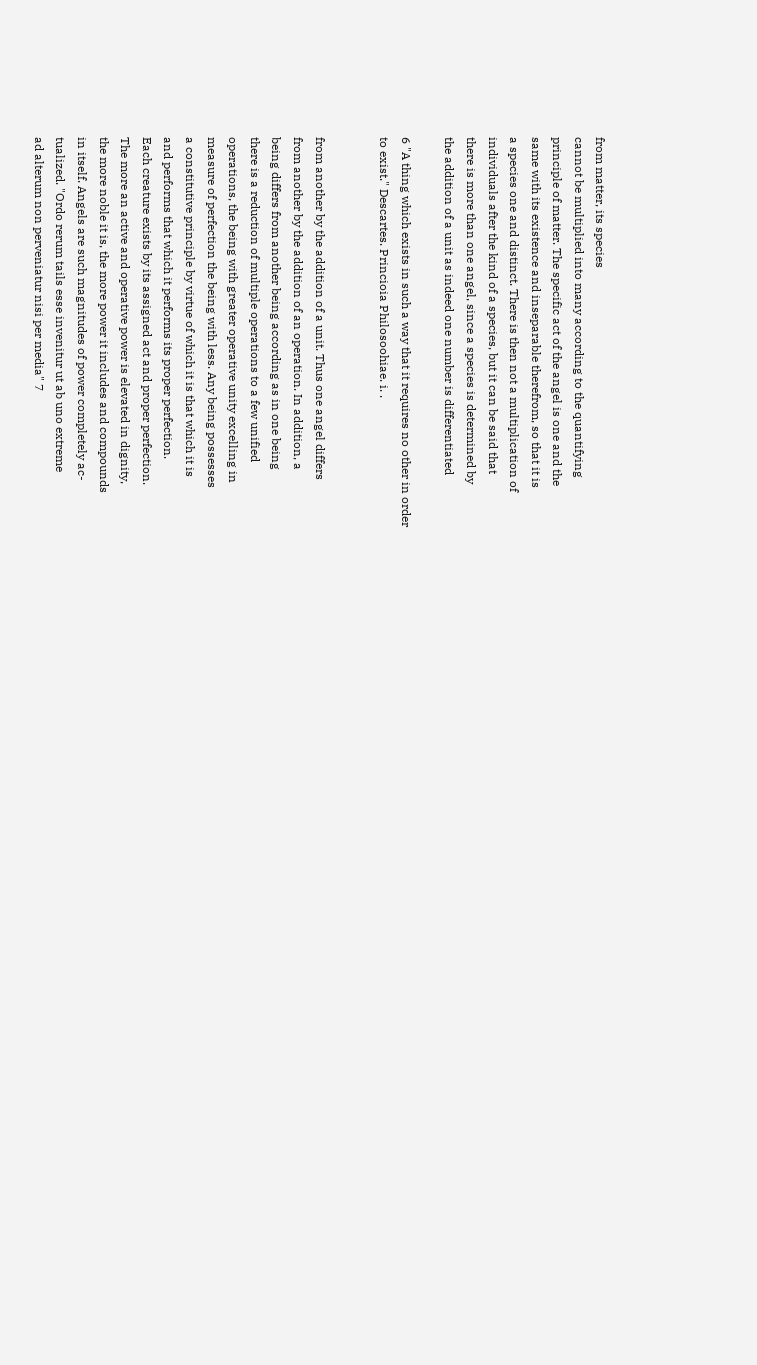from matter, its species
cannot be multiplied into many according to the quantifying
principle of matter. The specific act of the angel is one and the
same with its existence and inseparable therefrom, so that it is
a species one and distinct. There is then not a multiplication of
individuals after the kind of a species, but it can be said that
there is more than one angel, since a species is determined by
the addition of a unit as indeed one number is differentiated

6 "A thing which exists in such a way that it requires no other in order
to exist." Descartes. Princioia Philosoohiae. i. .


from another by the addition of a unit. Thus one angel differs
from another by the addition of an operation. In addition, a
being differs from another being according as in one being
there is a reduction of multiple operations to a few unified
operations, the being with greater operative unity excelling in
measure of perfection the being with less. Any being possesses
a constitutive principle by virtue of which it is that which it is
and performs that which it performs its proper perfection.
Each creature exists by its assigned act and proper perfection.
The more an active and operative power is elevated in dignity,
the more noble it is, the more power it includes and compounds
in itself. Angels are such magnitudes of power completely ac-
tualized. "Ordo rerum tails esse invenitur ut ab uno extreme
ad alterum non perveniatur nisi per media" 7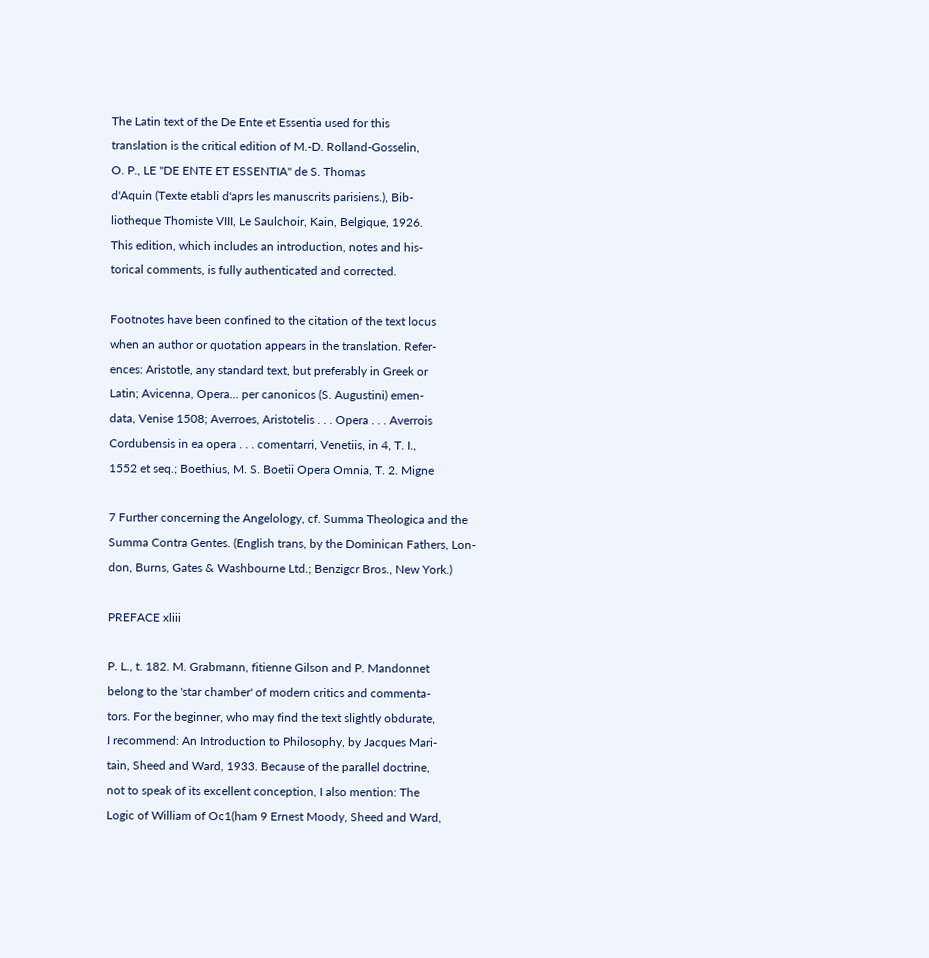The Latin text of the De Ente et Essentia used for this
translation is the critical edition of M.-D. Rolland-Gosselin,
O. P., LE "DE ENTE ET ESSENTIA" de S. Thomas
d'Aquin (Texte etabli d'aprs les manuscrits parisiens.), Bib-
liotheque Thomiste VIII, Le Saulchoir, Kain, Belgique, 1926.
This edition, which includes an introduction, notes and his-
torical comments, is fully authenticated and corrected.

Footnotes have been confined to the citation of the text locus
when an author or quotation appears in the translation. Refer-
ences: Aristotle, any standard text, but preferably in Greek or
Latin; Avicenna, Opera... per canonicos (S. Augustini) emen-
data, Venise 1508; Averroes, Aristotelis . . . Opera . . . Averrois
Cordubensis in ea opera . . . comentarri, Venetiis, in 4, T. I.,
1552 et seq.; Boethius, M. S. Boetii Opera Omnia, T. 2. Migne

7 Further concerning the Angelology, cf. Summa Theologica and the
Summa Contra Gentes. (English trans, by the Dominican Fathers, Lon-
don, Burns, Gates & Washbourne Ltd.; Benzigcr Bros., New York.)

PREFACE xliii

P. L., t. 182. M. Grabmann, fitienne Gilson and P. Mandonnet
belong to the 'star chamber' of modern critics and commenta-
tors. For the beginner, who may find the text slightly obdurate,
I recommend: An Introduction to Philosophy, by Jacques Mari-
tain, Sheed and Ward, 1933. Because of the parallel doctrine,
not to speak of its excellent conception, I also mention: The
Logic of William of Oc1(ham 9 Ernest Moody, Sheed and Ward,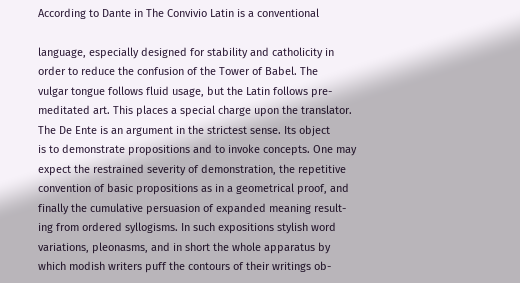According to Dante in The Convivio Latin is a conventional

language, especially designed for stability and catholicity in
order to reduce the confusion of the Tower of Babel. The
vulgar tongue follows fluid usage, but the Latin follows pre-
meditated art. This places a special charge upon the translator.
The De Ente is an argument in the strictest sense. Its object
is to demonstrate propositions and to invoke concepts. One may
expect the restrained severity of demonstration, the repetitive
convention of basic propositions as in a geometrical proof, and
finally the cumulative persuasion of expanded meaning result-
ing from ordered syllogisms. In such expositions stylish word
variations, pleonasms, and in short the whole apparatus by
which modish writers puff the contours of their writings ob-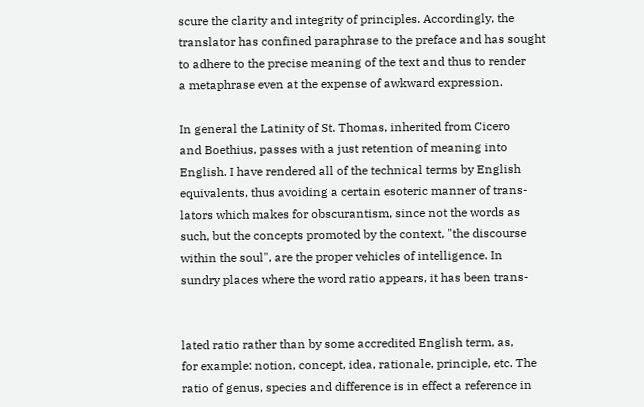scure the clarity and integrity of principles. Accordingly, the
translator has confined paraphrase to the preface and has sought
to adhere to the precise meaning of the text and thus to render
a metaphrase even at the expense of awkward expression.

In general the Latinity of St. Thomas, inherited from Cicero
and Boethius, passes with a just retention of meaning into
English. I have rendered all of the technical terms by English
equivalents, thus avoiding a certain esoteric manner of trans-
lators which makes for obscurantism, since not the words as
such, but the concepts promoted by the context, "the discourse
within the soul", are the proper vehicles of intelligence. In
sundry places where the word ratio appears, it has been trans-


lated ratio rather than by some accredited English term, as,
for example: notion, concept, idea, rationale, principle, etc. The
ratio of genus, species and difference is in effect a reference in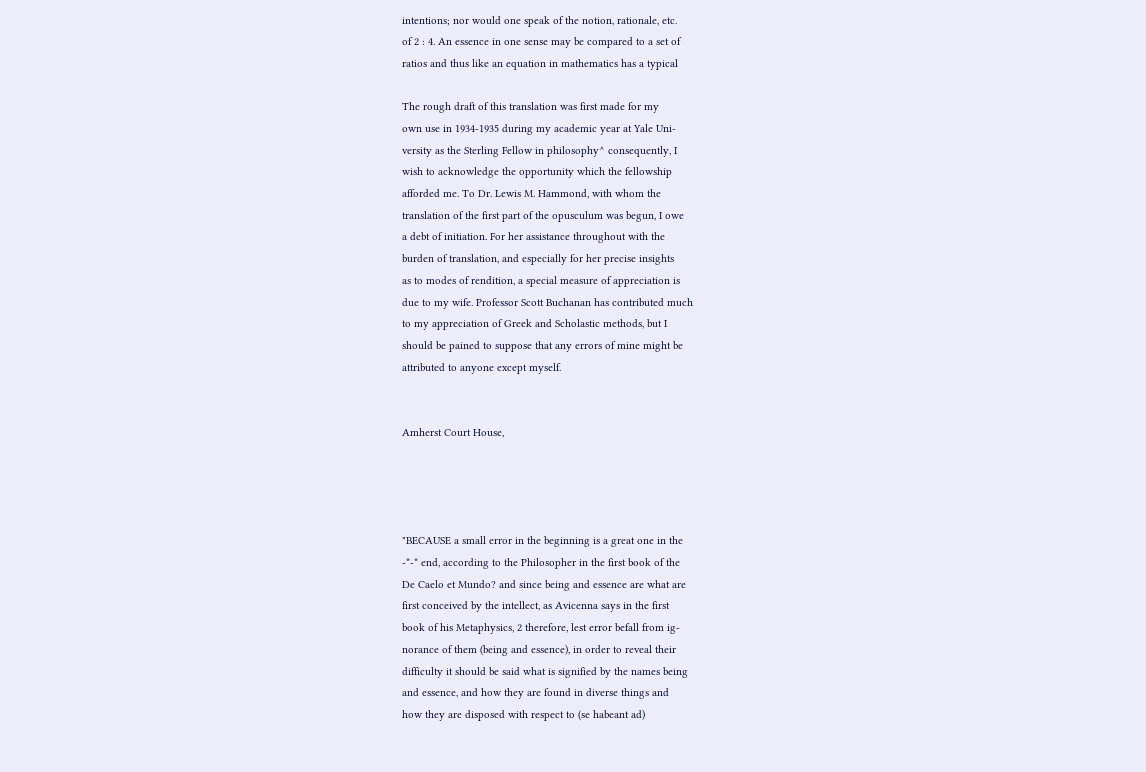intentions; nor would one speak of the notion, rationale, etc.
of 2 : 4. An essence in one sense may be compared to a set of
ratios and thus like an equation in mathematics has a typical

The rough draft of this translation was first made for my
own use in 1934-1935 during my academic year at Yale Uni-
versity as the Sterling Fellow in philosophy^ consequently, I
wish to acknowledge the opportunity which the fellowship
afforded me. To Dr. Lewis M. Hammond, with whom the
translation of the first part of the opusculum was begun, I owe
a debt of initiation. For her assistance throughout with the
burden of translation, and especially for her precise insights
as to modes of rendition, a special measure of appreciation is
due to my wife. Professor Scott Buchanan has contributed much
to my appreciation of Greek and Scholastic methods, but I
should be pained to suppose that any errors of mine might be
attributed to anyone except myself.


Amherst Court House,




"BECAUSE a small error in the beginning is a great one in the
-*-* end, according to the Philosopher in the first book of the
De Caelo et Mundo? and since being and essence are what are
first conceived by the intellect, as Avicenna says in the first
book of his Metaphysics, 2 therefore, lest error befall from ig-
norance of them (being and essence), in order to reveal their
difficulty it should be said what is signified by the names being
and essence, and how they are found in diverse things and
how they are disposed with respect to (se habeant ad)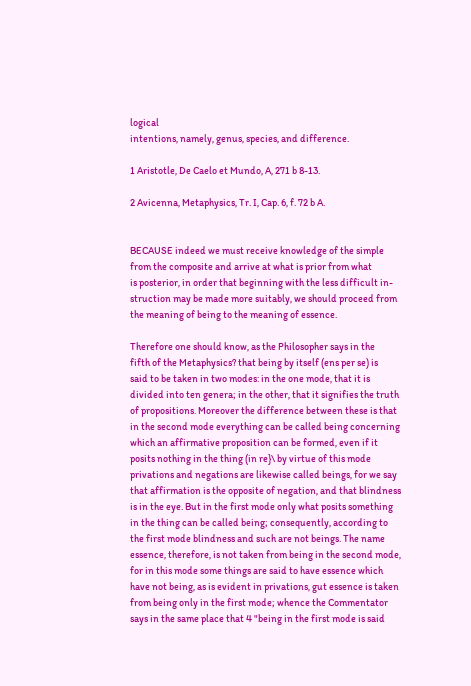logical
intentions, namely, genus, species, and difference.

1 Aristotle, De Caelo et Mundo, A, 271 b 8-13.

2 Avicenna, Metaphysics, Tr. I, Cap. 6, f. 72 b A.


BECAUSE indeed we must receive knowledge of the simple
from the composite and arrive at what is prior from what
is posterior, in order that beginning with the less difficult in-
struction may be made more suitably, we should proceed from
the meaning of being to the meaning of essence.

Therefore one should know, as the Philosopher says in the
fifth of the Metaphysics? that being by itself (ens per se) is
said to be taken in two modes: in the one mode, that it is
divided into ten genera; in the other, that it signifies the truth
of propositions. Moreover the difference between these is that
in the second mode everything can be called being concerning
which an affirmative proposition can be formed, even if it
posits nothing in the thing (in re}\ by virtue of this mode
privations and negations are likewise called beings, for we say
that affirmation is the opposite of negation, and that blindness
is in the eye. But in the first mode only what posits something
in the thing can be called being; consequently, according to
the first mode blindness and such are not beings. The name
essence, therefore, is not taken from being in the second mode,
for in this mode some things are said to have essence which
have not being, as is evident in privations, gut essence is taken
from being only in the first mode; whence the Commentator
says in the same place that 4 "being in the first mode is said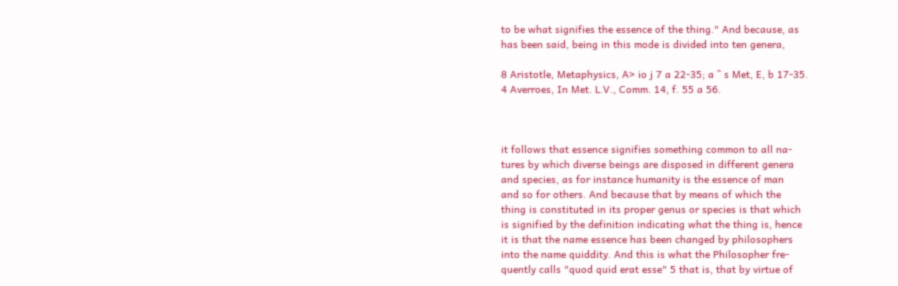to be what signifies the essence of the thing." And because, as
has been said, being in this mode is divided into ten genera,

8 Aristotle, Metaphysics, A> io j 7 a 22-35; a ^ s Met, E, b 17-35.
4 Averroes, In Met. L.V., Comm. 14, f. 55 a 56.



it follows that essence signifies something common to all na-
tures by which diverse beings are disposed in different genera
and species, as for instance humanity is the essence of man
and so for others. And because that by means of which the
thing is constituted in its proper genus or species is that which
is signified by the definition indicating what the thing is, hence
it is that the name essence has been changed by philosophers
into the name quiddity. And this is what the Philosopher fre-
quently calls "quod quid erat esse" 5 that is, that by virtue of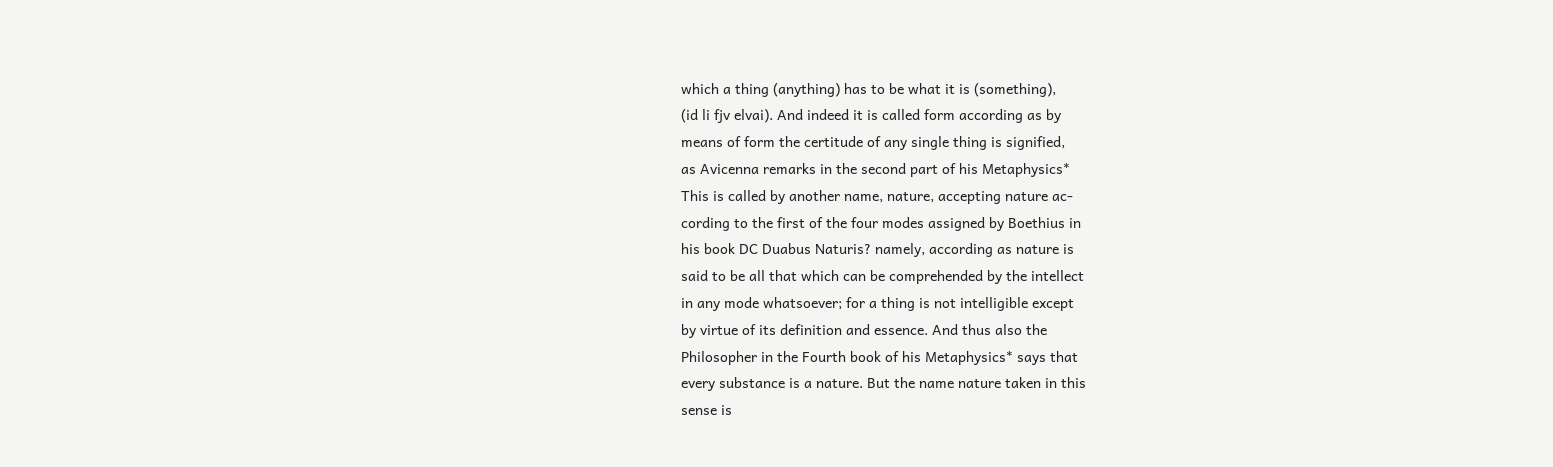which a thing (anything) has to be what it is (something),
(id li fjv elvai). And indeed it is called form according as by
means of form the certitude of any single thing is signified,
as Avicenna remarks in the second part of his Metaphysics*
This is called by another name, nature, accepting nature ac-
cording to the first of the four modes assigned by Boethius in
his book DC Duabus Naturis? namely, according as nature is
said to be all that which can be comprehended by the intellect
in any mode whatsoever; for a thing is not intelligible except
by virtue of its definition and essence. And thus also the
Philosopher in the Fourth book of his Metaphysics* says that
every substance is a nature. But the name nature taken in this
sense is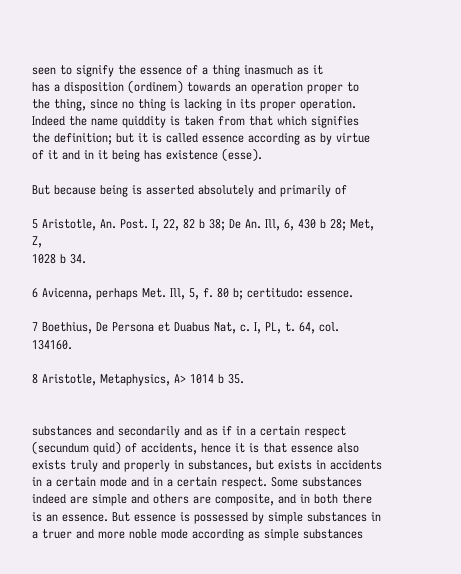seen to signify the essence of a thing inasmuch as it
has a disposition (ordinem) towards an operation proper to
the thing, since no thing is lacking in its proper operation.
Indeed the name quiddity is taken from that which signifies
the definition; but it is called essence according as by virtue
of it and in it being has existence (esse).

But because being is asserted absolutely and primarily of

5 Aristotle, An. Post. I, 22, 82 b 38; De An. Ill, 6, 430 b 28; Met, Z,
1028 b 34.

6 Avicenna, perhaps Met. Ill, 5, f. 80 b; certitudo: essence.

7 Boethius, De Persona et Duabus Nat, c. I, PL, t. 64, col. 134160.

8 Aristotle, Metaphysics, A> 1014 b 35.


substances and secondarily and as if in a certain respect
(secundum quid) of accidents, hence it is that essence also
exists truly and properly in substances, but exists in accidents
in a certain mode and in a certain respect. Some substances
indeed are simple and others are composite, and in both there
is an essence. But essence is possessed by simple substances in
a truer and more noble mode according as simple substances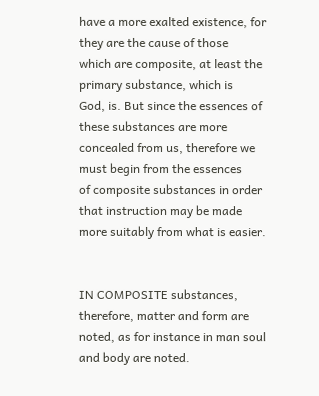have a more exalted existence, for they are the cause of those
which are composite, at least the primary substance, which is
God, is. But since the essences of these substances are more
concealed from us, therefore we must begin from the essences
of composite substances in order that instruction may be made
more suitably from what is easier.


IN COMPOSITE substances, therefore, matter and form are
noted, as for instance in man soul and body are noted.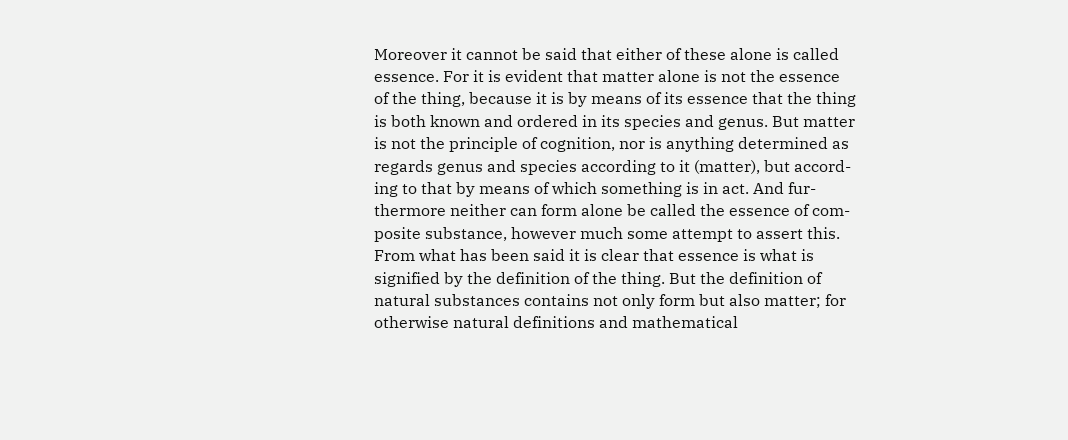Moreover it cannot be said that either of these alone is called
essence. For it is evident that matter alone is not the essence
of the thing, because it is by means of its essence that the thing
is both known and ordered in its species and genus. But matter
is not the principle of cognition, nor is anything determined as
regards genus and species according to it (matter), but accord-
ing to that by means of which something is in act. And fur-
thermore neither can form alone be called the essence of com-
posite substance, however much some attempt to assert this.
From what has been said it is clear that essence is what is
signified by the definition of the thing. But the definition of
natural substances contains not only form but also matter; for
otherwise natural definitions and mathematical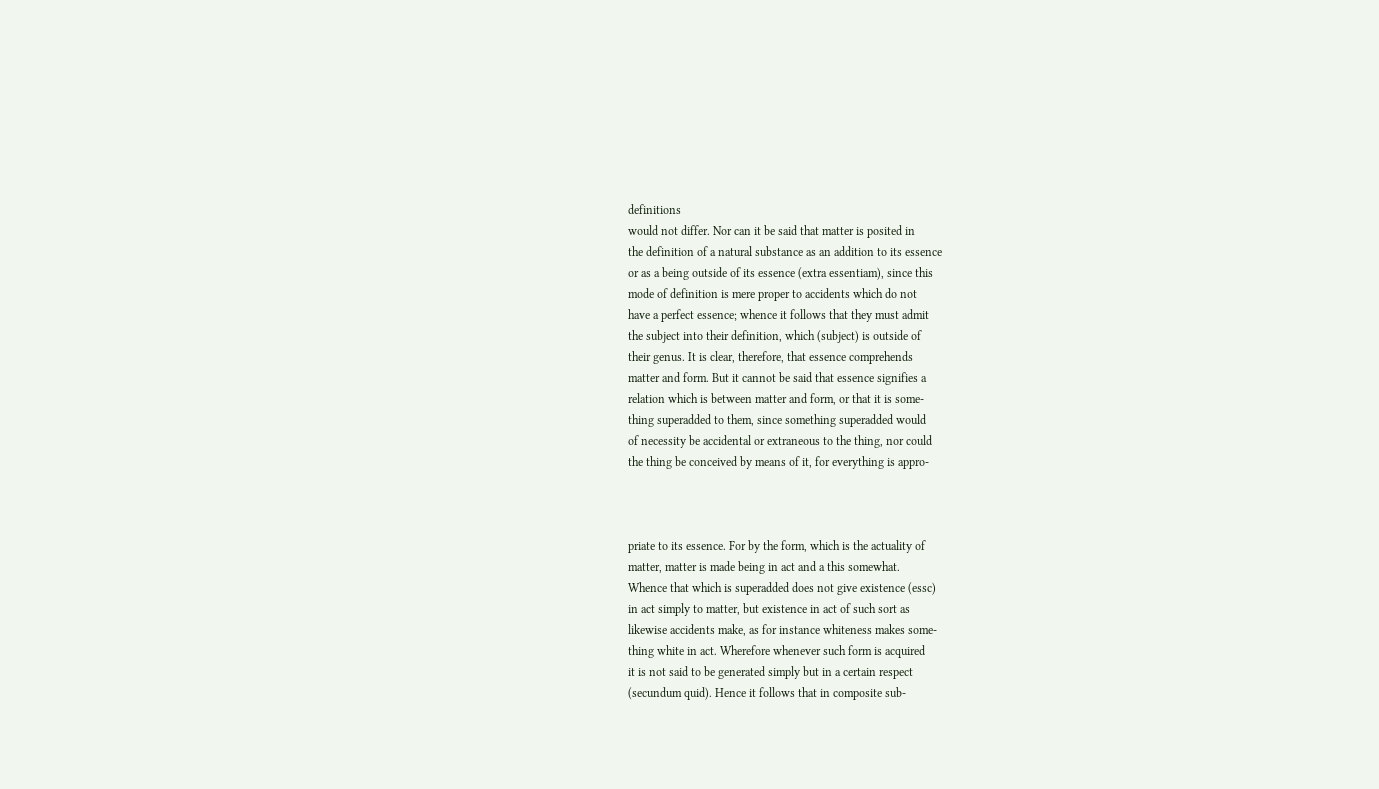definitions
would not differ. Nor can it be said that matter is posited in
the definition of a natural substance as an addition to its essence
or as a being outside of its essence (extra essentiam), since this
mode of definition is mere proper to accidents which do not
have a perfect essence; whence it follows that they must admit
the subject into their definition, which (subject) is outside of
their genus. It is clear, therefore, that essence comprehends
matter and form. But it cannot be said that essence signifies a
relation which is between matter and form, or that it is some-
thing superadded to them, since something superadded would
of necessity be accidental or extraneous to the thing, nor could
the thing be conceived by means of it, for everything is appro-



priate to its essence. For by the form, which is the actuality of
matter, matter is made being in act and a this somewhat.
Whence that which is superadded does not give existence (essc)
in act simply to matter, but existence in act of such sort as
likewise accidents make, as for instance whiteness makes some-
thing white in act. Wherefore whenever such form is acquired
it is not said to be generated simply but in a certain respect
(secundum quid). Hence it follows that in composite sub-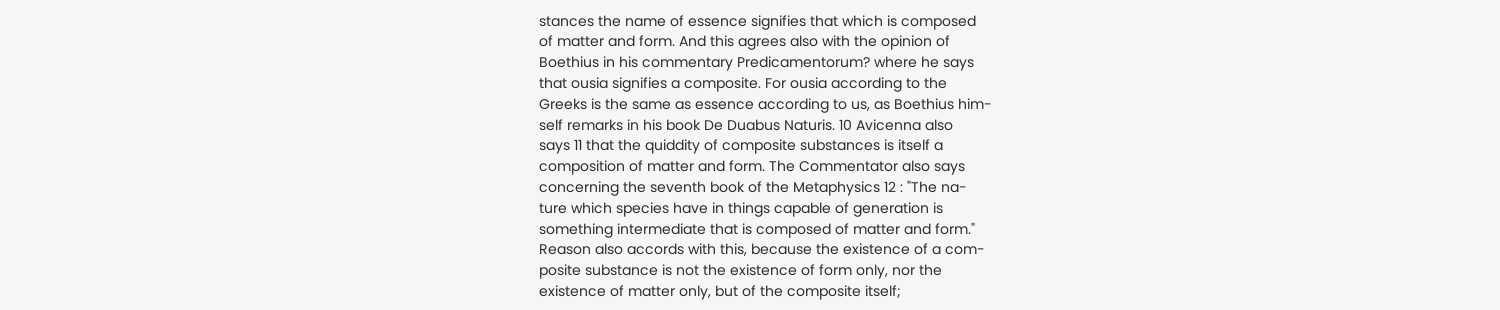stances the name of essence signifies that which is composed
of matter and form. And this agrees also with the opinion of
Boethius in his commentary Predicamentorum? where he says
that ousia signifies a composite. For ousia according to the
Greeks is the same as essence according to us, as Boethius him-
self remarks in his book De Duabus Naturis. 10 Avicenna also
says 11 that the quiddity of composite substances is itself a
composition of matter and form. The Commentator also says
concerning the seventh book of the Metaphysics 12 : "The na-
ture which species have in things capable of generation is
something intermediate that is composed of matter and form."
Reason also accords with this, because the existence of a com-
posite substance is not the existence of form only, nor the
existence of matter only, but of the composite itself;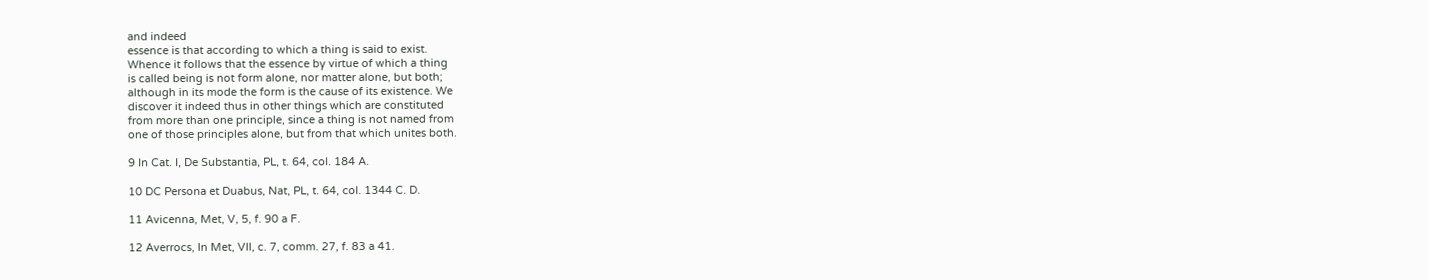and indeed
essence is that according to which a thing is said to exist.
Whence it follows that the essence by virtue of which a thing
is called being is not form alone, nor matter alone, but both;
although in its mode the form is the cause of its existence. We
discover it indeed thus in other things which are constituted
from more than one principle, since a thing is not named from
one of those principles alone, but from that which unites both.

9 In Cat. I, De Substantia, PL, t. 64, col. 184 A.

10 DC Persona et Duabus, Nat, PL, t. 64, col. 1344 C. D.

11 Avicenna, Met, V, 5, f. 90 a F.

12 Averrocs, In Met, VII, c. 7, comm. 27, f. 83 a 41.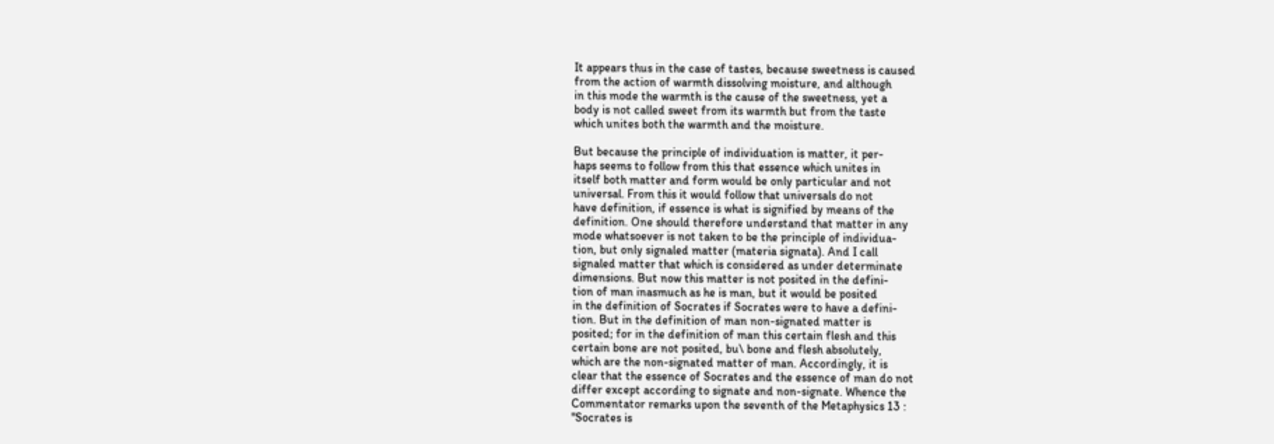It appears thus in the case of tastes, because sweetness is caused
from the action of warmth dissolving moisture, and although
in this mode the warmth is the cause of the sweetness, yet a
body is not called sweet from its warmth but from the taste
which unites both the warmth and the moisture.

But because the principle of individuation is matter, it per-
haps seems to follow from this that essence which unites in
itself both matter and form would be only particular and not
universal. From this it would follow that universals do not
have definition, if essence is what is signified by means of the
definition. One should therefore understand that matter in any
mode whatsoever is not taken to be the principle of individua-
tion, but only signaled matter (materia signata). And I call
signaled matter that which is considered as under determinate
dimensions. But now this matter is not posited in the defini-
tion of man inasmuch as he is man, but it would be posited
in the definition of Socrates if Socrates were to have a defini-
tion. But in the definition of man non-signated matter is
posited; for in the definition of man this certain flesh and this
certain bone are not posited, bu\ bone and flesh absolutely,
which are the non-signated matter of man. Accordingly, it is
clear that the essence of Socrates and the essence of man do not
differ except according to signate and non-signate. Whence the
Commentator remarks upon the seventh of the Metaphysics 13 :
"Socrates is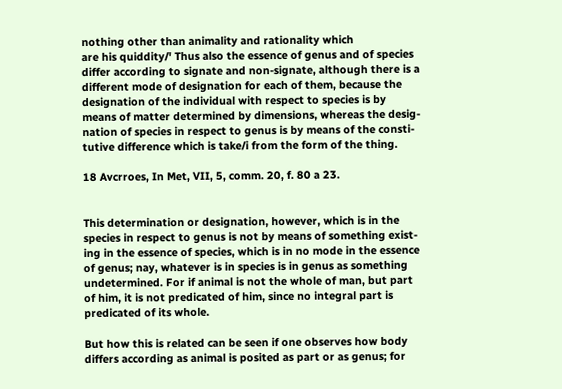nothing other than animality and rationality which
are his quiddity/' Thus also the essence of genus and of species
differ according to signate and non-signate, although there is a
different mode of designation for each of them, because the
designation of the individual with respect to species is by
means of matter determined by dimensions, whereas the desig-
nation of species in respect to genus is by means of the consti-
tutive difference which is take/i from the form of the thing.

18 Avcrroes, In Met, VII, 5, comm. 20, f. 80 a 23.


This determination or designation, however, which is in the
species in respect to genus is not by means of something exist-
ing in the essence of species, which is in no mode in the essence
of genus; nay, whatever is in species is in genus as something
undetermined. For if animal is not the whole of man, but part
of him, it is not predicated of him, since no integral part is
predicated of its whole.

But how this is related can be seen if one observes how body
differs according as animal is posited as part or as genus; for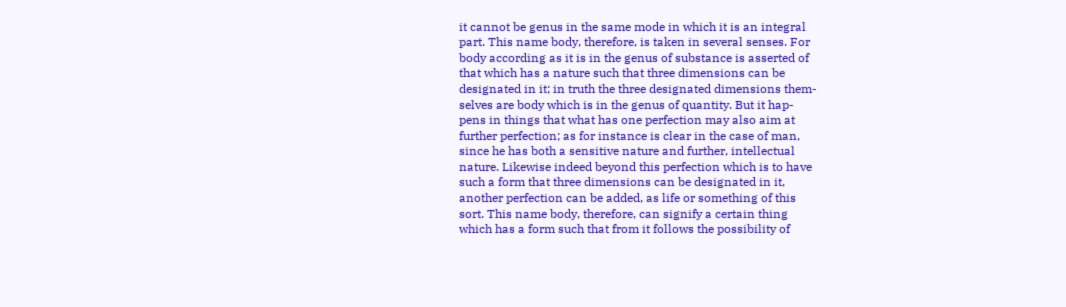it cannot be genus in the same mode in which it is an integral
part. This name body, therefore, is taken in several senses. For
body according as it is in the genus of substance is asserted of
that which has a nature such that three dimensions can be
designated in it; in truth the three designated dimensions them-
selves are body which is in the genus of quantity. But it hap-
pens in things that what has one perfection may also aim at
further perfection; as for instance is clear in the case of man,
since he has both a sensitive nature and further, intellectual
nature. Likewise indeed beyond this perfection which is to have
such a form that three dimensions can be designated in it,
another perfection can be added, as life or something of this
sort. This name body, therefore, can signify a certain thing
which has a form such that from it follows the possibility of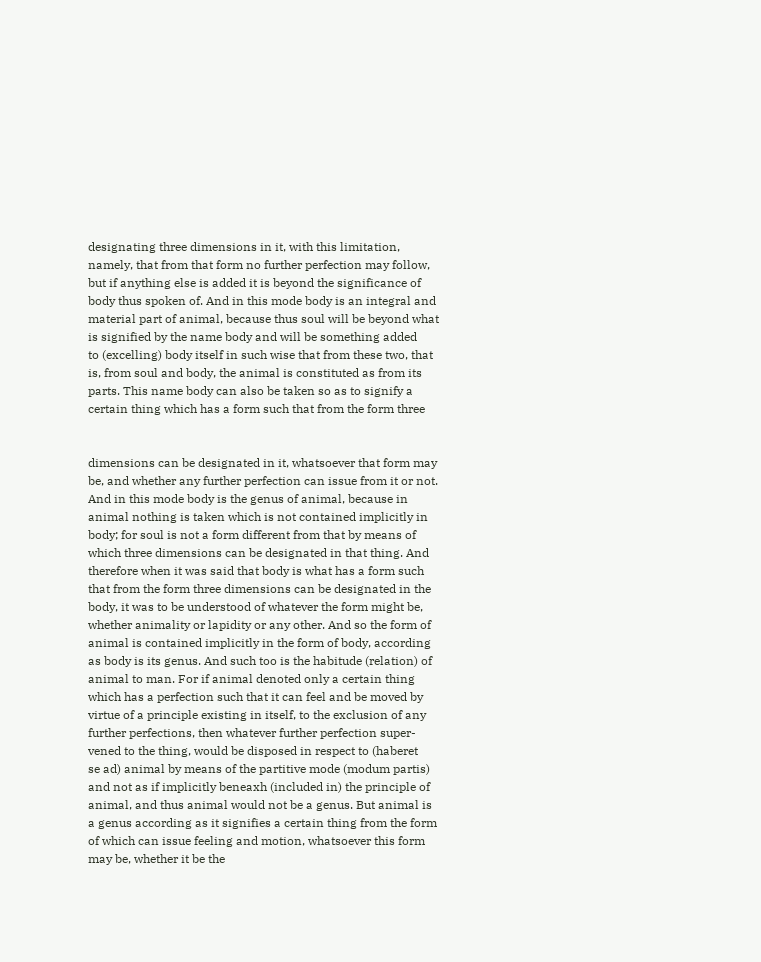designating three dimensions in it, with this limitation,
namely, that from that form no further perfection may follow,
but if anything else is added it is beyond the significance of
body thus spoken of. And in this mode body is an integral and
material part of animal, because thus soul will be beyond what
is signified by the name body and will be something added
to (excelling) body itself in such wise that from these two, that
is, from soul and body, the animal is constituted as from its
parts. This name body can also be taken so as to signify a
certain thing which has a form such that from the form three


dimensions can be designated in it, whatsoever that form may
be, and whether any further perfection can issue from it or not.
And in this mode body is the genus of animal, because in
animal nothing is taken which is not contained implicitly in
body; for soul is not a form different from that by means of
which three dimensions can be designated in that thing. And
therefore when it was said that body is what has a form such
that from the form three dimensions can be designated in the
body, it was to be understood of whatever the form might be,
whether animality or lapidity or any other. And so the form of
animal is contained implicitly in the form of body, according
as body is its genus. And such too is the habitude (relation) of
animal to man. For if animal denoted only a certain thing
which has a perfection such that it can feel and be moved by
virtue of a principle existing in itself, to the exclusion of any
further perfections, then whatever further perfection super-
vened to the thing, would be disposed in respect to (haberet
se ad) animal by means of the partitive mode (modum partis)
and not as if implicitly beneaxh (included in) the principle of
animal, and thus animal would not be a genus. But animal is
a genus according as it signifies a certain thing from the form
of which can issue feeling and motion, whatsoever this form
may be, whether it be the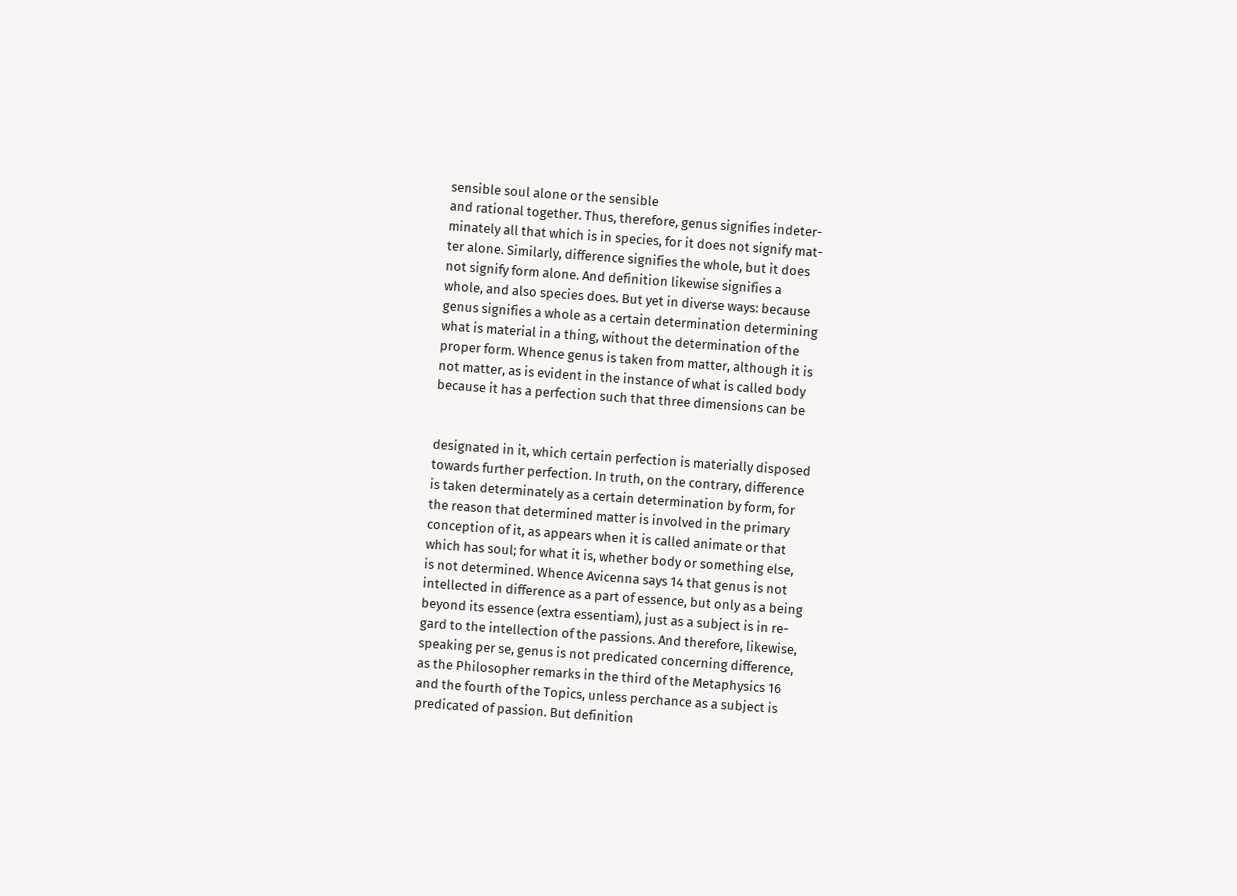sensible soul alone or the sensible
and rational together. Thus, therefore, genus signifies indeter-
minately all that which is in species, for it does not signify mat-
ter alone. Similarly, difference signifies the whole, but it does
not signify form alone. And definition likewise signifies a
whole, and also species does. But yet in diverse ways: because
genus signifies a whole as a certain determination determining
what is material in a thing, without the determination of the
proper form. Whence genus is taken from matter, although it is
not matter, as is evident in the instance of what is called body
because it has a perfection such that three dimensions can be


designated in it, which certain perfection is materially disposed
towards further perfection. In truth, on the contrary, difference
is taken determinately as a certain determination by form, for
the reason that determined matter is involved in the primary
conception of it, as appears when it is called animate or that
which has soul; for what it is, whether body or something else,
is not determined. Whence Avicenna says 14 that genus is not
intellected in difference as a part of essence, but only as a being
beyond its essence (extra essentiam), just as a subject is in re-
gard to the intellection of the passions. And therefore, likewise,
speaking per se, genus is not predicated concerning difference,
as the Philosopher remarks in the third of the Metaphysics 16
and the fourth of the Topics, unless perchance as a subject is
predicated of passion. But definition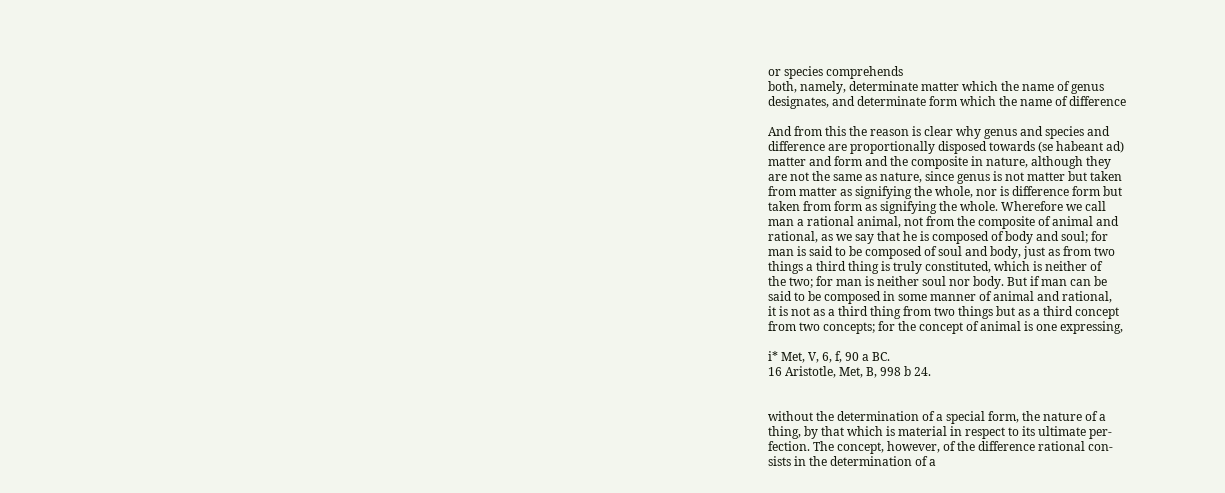or species comprehends
both, namely, determinate matter which the name of genus
designates, and determinate form which the name of difference

And from this the reason is clear why genus and species and
difference are proportionally disposed towards (se habeant ad)
matter and form and the composite in nature, although they
are not the same as nature, since genus is not matter but taken
from matter as signifying the whole, nor is difference form but
taken from form as signifying the whole. Wherefore we call
man a rational animal, not from the composite of animal and
rational, as we say that he is composed of body and soul; for
man is said to be composed of soul and body, just as from two
things a third thing is truly constituted, which is neither of
the two; for man is neither soul nor body. But if man can be
said to be composed in some manner of animal and rational,
it is not as a third thing from two things but as a third concept
from two concepts; for the concept of animal is one expressing,

i* Met, V, 6, f, 90 a BC.
16 Aristotle, Met, B, 998 b 24.


without the determination of a special form, the nature of a
thing, by that which is material in respect to its ultimate per-
fection. The concept, however, of the difference rational con-
sists in the determination of a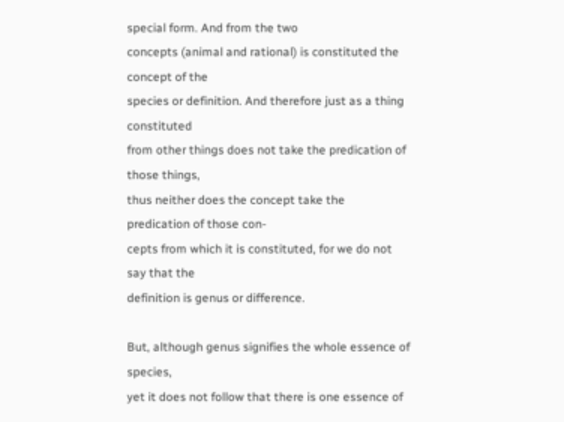special form. And from the two
concepts (animal and rational) is constituted the concept of the
species or definition. And therefore just as a thing constituted
from other things does not take the predication of those things,
thus neither does the concept take the predication of those con-
cepts from which it is constituted, for we do not say that the
definition is genus or difference.

But, although genus signifies the whole essence of species,
yet it does not follow that there is one essence of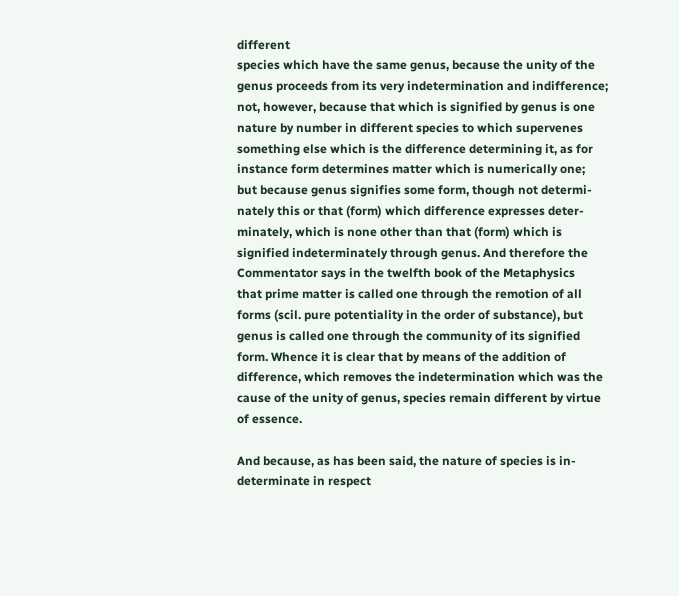different
species which have the same genus, because the unity of the
genus proceeds from its very indetermination and indifference;
not, however, because that which is signified by genus is one
nature by number in different species to which supervenes
something else which is the difference determining it, as for
instance form determines matter which is numerically one;
but because genus signifies some form, though not determi-
nately this or that (form) which difference expresses deter-
minately, which is none other than that (form) which is
signified indeterminately through genus. And therefore the
Commentator says in the twelfth book of the Metaphysics
that prime matter is called one through the remotion of all
forms (scil. pure potentiality in the order of substance), but
genus is called one through the community of its signified
form. Whence it is clear that by means of the addition of
difference, which removes the indetermination which was the
cause of the unity of genus, species remain different by virtue
of essence.

And because, as has been said, the nature of species is in-
determinate in respect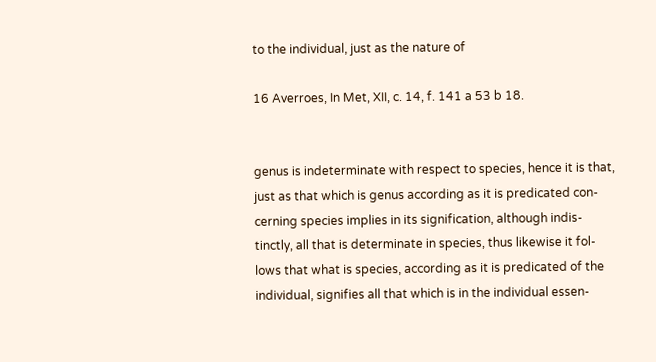to the individual, just as the nature of

16 Averroes, In Met, XII, c. 14, f. 141 a 53 b 18.


genus is indeterminate with respect to species, hence it is that,
just as that which is genus according as it is predicated con-
cerning species implies in its signification, although indis-
tinctly, all that is determinate in species, thus likewise it fol-
lows that what is species, according as it is predicated of the
individual, signifies all that which is in the individual essen-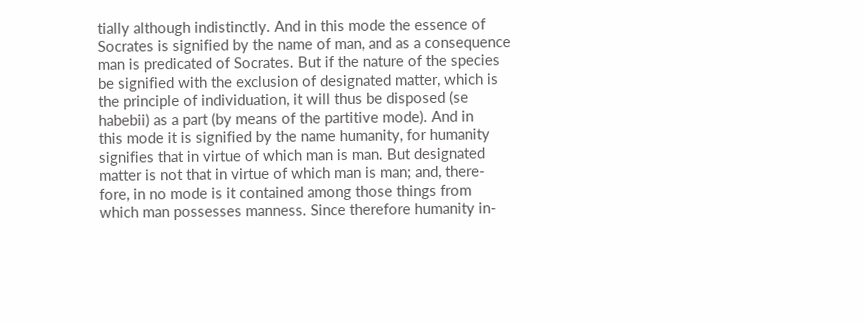tially although indistinctly. And in this mode the essence of
Socrates is signified by the name of man, and as a consequence
man is predicated of Socrates. But if the nature of the species
be signified with the exclusion of designated matter, which is
the principle of individuation, it will thus be disposed (se
habebii) as a part (by means of the partitive mode). And in
this mode it is signified by the name humanity, for humanity
signifies that in virtue of which man is man. But designated
matter is not that in virtue of which man is man; and, there-
fore, in no mode is it contained among those things from
which man possesses manness. Since therefore humanity in-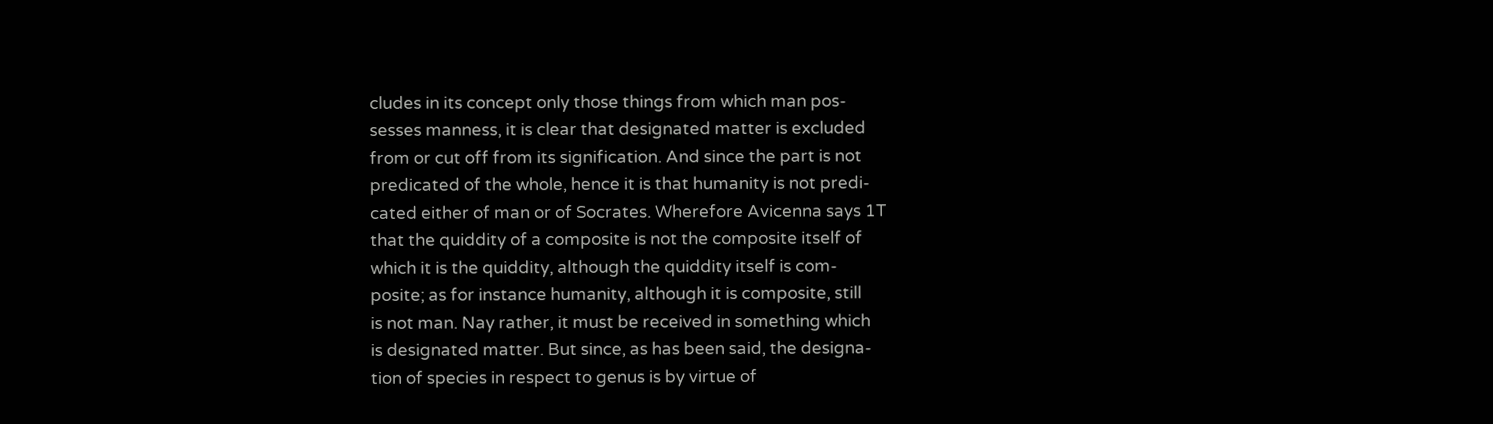cludes in its concept only those things from which man pos-
sesses manness, it is clear that designated matter is excluded
from or cut off from its signification. And since the part is not
predicated of the whole, hence it is that humanity is not predi-
cated either of man or of Socrates. Wherefore Avicenna says 1T
that the quiddity of a composite is not the composite itself of
which it is the quiddity, although the quiddity itself is com-
posite; as for instance humanity, although it is composite, still
is not man. Nay rather, it must be received in something which
is designated matter. But since, as has been said, the designa-
tion of species in respect to genus is by virtue of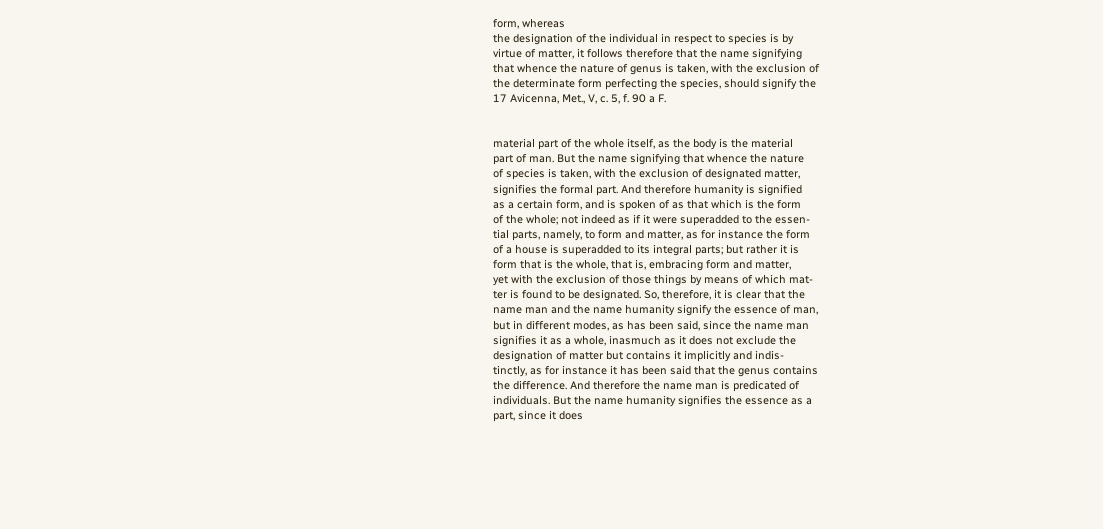form, whereas
the designation of the individual in respect to species is by
virtue of matter, it follows therefore that the name signifying
that whence the nature of genus is taken, with the exclusion of
the determinate form perfecting the species, should signify the
17 Avicenna, Met., V, c. 5, f. 90 a F.


material part of the whole itself, as the body is the material
part of man. But the name signifying that whence the nature
of species is taken, with the exclusion of designated matter,
signifies the formal part. And therefore humanity is signified
as a certain form, and is spoken of as that which is the form
of the whole; not indeed as if it were superadded to the essen-
tial parts, namely, to form and matter, as for instance the form
of a house is superadded to its integral parts; but rather it is
form that is the whole, that is, embracing form and matter,
yet with the exclusion of those things by means of which mat-
ter is found to be designated. So, therefore, it is clear that the
name man and the name humanity signify the essence of man,
but in different modes, as has been said, since the name man
signifies it as a whole, inasmuch as it does not exclude the
designation of matter but contains it implicitly and indis-
tinctly, as for instance it has been said that the genus contains
the difference. And therefore the name man is predicated of
individuals. But the name humanity signifies the essence as a
part, since it does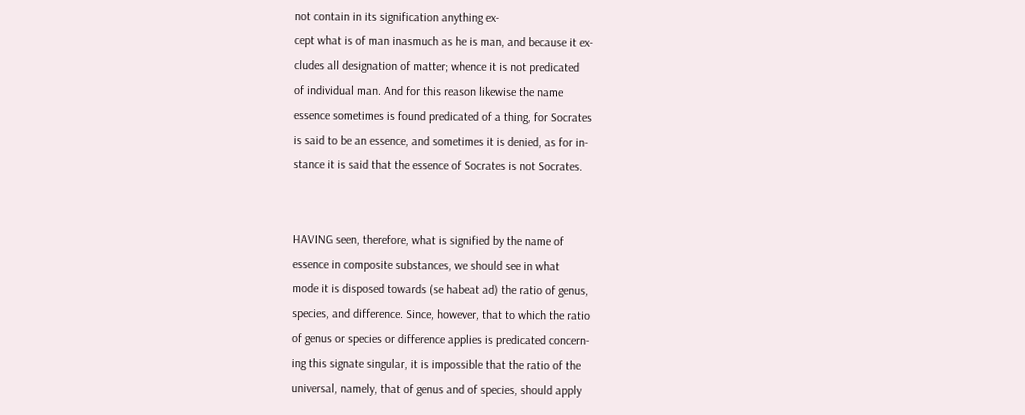not contain in its signification anything ex-
cept what is of man inasmuch as he is man, and because it ex-
cludes all designation of matter; whence it is not predicated
of individual man. And for this reason likewise the name
essence sometimes is found predicated of a thing, for Socrates
is said to be an essence, and sometimes it is denied, as for in-
stance it is said that the essence of Socrates is not Socrates.


HAVING seen, therefore, what is signified by the name of
essence in composite substances, we should see in what
mode it is disposed towards (se habeat ad) the ratio of genus,
species, and difference. Since, however, that to which the ratio
of genus or species or difference applies is predicated concern-
ing this signate singular, it is impossible that the ratio of the
universal, namely, that of genus and of species, should apply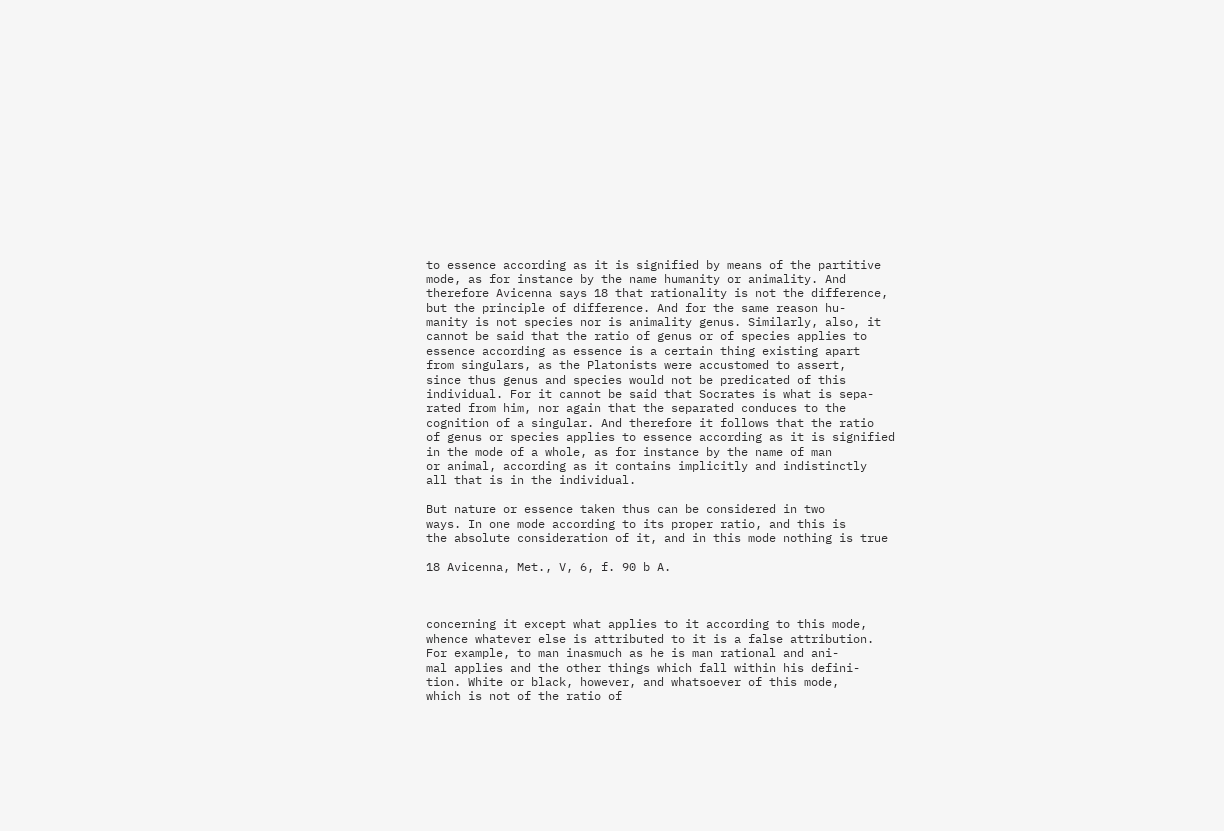to essence according as it is signified by means of the partitive
mode, as for instance by the name humanity or animality. And
therefore Avicenna says 18 that rationality is not the difference,
but the principle of difference. And for the same reason hu-
manity is not species nor is animality genus. Similarly, also, it
cannot be said that the ratio of genus or of species applies to
essence according as essence is a certain thing existing apart
from singulars, as the Platonists were accustomed to assert,
since thus genus and species would not be predicated of this
individual. For it cannot be said that Socrates is what is sepa-
rated from him, nor again that the separated conduces to the
cognition of a singular. And therefore it follows that the ratio
of genus or species applies to essence according as it is signified
in the mode of a whole, as for instance by the name of man
or animal, according as it contains implicitly and indistinctly
all that is in the individual.

But nature or essence taken thus can be considered in two
ways. In one mode according to its proper ratio, and this is
the absolute consideration of it, and in this mode nothing is true

18 Avicenna, Met., V, 6, f. 90 b A.



concerning it except what applies to it according to this mode,
whence whatever else is attributed to it is a false attribution.
For example, to man inasmuch as he is man rational and ani-
mal applies and the other things which fall within his defini-
tion. White or black, however, and whatsoever of this mode,
which is not of the ratio of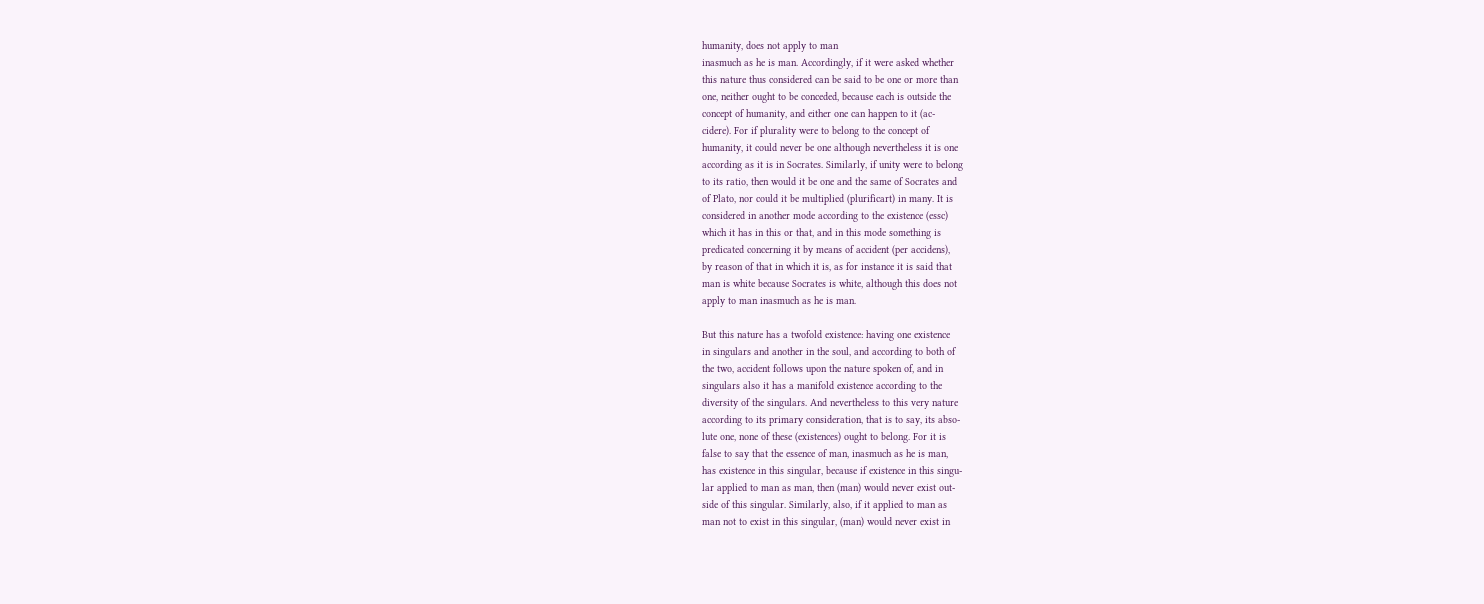humanity, does not apply to man
inasmuch as he is man. Accordingly, if it were asked whether
this nature thus considered can be said to be one or more than
one, neither ought to be conceded, because each is outside the
concept of humanity, and either one can happen to it (ac-
cidere). For if plurality were to belong to the concept of
humanity, it could never be one although nevertheless it is one
according as it is in Socrates. Similarly, if unity were to belong
to its ratio, then would it be one and the same of Socrates and
of Plato, nor could it be multiplied (plurificart) in many. It is
considered in another mode according to the existence (essc)
which it has in this or that, and in this mode something is
predicated concerning it by means of accident (per accidens),
by reason of that in which it is, as for instance it is said that
man is white because Socrates is white, although this does not
apply to man inasmuch as he is man.

But this nature has a twofold existence: having one existence
in singulars and another in the soul, and according to both of
the two, accident follows upon the nature spoken of, and in
singulars also it has a manifold existence according to the
diversity of the singulars. And nevertheless to this very nature
according to its primary consideration, that is to say, its abso-
lute one, none of these (existences) ought to belong. For it is
false to say that the essence of man, inasmuch as he is man,
has existence in this singular, because if existence in this singu-
lar applied to man as man, then (man) would never exist out-
side of this singular. Similarly, also, if it applied to man as
man not to exist in this singular, (man) would never exist in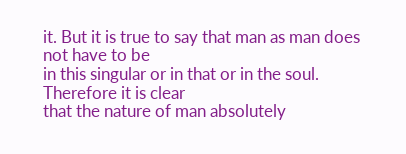it. But it is true to say that man as man does not have to be
in this singular or in that or in the soul. Therefore it is clear
that the nature of man absolutely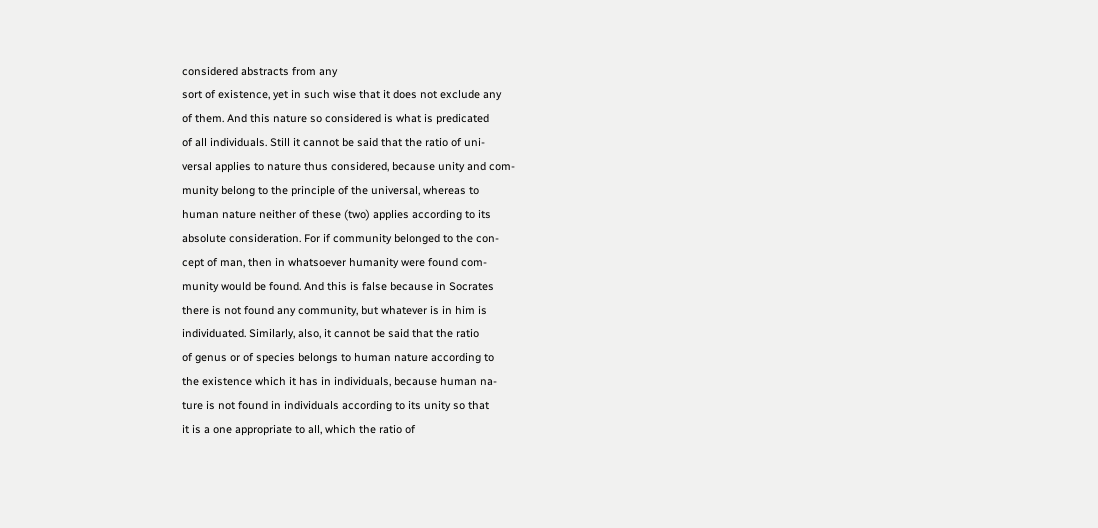considered abstracts from any
sort of existence, yet in such wise that it does not exclude any
of them. And this nature so considered is what is predicated
of all individuals. Still it cannot be said that the ratio of uni-
versal applies to nature thus considered, because unity and com-
munity belong to the principle of the universal, whereas to
human nature neither of these (two) applies according to its
absolute consideration. For if community belonged to the con-
cept of man, then in whatsoever humanity were found com-
munity would be found. And this is false because in Socrates
there is not found any community, but whatever is in him is
individuated. Similarly, also, it cannot be said that the ratio
of genus or of species belongs to human nature according to
the existence which it has in individuals, because human na-
ture is not found in individuals according to its unity so that
it is a one appropriate to all, which the ratio of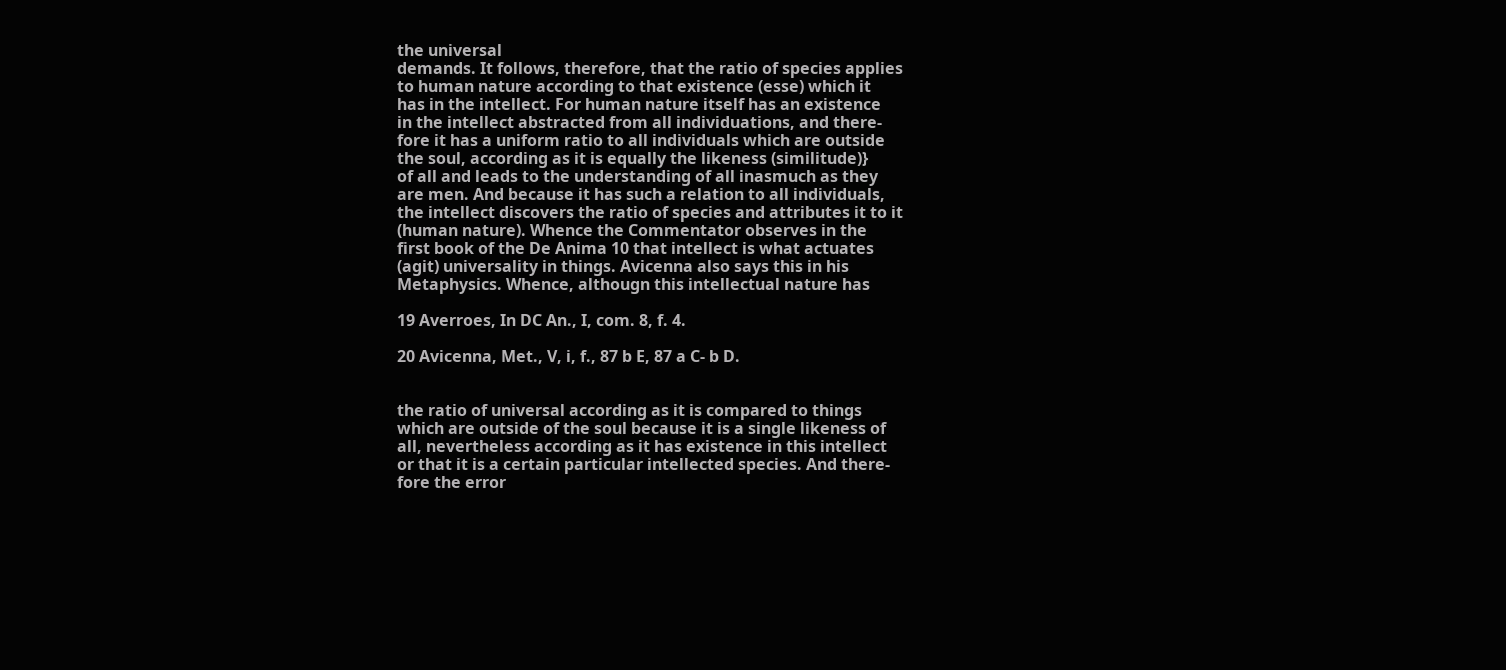the universal
demands. It follows, therefore, that the ratio of species applies
to human nature according to that existence (esse) which it
has in the intellect. For human nature itself has an existence
in the intellect abstracted from all individuations, and there-
fore it has a uniform ratio to all individuals which are outside
the soul, according as it is equally the likeness (similitude)}
of all and leads to the understanding of all inasmuch as they
are men. And because it has such a relation to all individuals,
the intellect discovers the ratio of species and attributes it to it
(human nature). Whence the Commentator observes in the
first book of the De Anima 10 that intellect is what actuates
(agit) universality in things. Avicenna also says this in his
Metaphysics. Whence, althougn this intellectual nature has

19 Averroes, In DC An., I, com. 8, f. 4.

20 Avicenna, Met., V, i, f., 87 b E, 87 a C- b D.


the ratio of universal according as it is compared to things
which are outside of the soul because it is a single likeness of
all, nevertheless according as it has existence in this intellect
or that it is a certain particular intellected species. And there-
fore the error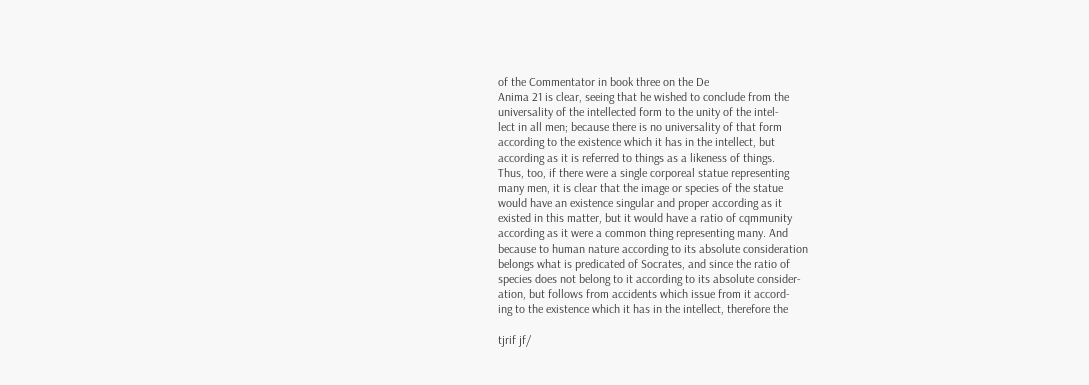of the Commentator in book three on the De
Anima 21 is clear, seeing that he wished to conclude from the
universality of the intellected form to the unity of the intel-
lect in all men; because there is no universality of that form
according to the existence which it has in the intellect, but
according as it is referred to things as a likeness of things.
Thus, too, if there were a single corporeal statue representing
many men, it is clear that the image or species of the statue
would have an existence singular and proper according as it
existed in this matter, but it would have a ratio of cqmmunity
according as it were a common thing representing many. And
because to human nature according to its absolute consideration
belongs what is predicated of Socrates, and since the ratio of
species does not belong to it according to its absolute consider-
ation, but follows from accidents which issue from it accord-
ing to the existence which it has in the intellect, therefore the

tjrif jf/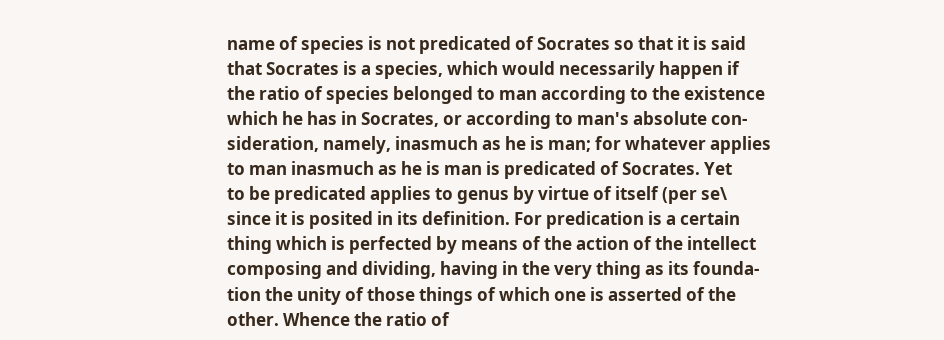name of species is not predicated of Socrates so that it is said
that Socrates is a species, which would necessarily happen if
the ratio of species belonged to man according to the existence
which he has in Socrates, or according to man's absolute con-
sideration, namely, inasmuch as he is man; for whatever applies
to man inasmuch as he is man is predicated of Socrates. Yet
to be predicated applies to genus by virtue of itself (per se\
since it is posited in its definition. For predication is a certain
thing which is perfected by means of the action of the intellect
composing and dividing, having in the very thing as its founda-
tion the unity of those things of which one is asserted of the
other. Whence the ratio of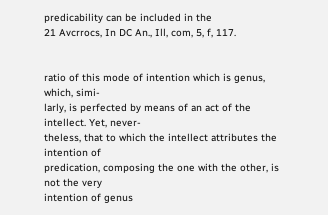predicability can be included in the
21 Avcrrocs, In DC An., Ill, com, 5, f, 117.


ratio of this mode of intention which is genus, which, simi-
larly, is perfected by means of an act of the intellect. Yet, never-
theless, that to which the intellect attributes the intention of
predication, composing the one with the other, is not the very
intention of genus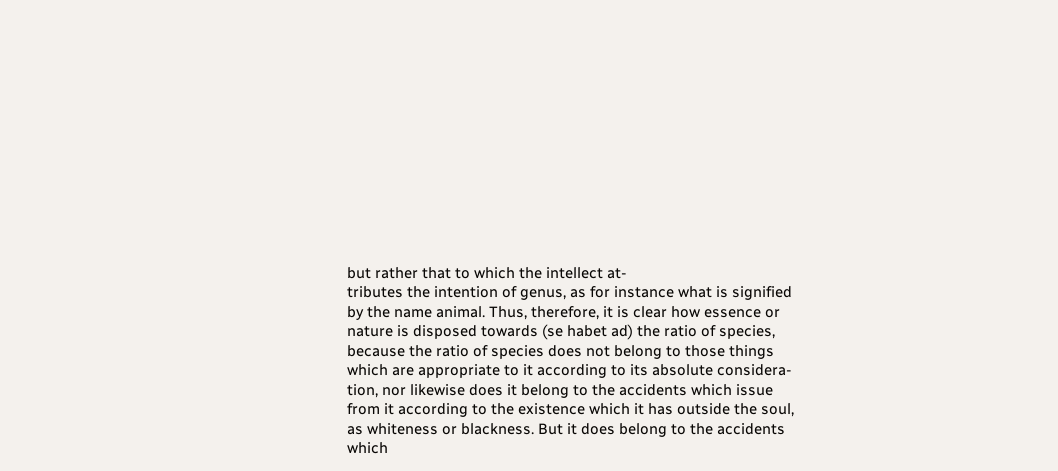but rather that to which the intellect at-
tributes the intention of genus, as for instance what is signified
by the name animal. Thus, therefore, it is clear how essence or
nature is disposed towards (se habet ad) the ratio of species,
because the ratio of species does not belong to those things
which are appropriate to it according to its absolute considera-
tion, nor likewise does it belong to the accidents which issue
from it according to the existence which it has outside the soul,
as whiteness or blackness. But it does belong to the accidents
which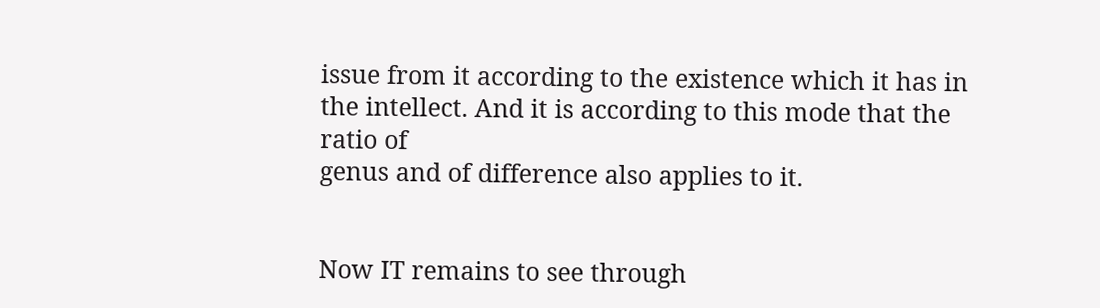issue from it according to the existence which it has in
the intellect. And it is according to this mode that the ratio of
genus and of difference also applies to it.


Now IT remains to see through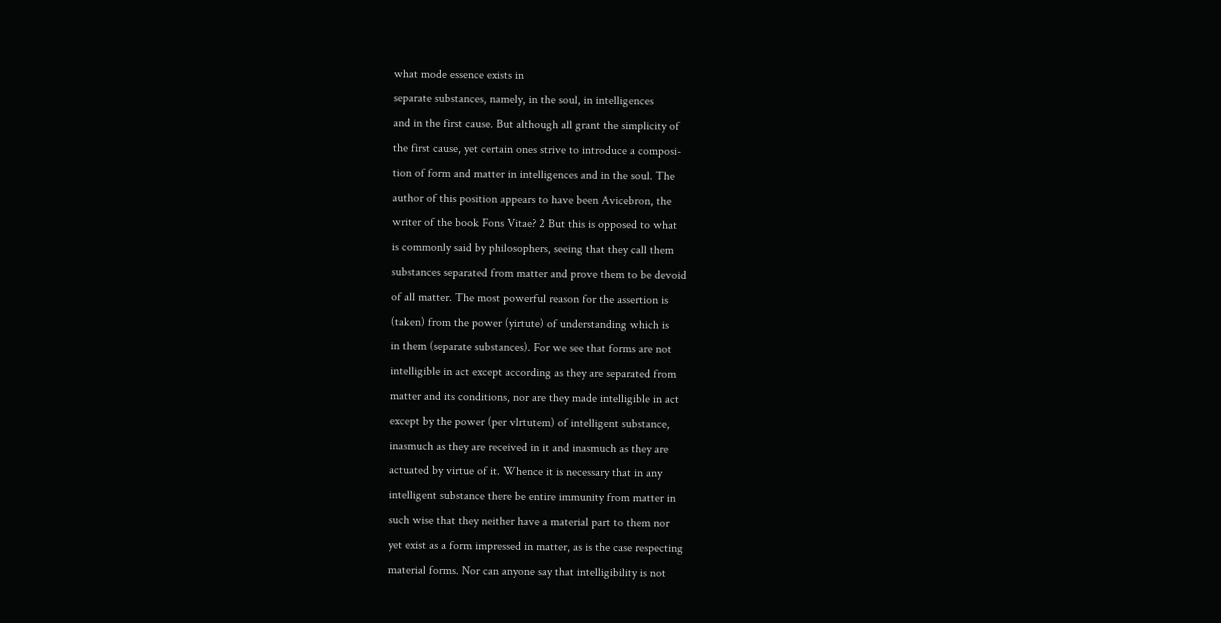what mode essence exists in
separate substances, namely, in the soul, in intelligences
and in the first cause. But although all grant the simplicity of
the first cause, yet certain ones strive to introduce a composi-
tion of form and matter in intelligences and in the soul. The
author of this position appears to have been Avicebron, the
writer of the book Fons Vitae? 2 But this is opposed to what
is commonly said by philosophers, seeing that they call them
substances separated from matter and prove them to be devoid
of all matter. The most powerful reason for the assertion is
(taken) from the power (yirtute) of understanding which is
in them (separate substances). For we see that forms are not
intelligible in act except according as they are separated from
matter and its conditions, nor are they made intelligible in act
except by the power (per vlrtutem) of intelligent substance,
inasmuch as they are received in it and inasmuch as they are
actuated by virtue of it. Whence it is necessary that in any
intelligent substance there be entire immunity from matter in
such wise that they neither have a material part to them nor
yet exist as a form impressed in matter, as is the case respecting
material forms. Nor can anyone say that intelligibility is not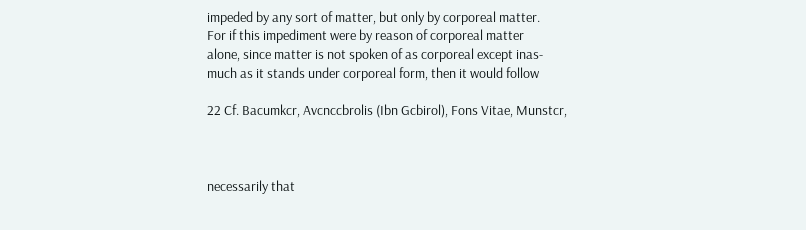impeded by any sort of matter, but only by corporeal matter.
For if this impediment were by reason of corporeal matter
alone, since matter is not spoken of as corporeal except inas-
much as it stands under corporeal form, then it would follow

22 Cf. Bacumkcr, Avcnccbrolis (Ibn Gcbirol), Fons Vitae, Munstcr,



necessarily that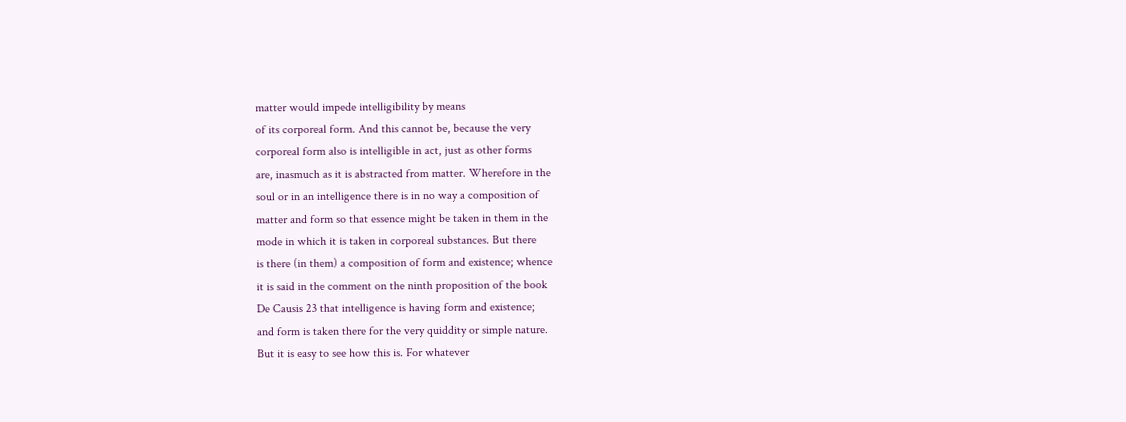matter would impede intelligibility by means
of its corporeal form. And this cannot be, because the very
corporeal form also is intelligible in act, just as other forms
are, inasmuch as it is abstracted from matter. Wherefore in the
soul or in an intelligence there is in no way a composition of
matter and form so that essence might be taken in them in the
mode in which it is taken in corporeal substances. But there
is there (in them) a composition of form and existence; whence
it is said in the comment on the ninth proposition of the book
De Causis 23 that intelligence is having form and existence;
and form is taken there for the very quiddity or simple nature.
But it is easy to see how this is. For whatever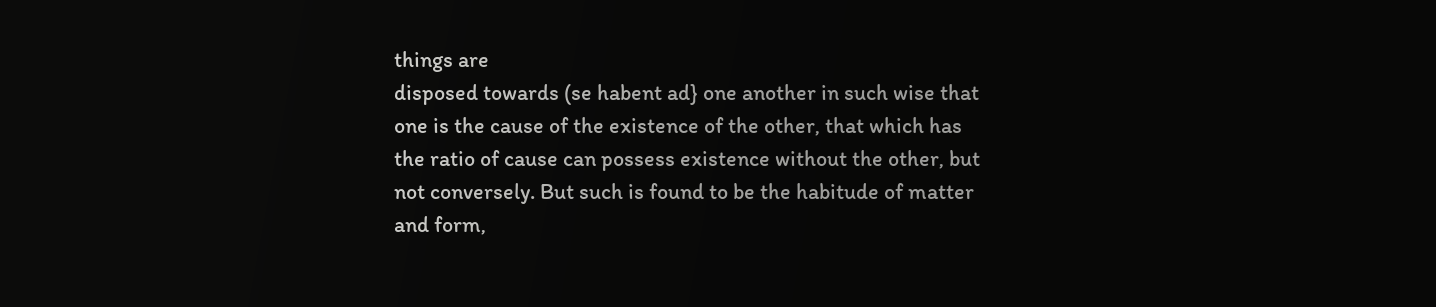things are
disposed towards (se habent ad} one another in such wise that
one is the cause of the existence of the other, that which has
the ratio of cause can possess existence without the other, but
not conversely. But such is found to be the habitude of matter
and form,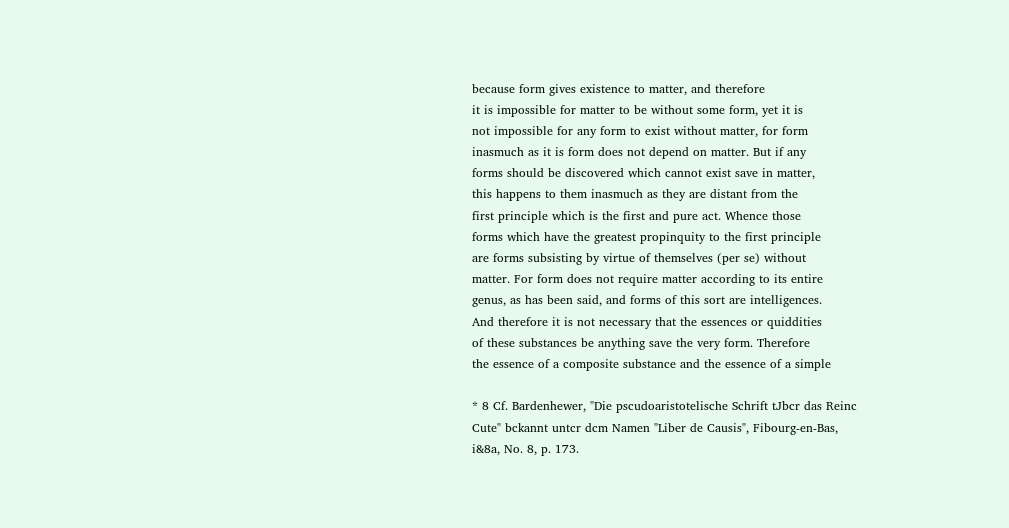because form gives existence to matter, and therefore
it is impossible for matter to be without some form, yet it is
not impossible for any form to exist without matter, for form
inasmuch as it is form does not depend on matter. But if any
forms should be discovered which cannot exist save in matter,
this happens to them inasmuch as they are distant from the
first principle which is the first and pure act. Whence those
forms which have the greatest propinquity to the first principle
are forms subsisting by virtue of themselves (per se) without
matter. For form does not require matter according to its entire
genus, as has been said, and forms of this sort are intelligences.
And therefore it is not necessary that the essences or quiddities
of these substances be anything save the very form. Therefore
the essence of a composite substance and the essence of a simple

* 8 Cf. Bardenhewer, "Die pscudoaristotelische Schrift tJbcr das Reinc
Cute" bckannt untcr dcm Namen "Liber de Causis", Fibourg-en-Bas,
i&8a, No. 8, p. 173.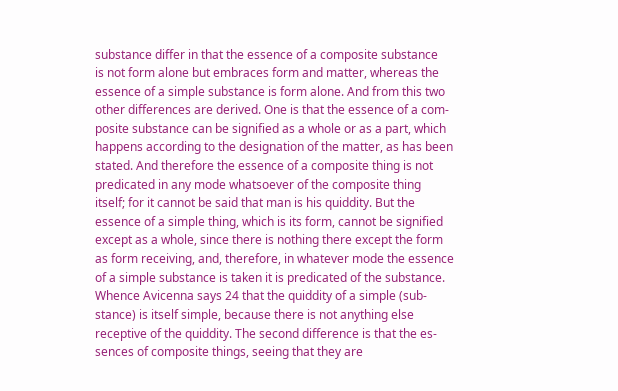substance differ in that the essence of a composite substance
is not form alone but embraces form and matter, whereas the
essence of a simple substance is form alone. And from this two
other differences are derived. One is that the essence of a com-
posite substance can be signified as a whole or as a part, which
happens according to the designation of the matter, as has been
stated. And therefore the essence of a composite thing is not
predicated in any mode whatsoever of the composite thing
itself; for it cannot be said that man is his quiddity. But the
essence of a simple thing, which is its form, cannot be signified
except as a whole, since there is nothing there except the form
as form receiving, and, therefore, in whatever mode the essence
of a simple substance is taken it is predicated of the substance.
Whence Avicenna says 24 that the quiddity of a simple (sub-
stance) is itself simple, because there is not anything else
receptive of the quiddity. The second difference is that the es-
sences of composite things, seeing that they are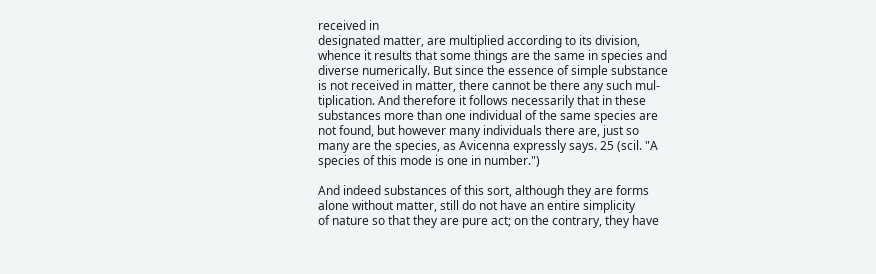received in
designated matter, are multiplied according to its division,
whence it results that some things are the same in species and
diverse numerically. But since the essence of simple substance
is not received in matter, there cannot be there any such mul-
tiplication. And therefore it follows necessarily that in these
substances more than one individual of the same species are
not found, but however many individuals there are, just so
many are the species, as Avicenna expressly says. 25 (scil. "A
species of this mode is one in number.")

And indeed substances of this sort, although they are forms
alone without matter, still do not have an entire simplicity
of nature so that they are pure act; on the contrary, they have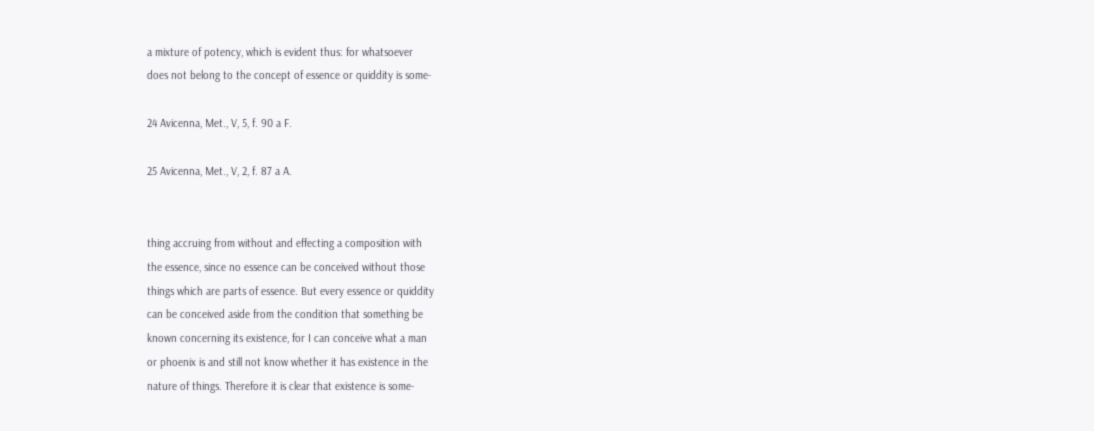a mixture of potency, which is evident thus: for whatsoever
does not belong to the concept of essence or quiddity is some-

24 Avicenna, Met., V, 5, f. 90 a F.

25 Avicenna, Met., V, 2, f. 87 a A.


thing accruing from without and effecting a composition with
the essence, since no essence can be conceived without those
things which are parts of essence. But every essence or quiddity
can be conceived aside from the condition that something be
known concerning its existence, for I can conceive what a man
or phoenix is and still not know whether it has existence in the
nature of things. Therefore it is clear that existence is some-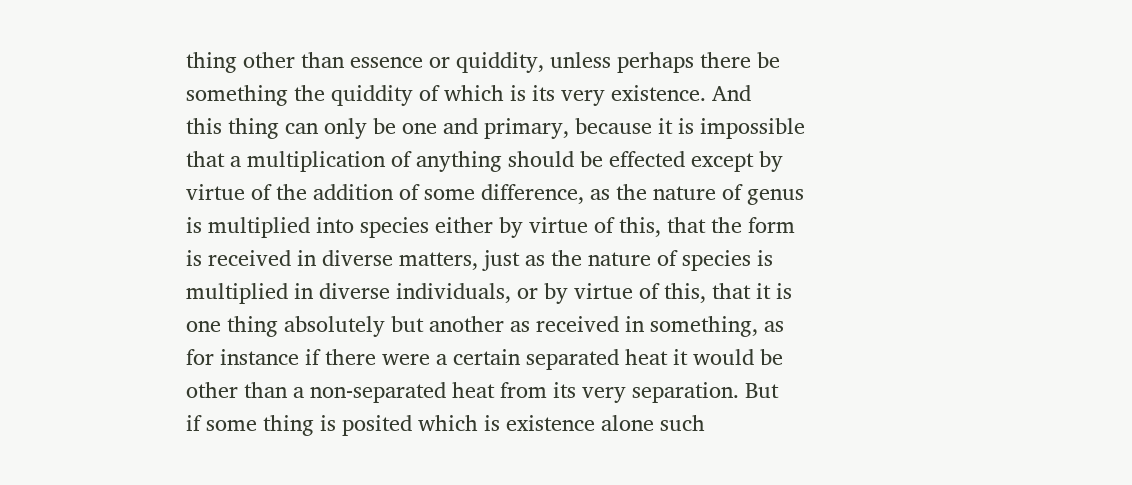thing other than essence or quiddity, unless perhaps there be
something the quiddity of which is its very existence. And
this thing can only be one and primary, because it is impossible
that a multiplication of anything should be effected except by
virtue of the addition of some difference, as the nature of genus
is multiplied into species either by virtue of this, that the form
is received in diverse matters, just as the nature of species is
multiplied in diverse individuals, or by virtue of this, that it is
one thing absolutely but another as received in something, as
for instance if there were a certain separated heat it would be
other than a non-separated heat from its very separation. But
if some thing is posited which is existence alone such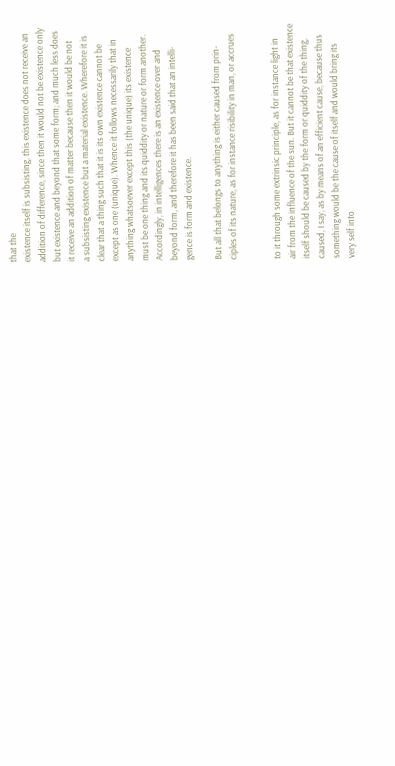that the
existence itself is subsisting, this existence does not receive an
addition of difference, since then it would not be existence only
but existence and beyond that some form; and much less does
it receive an addition of matter because then it would be not
a subsisting existence but a material existence. Wherefore it is
clear that a thing such that it is its own existence cannot be
except as one (unique). Whence it follows necessarily that in
anything whatsoever except this (the unique) its existence
must be one thing and its quiddity or nature or form another.
Accordingly, in intelligences there is an existence over and
beyond form, and therefore it has been said that an intelli-
gence is form and existence.

But all that belongs to anything is either caused from prin-
ciples of its nature, as for instance risibility in man, or accrues


to it through some extrinsic principle, as for instance light in
air from the influence of the sun. But it cannot be that existence
itself should be caused by the form or quiddity of the thing,
caused, I say, as by means of an efficient cause, because thus
something would be the cause of itself and would bring its
very self into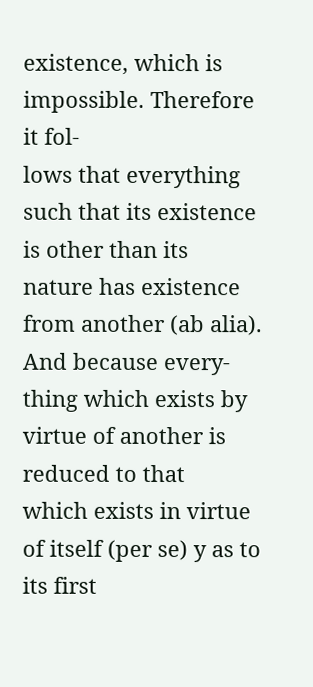existence, which is impossible. Therefore it fol-
lows that everything such that its existence is other than its
nature has existence from another (ab alia). And because every-
thing which exists by virtue of another is reduced to that
which exists in virtue of itself (per se) y as to its first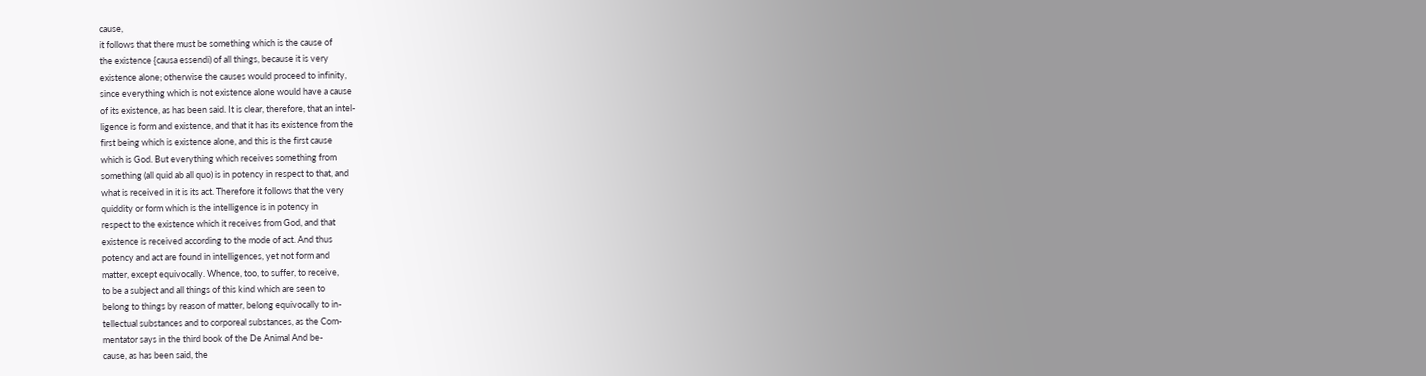cause,
it follows that there must be something which is the cause of
the existence {causa essendi) of all things, because it is very
existence alone; otherwise the causes would proceed to infinity,
since everything which is not existence alone would have a cause
of its existence, as has been said. It is clear, therefore, that an intel-
ligence is form and existence, and that it has its existence from the
first being which is existence alone, and this is the first cause
which is God. But everything which receives something from
something (all quid ab all quo) is in potency in respect to that, and
what is received in it is its act. Therefore it follows that the very
quiddity or form which is the intelligence is in potency in
respect to the existence which it receives from God, and that
existence is received according to the mode of act. And thus
potency and act are found in intelligences, yet not form and
matter, except equivocally. Whence, too, to suffer, to receive,
to be a subject and all things of this kind which are seen to
belong to things by reason of matter, belong equivocally to in-
tellectual substances and to corporeal substances, as the Com-
mentator says in the third book of the De Animal And be-
cause, as has been said, the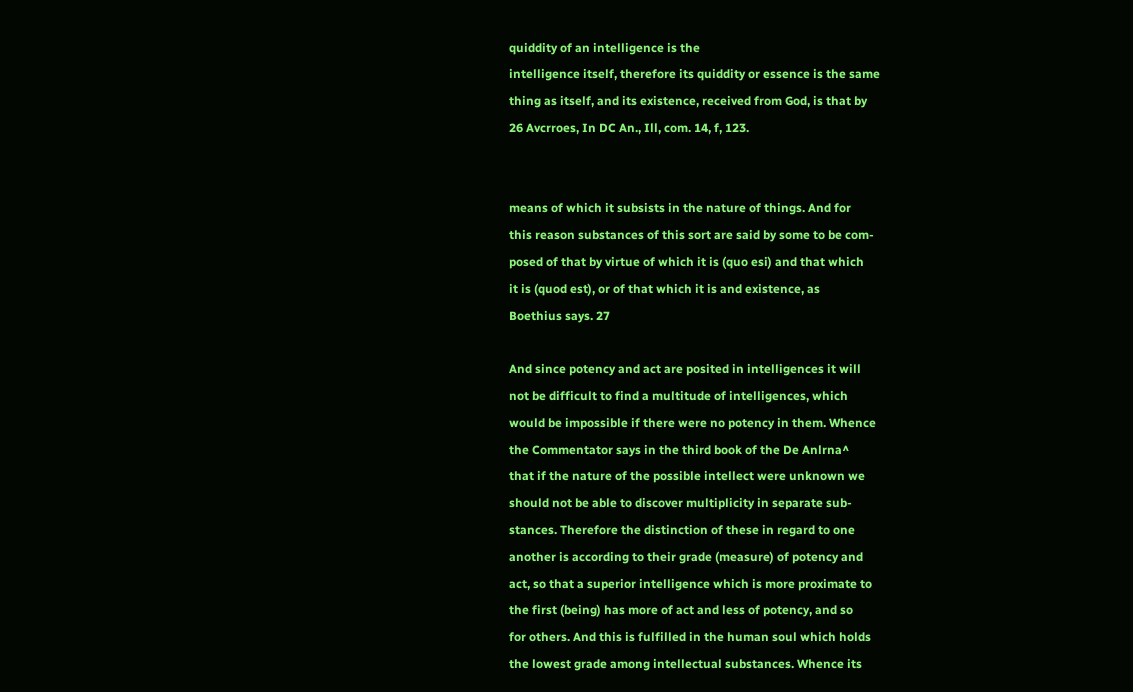quiddity of an intelligence is the
intelligence itself, therefore its quiddity or essence is the same
thing as itself, and its existence, received from God, is that by
26 Avcrroes, In DC An., Ill, com. 14, f, 123.


means of which it subsists in the nature of things. And for
this reason substances of this sort are said by some to be com-
posed of that by virtue of which it is (quo esi) and that which
it is (quod est), or of that which it is and existence, as
Boethius says. 27

And since potency and act are posited in intelligences it will
not be difficult to find a multitude of intelligences, which
would be impossible if there were no potency in them. Whence
the Commentator says in the third book of the De Anlrna^
that if the nature of the possible intellect were unknown we
should not be able to discover multiplicity in separate sub-
stances. Therefore the distinction of these in regard to one
another is according to their grade (measure) of potency and
act, so that a superior intelligence which is more proximate to
the first (being) has more of act and less of potency, and so
for others. And this is fulfilled in the human soul which holds
the lowest grade among intellectual substances. Whence its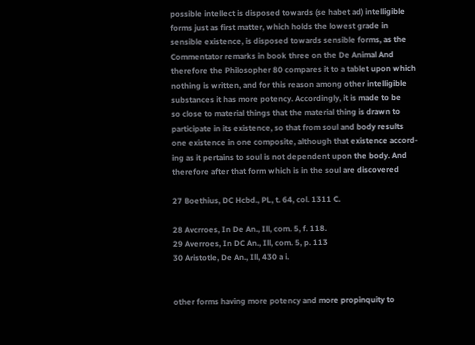possible intellect is disposed towards (se habet ad) intelligible
forms just as first matter, which holds the lowest grade in
sensible existence, is disposed towards sensible forms, as the
Commentator remarks in book three on the De Animal And
therefore the Philosopher 80 compares it to a tablet upon which
nothing is written, and for this reason among other intelligible
substances it has more potency. Accordingly, it is made to be
so close to material things that the material thing is drawn to
participate in its existence, so that from soul and body results
one existence in one composite, although that existence accord-
ing as it pertains to soul is not dependent upon the body. And
therefore after that form which is in the soul are discovered

27 Boethius, DC Hcbd., PL, t. 64, col. 1311 C.

28 Avcrroes, In De An., Ill, com. 5, f. 118.
29 Averroes, In DC An., Ill, com. 5, p. 113
30 Aristotle, De An., Ill, 430 a i.


other forms having more potency and more propinquity to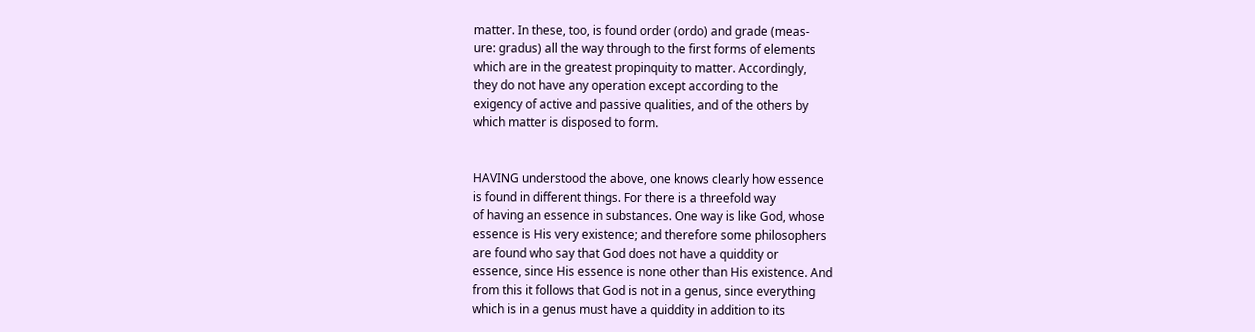matter. In these, too, is found order (ordo) and grade (meas-
ure: gradus) all the way through to the first forms of elements
which are in the greatest propinquity to matter. Accordingly,
they do not have any operation except according to the
exigency of active and passive qualities, and of the others by
which matter is disposed to form.


HAVING understood the above, one knows clearly how essence
is found in different things. For there is a threefold way
of having an essence in substances. One way is like God, whose
essence is His very existence; and therefore some philosophers
are found who say that God does not have a quiddity or
essence, since His essence is none other than His existence. And
from this it follows that God is not in a genus, since everything
which is in a genus must have a quiddity in addition to its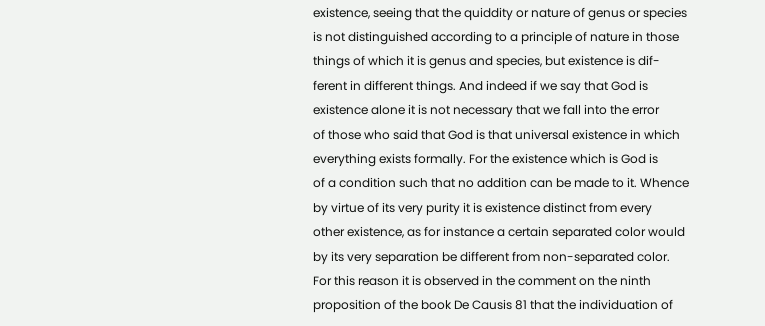existence, seeing that the quiddity or nature of genus or species
is not distinguished according to a principle of nature in those
things of which it is genus and species, but existence is dif-
ferent in different things. And indeed if we say that God is
existence alone it is not necessary that we fall into the error
of those who said that God is that universal existence in which
everything exists formally. For the existence which is God is
of a condition such that no addition can be made to it. Whence
by virtue of its very purity it is existence distinct from every
other existence, as for instance a certain separated color would
by its very separation be different from non-separated color.
For this reason it is observed in the comment on the ninth
proposition of the book De Causis 81 that the individuation of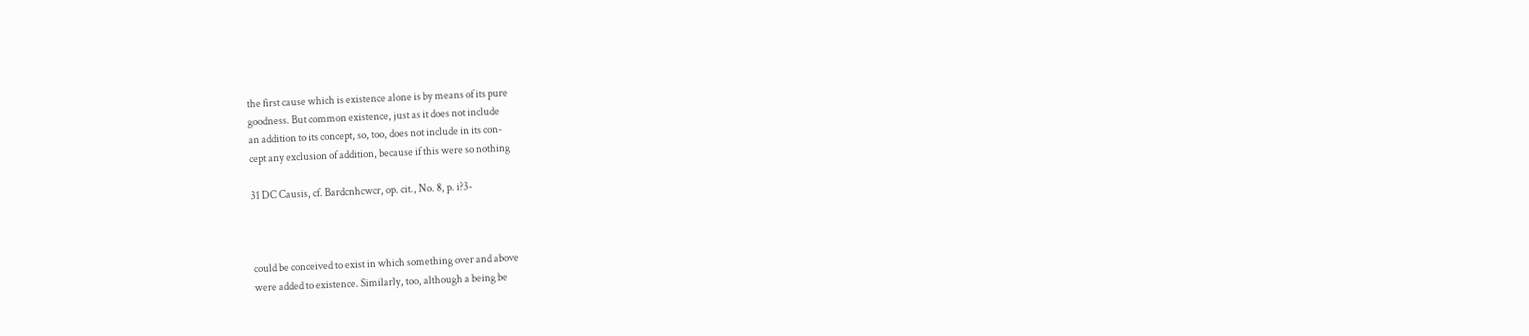the first cause which is existence alone is by means of its pure
goodness. But common existence, just as it does not include
an addition to its concept, so, too, does not include in its con-
cept any exclusion of addition, because if this were so nothing

31 DC Causis, cf. Bardcnhcwcr, op. cit., No. 8, p. i?3-



could be conceived to exist in which something over and above
were added to existence. Similarly, too, although a being be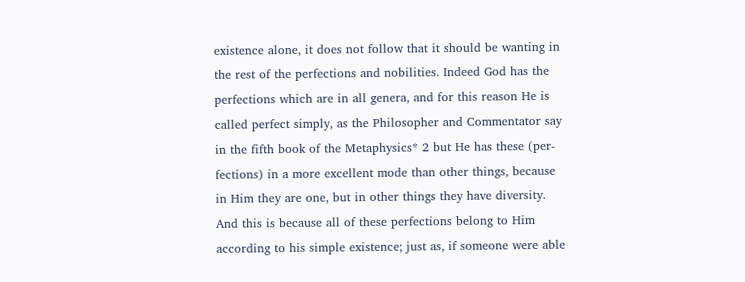existence alone, it does not follow that it should be wanting in
the rest of the perfections and nobilities. Indeed God has the
perfections which are in all genera, and for this reason He is
called perfect simply, as the Philosopher and Commentator say
in the fifth book of the Metaphysics* 2 but He has these (per-
fections) in a more excellent mode than other things, because
in Him they are one, but in other things they have diversity.
And this is because all of these perfections belong to Him
according to his simple existence; just as, if someone were able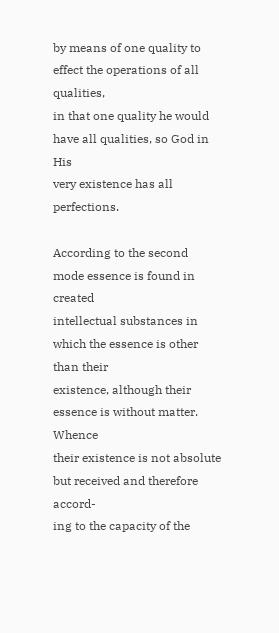by means of one quality to effect the operations of all qualities,
in that one quality he would have all qualities, so God in His
very existence has all perfections.

According to the second mode essence is found in created
intellectual substances in which the essence is other than their
existence, although their essence is without matter. Whence
their existence is not absolute but received and therefore accord-
ing to the capacity of the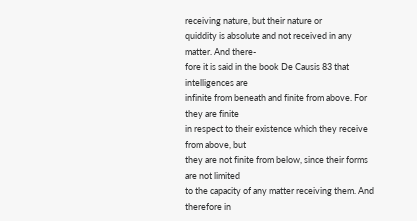receiving nature, but their nature or
quiddity is absolute and not received in any matter. And there-
fore it is said in the book De Causis 83 that intelligences are
infinite from beneath and finite from above. For they are finite
in respect to their existence which they receive from above, but
they are not finite from below, since their forms are not limited
to the capacity of any matter receiving them. And therefore in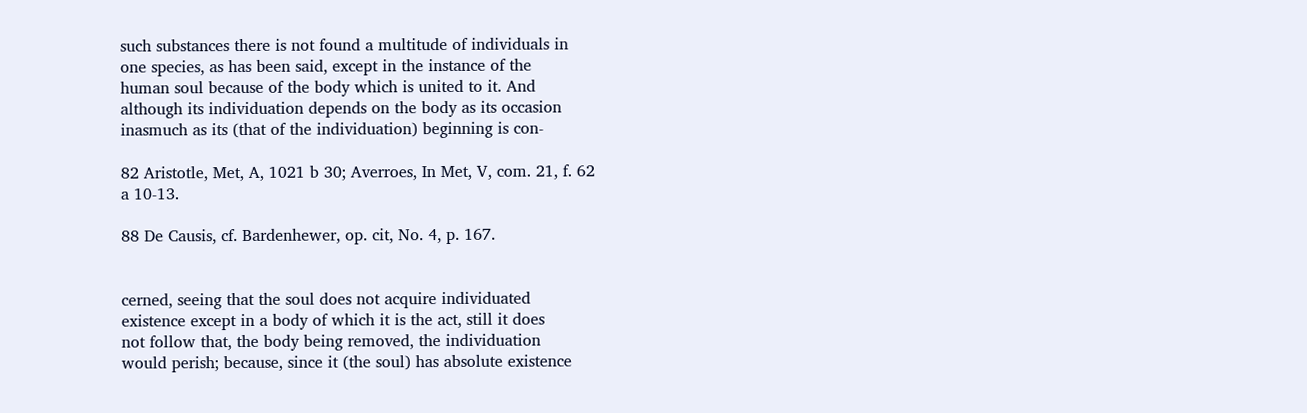such substances there is not found a multitude of individuals in
one species, as has been said, except in the instance of the
human soul because of the body which is united to it. And
although its individuation depends on the body as its occasion
inasmuch as its (that of the individuation) beginning is con-

82 Aristotle, Met, A, 1021 b 30; Averroes, In Met, V, com. 21, f. 62
a 10-13.

88 De Causis, cf. Bardenhewer, op. cit, No. 4, p. 167.


cerned, seeing that the soul does not acquire individuated
existence except in a body of which it is the act, still it does
not follow that, the body being removed, the individuation
would perish; because, since it (the soul) has absolute existence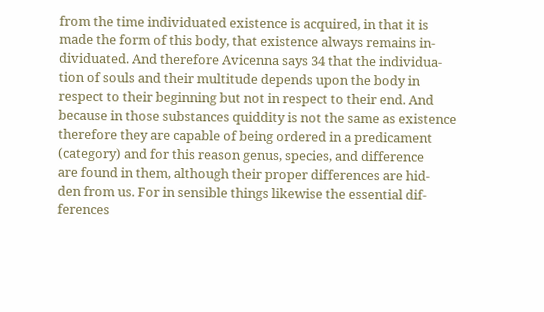from the time individuated existence is acquired, in that it is
made the form of this body, that existence always remains in-
dividuated. And therefore Avicenna says 34 that the individua-
tion of souls and their multitude depends upon the body in
respect to their beginning but not in respect to their end. And
because in those substances quiddity is not the same as existence
therefore they are capable of being ordered in a predicament
(category) and for this reason genus, species, and difference
are found in them, although their proper differences are hid-
den from us. For in sensible things likewise the essential dif-
ferences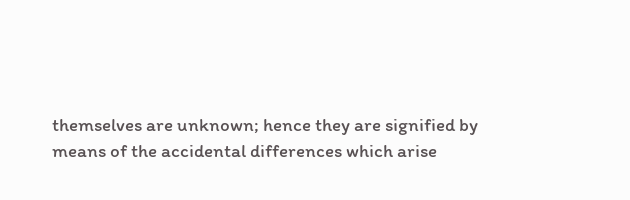themselves are unknown; hence they are signified by
means of the accidental differences which arise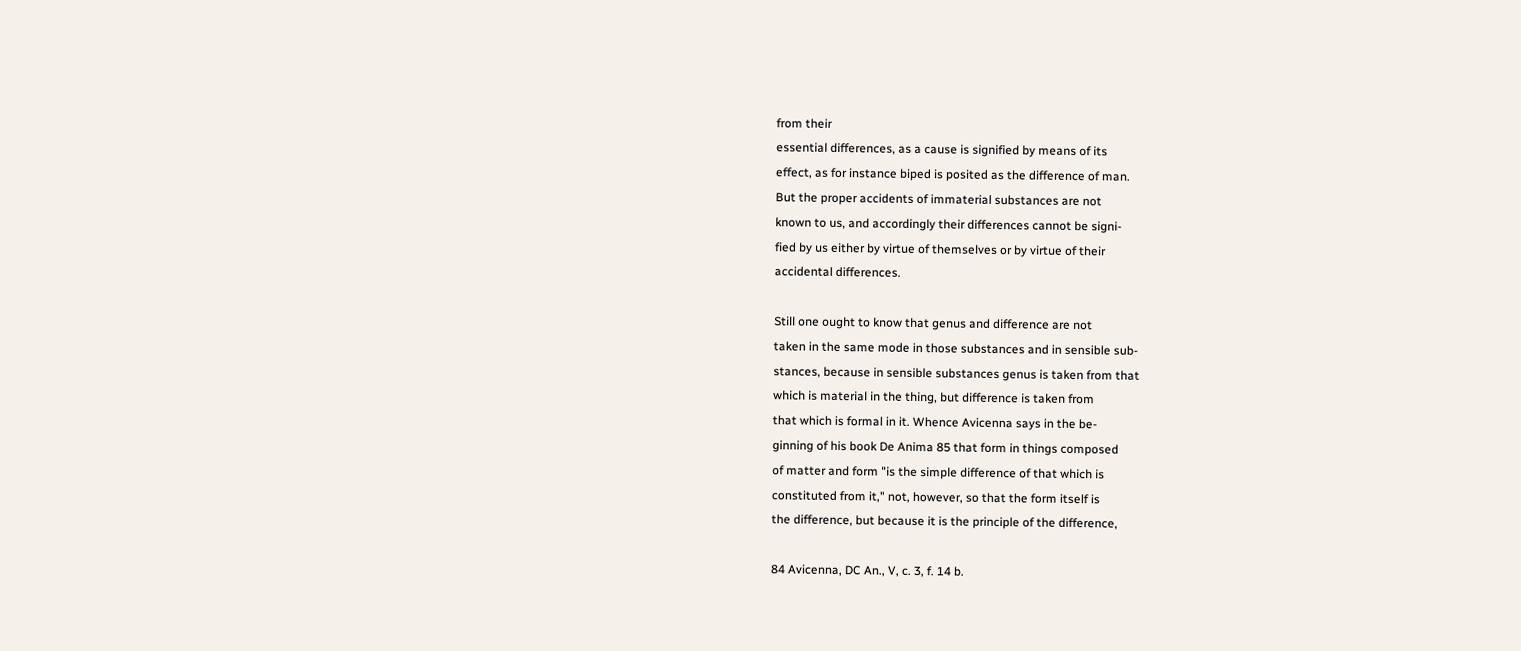from their
essential differences, as a cause is signified by means of its
effect, as for instance biped is posited as the difference of man.
But the proper accidents of immaterial substances are not
known to us, and accordingly their differences cannot be signi-
fied by us either by virtue of themselves or by virtue of their
accidental differences.

Still one ought to know that genus and difference are not
taken in the same mode in those substances and in sensible sub-
stances, because in sensible substances genus is taken from that
which is material in the thing, but difference is taken from
that which is formal in it. Whence Avicenna says in the be-
ginning of his book De Anima 85 that form in things composed
of matter and form "is the simple difference of that which is
constituted from it," not, however, so that the form itself is
the difference, but because it is the principle of the difference,

84 Avicenna, DC An., V, c. 3, f. 14 b.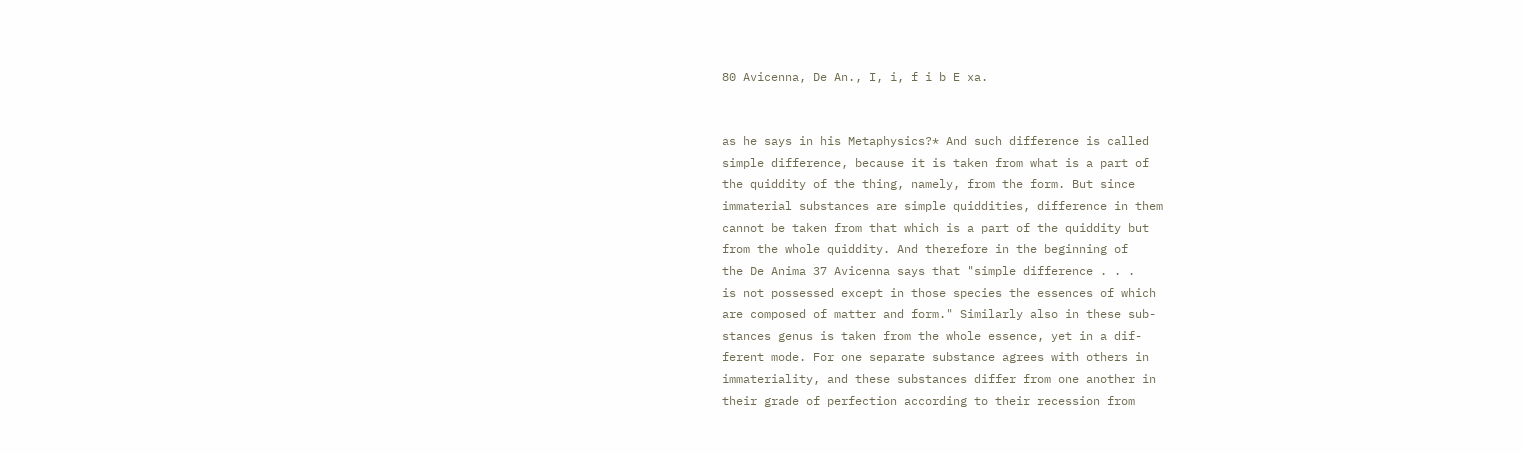80 Avicenna, De An., I, i, f i b E xa.


as he says in his Metaphysics?* And such difference is called
simple difference, because it is taken from what is a part of
the quiddity of the thing, namely, from the form. But since
immaterial substances are simple quiddities, difference in them
cannot be taken from that which is a part of the quiddity but
from the whole quiddity. And therefore in the beginning of
the De Anima 37 Avicenna says that "simple difference . . .
is not possessed except in those species the essences of which
are composed of matter and form." Similarly also in these sub-
stances genus is taken from the whole essence, yet in a dif-
ferent mode. For one separate substance agrees with others in
immateriality, and these substances differ from one another in
their grade of perfection according to their recession from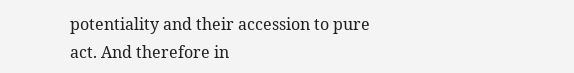potentiality and their accession to pure act. And therefore in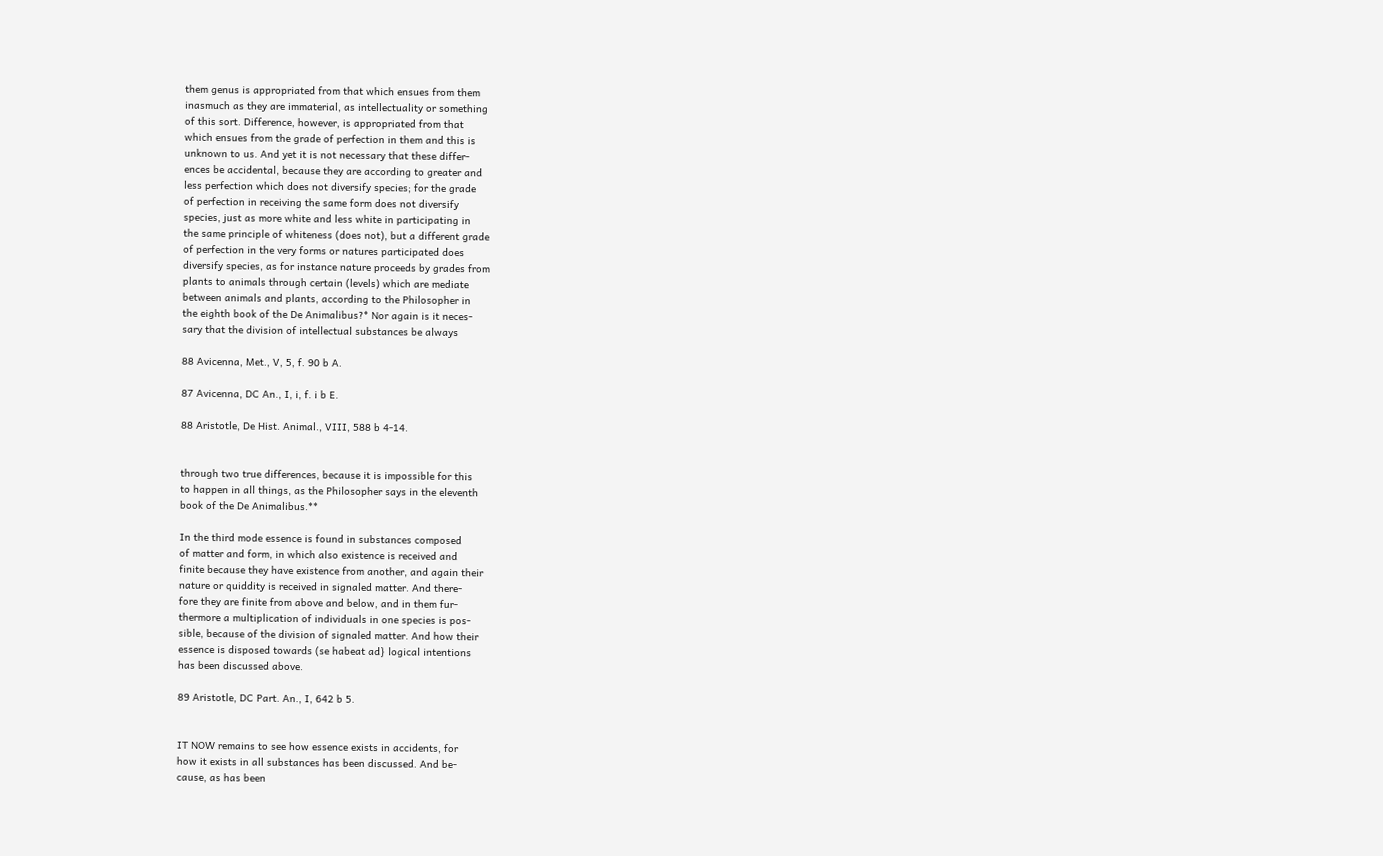them genus is appropriated from that which ensues from them
inasmuch as they are immaterial, as intellectuality or something
of this sort. Difference, however, is appropriated from that
which ensues from the grade of perfection in them and this is
unknown to us. And yet it is not necessary that these differ-
ences be accidental, because they are according to greater and
less perfection which does not diversify species; for the grade
of perfection in receiving the same form does not diversify
species, just as more white and less white in participating in
the same principle of whiteness (does not), but a different grade
of perfection in the very forms or natures participated does
diversify species, as for instance nature proceeds by grades from
plants to animals through certain (levels) which are mediate
between animals and plants, according to the Philosopher in
the eighth book of the De Animalibus?* Nor again is it neces-
sary that the division of intellectual substances be always

88 Avicenna, Met., V, 5, f. 90 b A.

87 Avicenna, DC An., I, i, f. i b E.

88 Aristotle, De Hist. Animal., VIII, 588 b 4-14.


through two true differences, because it is impossible for this
to happen in all things, as the Philosopher says in the eleventh
book of the De Animalibus.**

In the third mode essence is found in substances composed
of matter and form, in which also existence is received and
finite because they have existence from another, and again their
nature or quiddity is received in signaled matter. And there-
fore they are finite from above and below, and in them fur-
thermore a multiplication of individuals in one species is pos-
sible, because of the division of signaled matter. And how their
essence is disposed towards (se habeat ad} logical intentions
has been discussed above.

89 Aristotle, DC Part. An., I, 642 b 5.


IT NOW remains to see how essence exists in accidents, for
how it exists in all substances has been discussed. And be-
cause, as has been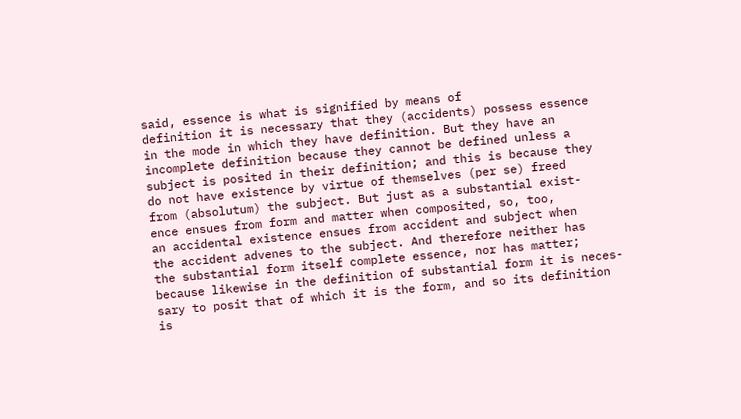said, essence is what is signified by means of
definition it is necessary that they (accidents) possess essence
in the mode in which they have definition. But they have an
incomplete definition because they cannot be defined unless a
subject is posited in their definition; and this is because they
do not have existence by virtue of themselves (per se) freed
from (absolutum) the subject. But just as a substantial exist-
ence ensues from form and matter when composited, so, too,
an accidental existence ensues from accident and subject when
the accident advenes to the subject. And therefore neither has
the substantial form itself complete essence, nor has matter;
because likewise in the definition of substantial form it is neces-
sary to posit that of which it is the form, and so its definition
is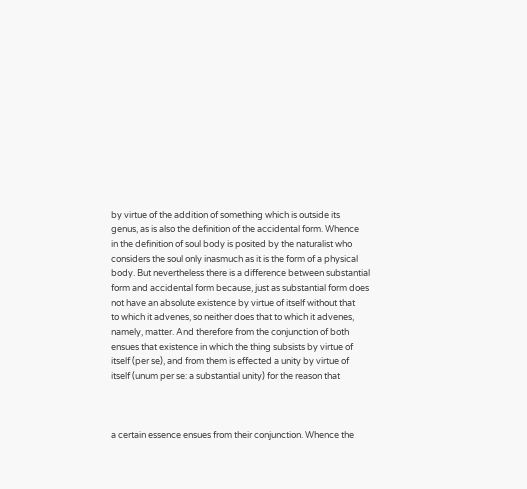by virtue of the addition of something which is outside its
genus, as is also the definition of the accidental form. Whence
in the definition of soul body is posited by the naturalist who
considers the soul only inasmuch as it is the form of a physical
body. But nevertheless there is a difference between substantial
form and accidental form because, just as substantial form does
not have an absolute existence by virtue of itself without that
to which it advenes, so neither does that to which it advenes,
namely, matter. And therefore from the conjunction of both
ensues that existence in which the thing subsists by virtue of
itself (per se), and from them is effected a unity by virtue of
itself (unum per se: a substantial unity) for the reason that



a certain essence ensues from their conjunction. Whence the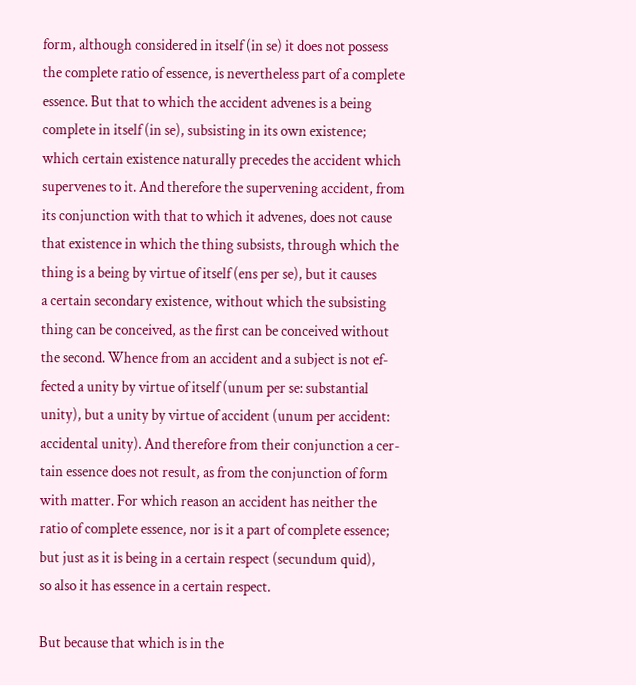form, although considered in itself (in se) it does not possess
the complete ratio of essence, is nevertheless part of a complete
essence. But that to which the accident advenes is a being
complete in itself (in se), subsisting in its own existence;
which certain existence naturally precedes the accident which
supervenes to it. And therefore the supervening accident, from
its conjunction with that to which it advenes, does not cause
that existence in which the thing subsists, through which the
thing is a being by virtue of itself (ens per se), but it causes
a certain secondary existence, without which the subsisting
thing can be conceived, as the first can be conceived without
the second. Whence from an accident and a subject is not ef-
fected a unity by virtue of itself (unum per se: substantial
unity), but a unity by virtue of accident (unum per accident:
accidental unity). And therefore from their conjunction a cer-
tain essence does not result, as from the conjunction of form
with matter. For which reason an accident has neither the
ratio of complete essence, nor is it a part of complete essence;
but just as it is being in a certain respect (secundum quid),
so also it has essence in a certain respect.

But because that which is in the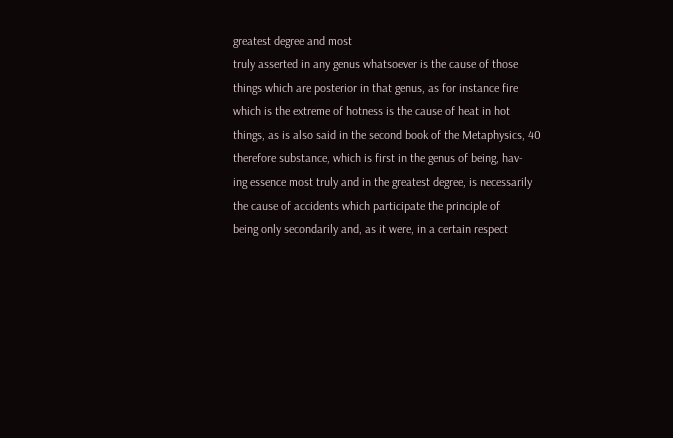greatest degree and most
truly asserted in any genus whatsoever is the cause of those
things which are posterior in that genus, as for instance fire
which is the extreme of hotness is the cause of heat in hot
things, as is also said in the second book of the Metaphysics, 40
therefore substance, which is first in the genus of being, hav-
ing essence most truly and in the greatest degree, is necessarily
the cause of accidents which participate the principle of
being only secondarily and, as it were, in a certain respect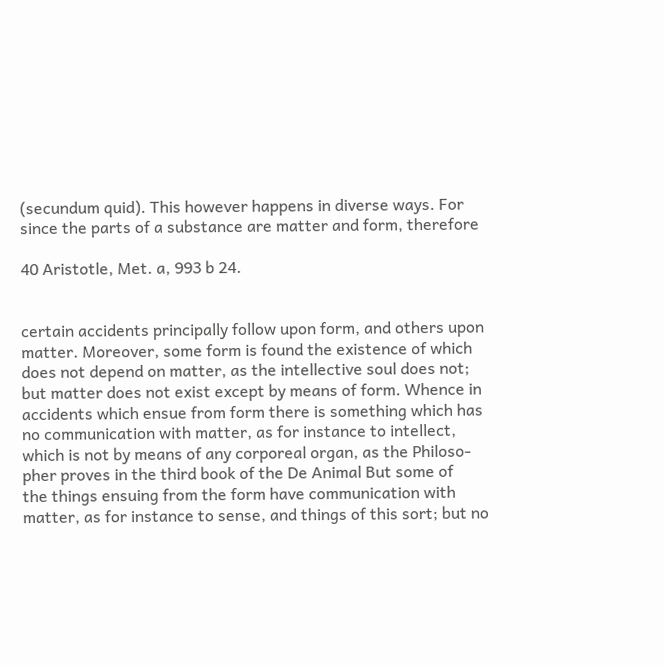(secundum quid). This however happens in diverse ways. For
since the parts of a substance are matter and form, therefore

40 Aristotle, Met. a, 993 b 24.


certain accidents principally follow upon form, and others upon
matter. Moreover, some form is found the existence of which
does not depend on matter, as the intellective soul does not;
but matter does not exist except by means of form. Whence in
accidents which ensue from form there is something which has
no communication with matter, as for instance to intellect,
which is not by means of any corporeal organ, as the Philoso-
pher proves in the third book of the De Animal But some of
the things ensuing from the form have communication with
matter, as for instance to sense, and things of this sort; but no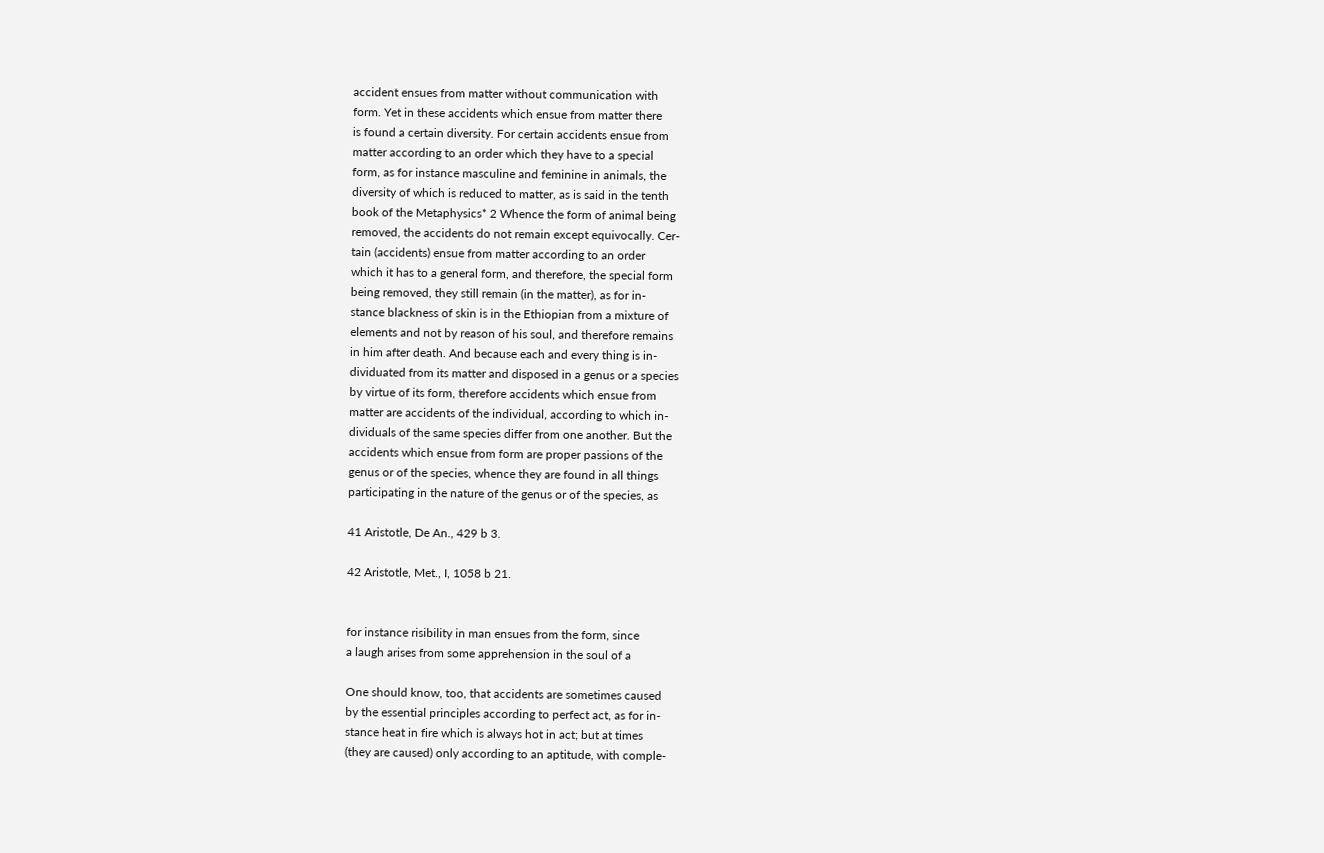accident ensues from matter without communication with
form. Yet in these accidents which ensue from matter there
is found a certain diversity. For certain accidents ensue from
matter according to an order which they have to a special
form, as for instance masculine and feminine in animals, the
diversity of which is reduced to matter, as is said in the tenth
book of the Metaphysics* 2 Whence the form of animal being
removed, the accidents do not remain except equivocally. Cer-
tain (accidents) ensue from matter according to an order
which it has to a general form, and therefore, the special form
being removed, they still remain (in the matter), as for in-
stance blackness of skin is in the Ethiopian from a mixture of
elements and not by reason of his soul, and therefore remains
in him after death. And because each and every thing is in-
dividuated from its matter and disposed in a genus or a species
by virtue of its form, therefore accidents which ensue from
matter are accidents of the individual, according to which in-
dividuals of the same species differ from one another. But the
accidents which ensue from form are proper passions of the
genus or of the species, whence they are found in all things
participating in the nature of the genus or of the species, as

41 Aristotle, De An., 429 b 3.

42 Aristotle, Met., I, 1058 b 21.


for instance risibility in man ensues from the form, since
a laugh arises from some apprehension in the soul of a

One should know, too, that accidents are sometimes caused
by the essential principles according to perfect act, as for in-
stance heat in fire which is always hot in act; but at times
(they are caused) only according to an aptitude, with comple-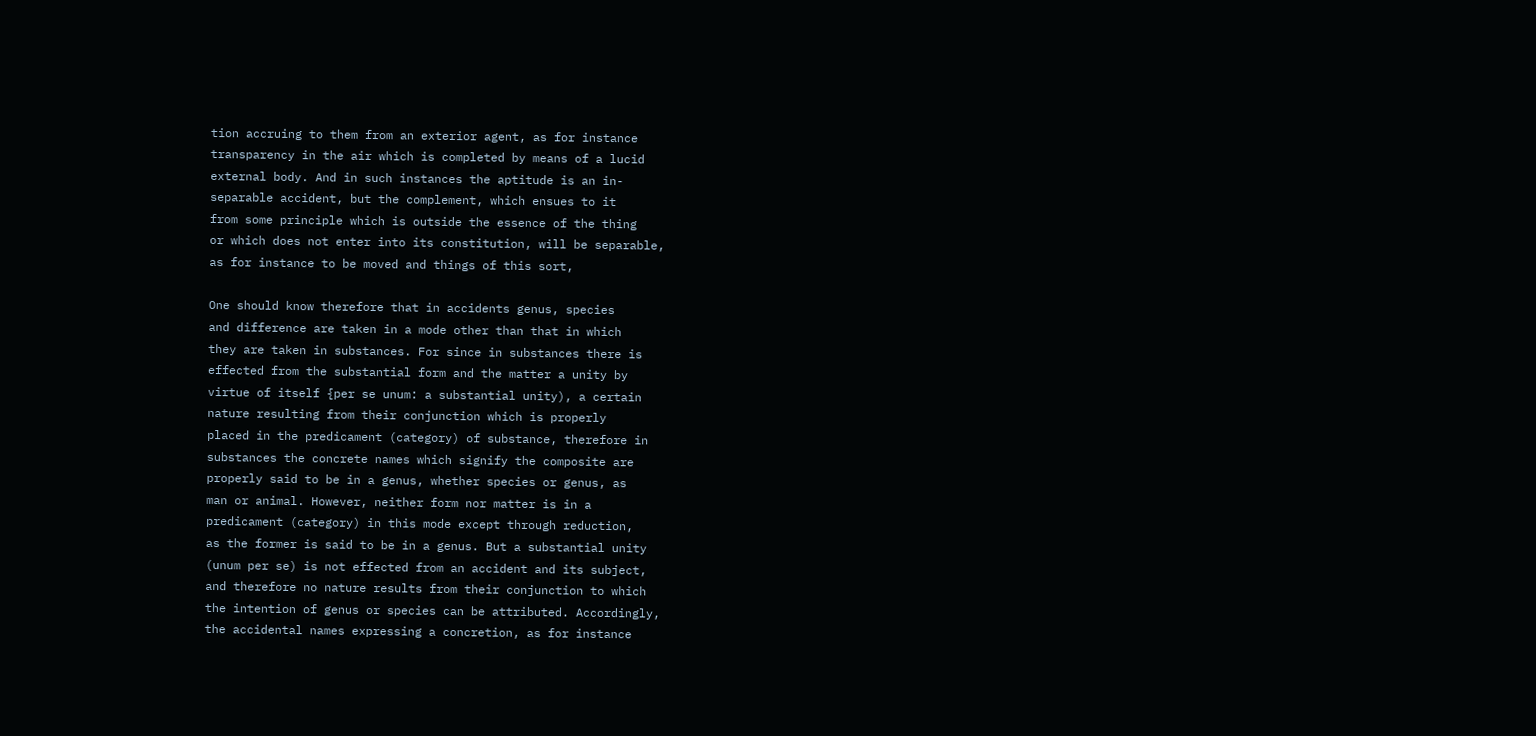tion accruing to them from an exterior agent, as for instance
transparency in the air which is completed by means of a lucid
external body. And in such instances the aptitude is an in-
separable accident, but the complement, which ensues to it
from some principle which is outside the essence of the thing
or which does not enter into its constitution, will be separable,
as for instance to be moved and things of this sort,

One should know therefore that in accidents genus, species
and difference are taken in a mode other than that in which
they are taken in substances. For since in substances there is
effected from the substantial form and the matter a unity by
virtue of itself {per se unum: a substantial unity), a certain
nature resulting from their conjunction which is properly
placed in the predicament (category) of substance, therefore in
substances the concrete names which signify the composite are
properly said to be in a genus, whether species or genus, as
man or animal. However, neither form nor matter is in a
predicament (category) in this mode except through reduction,
as the former is said to be in a genus. But a substantial unity
(unum per se) is not effected from an accident and its subject,
and therefore no nature results from their conjunction to which
the intention of genus or species can be attributed. Accordingly,
the accidental names expressing a concretion, as for instance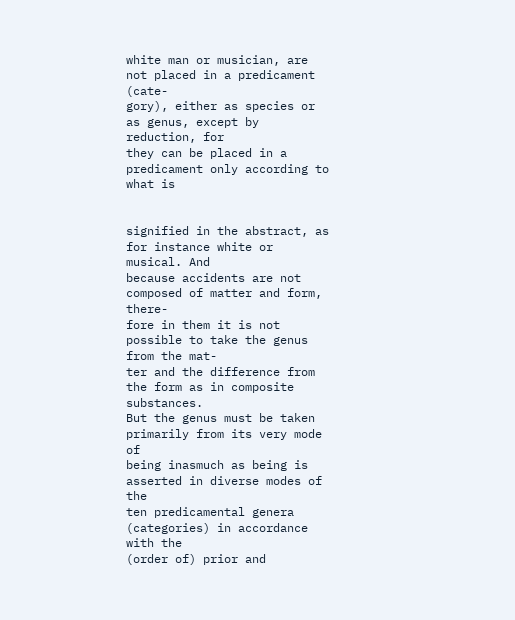white man or musician, are not placed in a predicament (cate-
gory), either as species or as genus, except by reduction, for
they can be placed in a predicament only according to what is


signified in the abstract, as for instance white or musical. And
because accidents are not composed of matter and form, there-
fore in them it is not possible to take the genus from the mat-
ter and the difference from the form as in composite substances.
But the genus must be taken primarily from its very mode of
being inasmuch as being is asserted in diverse modes of the
ten predicamental genera (categories) in accordance with the
(order of) prior and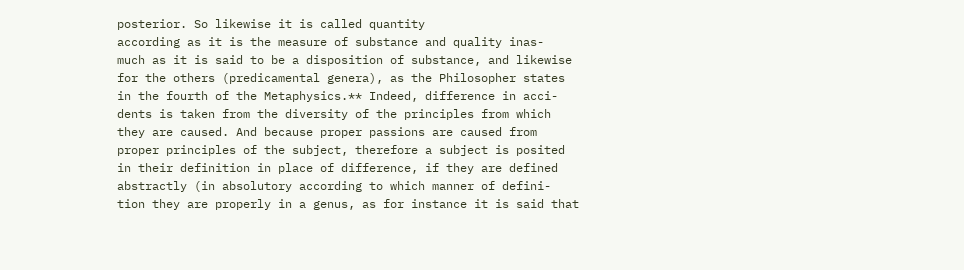posterior. So likewise it is called quantity
according as it is the measure of substance and quality inas-
much as it is said to be a disposition of substance, and likewise
for the others (predicamental genera), as the Philosopher states
in the fourth of the Metaphysics.** Indeed, difference in acci-
dents is taken from the diversity of the principles from which
they are caused. And because proper passions are caused from
proper principles of the subject, therefore a subject is posited
in their definition in place of difference, if they are defined
abstractly (in absolutory according to which manner of defini-
tion they are properly in a genus, as for instance it is said that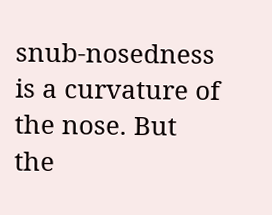snub-nosedness is a curvature of the nose. But the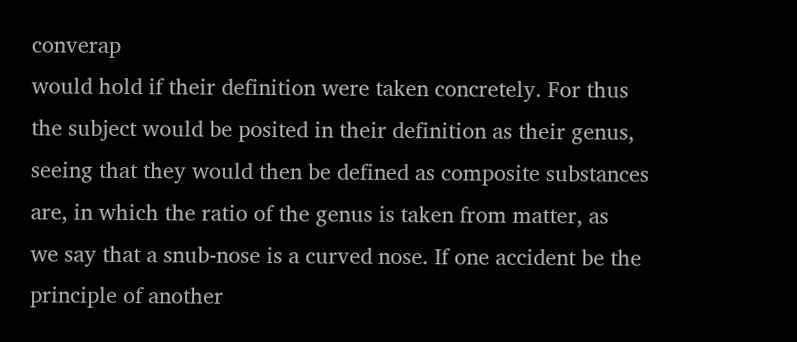converap
would hold if their definition were taken concretely. For thus
the subject would be posited in their definition as their genus,
seeing that they would then be defined as composite substances
are, in which the ratio of the genus is taken from matter, as
we say that a snub-nose is a curved nose. If one accident be the
principle of another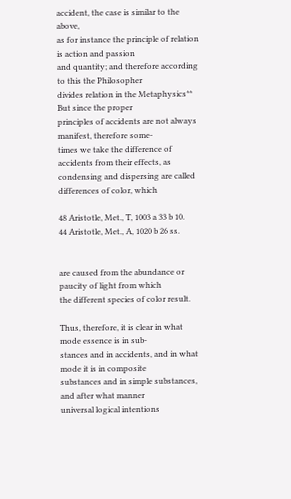accident, the case is similar to the above,
as for instance the principle of relation is action and passion
and quantity; and therefore according to this the Philosopher
divides relation in the Metaphysics** But since the proper
principles of accidents are not always manifest, therefore some-
times we take the difference of accidents from their effects, as
condensing and dispersing are called differences of color, which

48 Aristotle, Met., T, 1003 a 33 b 10.
44 Aristotle, Met., A, 1020 b 26 ss.


are caused from the abundance or paucity of light from which
the different species of color result.

Thus, therefore, it is clear in what mode essence is in sub-
stances and in accidents, and in what mode it is in composite
substances and in simple substances, and after what manner
universal logical intentions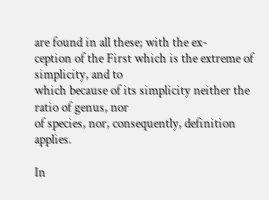are found in all these; with the ex-
ception of the First which is the extreme of simplicity, and to
which because of its simplicity neither the ratio of genus, nor
of species, nor, consequently, definition applies.

In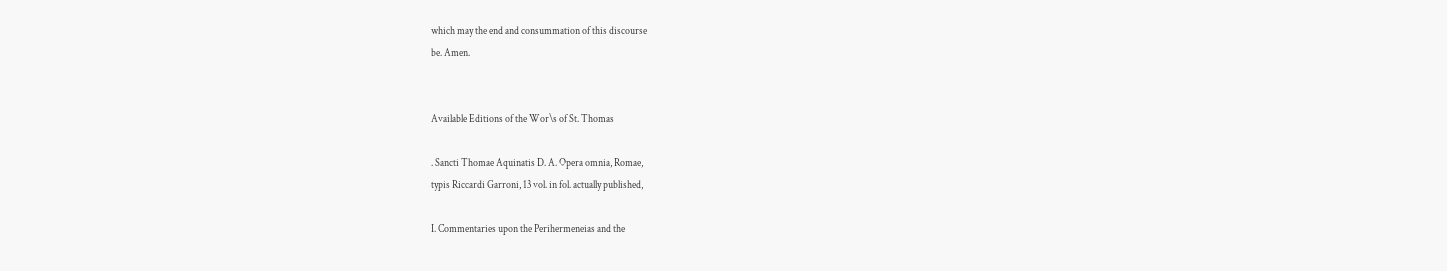which may the end and consummation of this discourse
be. Amen.


Available Editions of the Wor\s of St. Thomas

. Sancti Thomae Aquinatis D. A. Opera omnia, Romae,
typis Riccardi Garroni, 13 vol. in fol. actually published,

I. Commentaries upon the Perihermeneias and the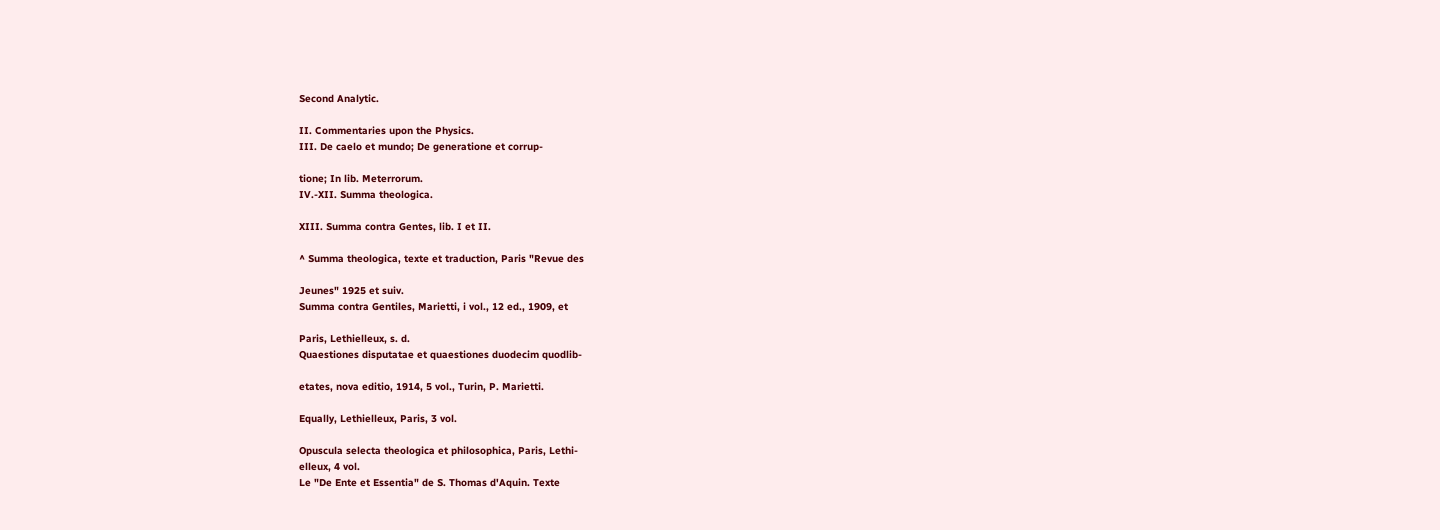Second Analytic.

II. Commentaries upon the Physics.
III. De caelo et mundo; De generatione et corrup-

tione; In lib. Meterrorum.
IV.-XII. Summa theologica.

XIII. Summa contra Gentes, lib. I et II.

^ Summa theologica, texte et traduction, Paris "Revue des

Jeunes" 1925 et suiv.
Summa contra Gentiles, Marietti, i vol., 12 ed., 1909, et

Paris, Lethielleux, s. d.
Quaestiones disputatae et quaestiones duodecim quodlib-

etates, nova editio, 1914, 5 vol., Turin, P. Marietti.

Equally, Lethielleux, Paris, 3 vol.

Opuscula selecta theologica et philosophica, Paris, Lethi-
elleux, 4 vol.
Le "De Ente et Essentia" de S. Thomas d'Aquin. Texte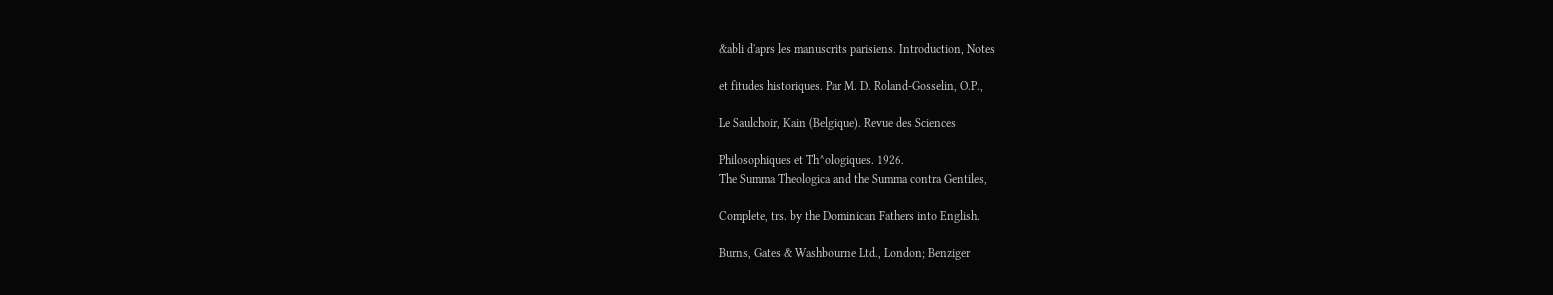&abli d'aprs les manuscrits parisiens. Introduction, Notes

et fitudes historiques. Par M. D. Roland-Gosselin, O.P.,

Le Saulchoir, Kain (Belgique). Revue des Sciences

Philosophiques et Th^ologiques. 1926.
The Summa Theologica and the Summa contra Gentiles,

Complete, trs. by the Dominican Fathers into English.

Burns, Gates & Washbourne Ltd., London; Benziger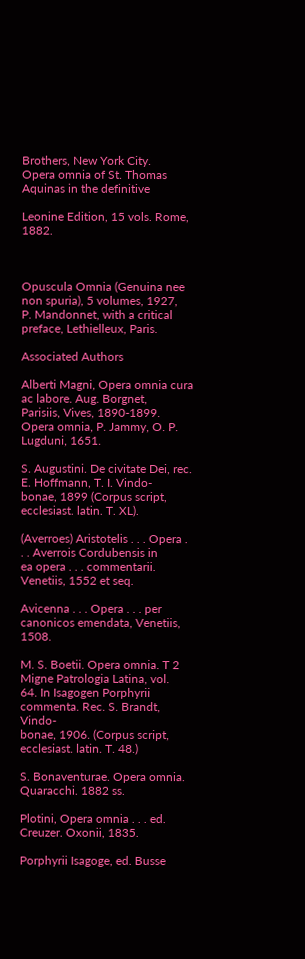Brothers, New York City.
Opera omnia of St. Thomas Aquinas in the definitive

Leonine Edition, 15 vols. Rome, 1882.



Opuscula Omnia (Genuina nee non spuria), 5 volumes, 1927,
P. Mandonnet, with a critical preface, Lethielleux, Paris.

Associated Authors

Alberti Magni, Opera omnia cura ac labore. Aug. Borgnet,
Parisiis, Vives, 1890-1899. Opera omnia, P. Jammy, O. P.
Lugduni, 1651.

S. Augustini. De civitate Dei, rec. E. Hoffmann, T. I. Vindo-
bonae, 1899 (Corpus script, ecclesiast. latin. T. XL).

(Averroes) Aristotelis . . . Opera . . . Averrois Cordubensis in
ea opera . . . commentarii. Venetiis, 1552 et seq.

Avicenna . . . Opera . . . per canonicos emendata, Venetiis, 1508.

M. S. Boetii. Opera omnia. T 2 Migne Patrologia Latina, vol.
64. In Isagogen Porphyrii commenta. Rec. S. Brandt, Vindo-
bonae, 1906. (Corpus script, ecclesiast. latin. T. 48.)

S. Bonaventurae. Opera omnia. Quaracchi. 1882 ss.

Plotini, Opera omnia . . . ed. Creuzer. Oxonii, 1835.

Porphyrii Isagoge, ed. Busse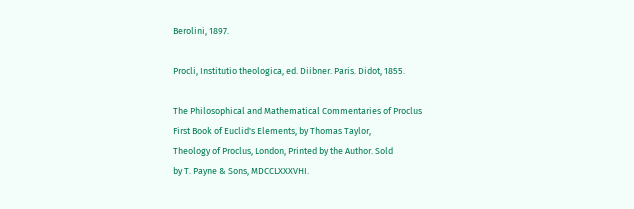Berolini, 1897.

Procli, Institutio theologica, ed. Diibner. Paris. Didot, 1855.

The Philosophical and Mathematical Commentaries of Proclus
First Book of Euclid's Elements, by Thomas Taylor,
Theology of Proclus, London, Printed by the Author. Sold
by T. Payne & Sons, MDCCLXXXVHI.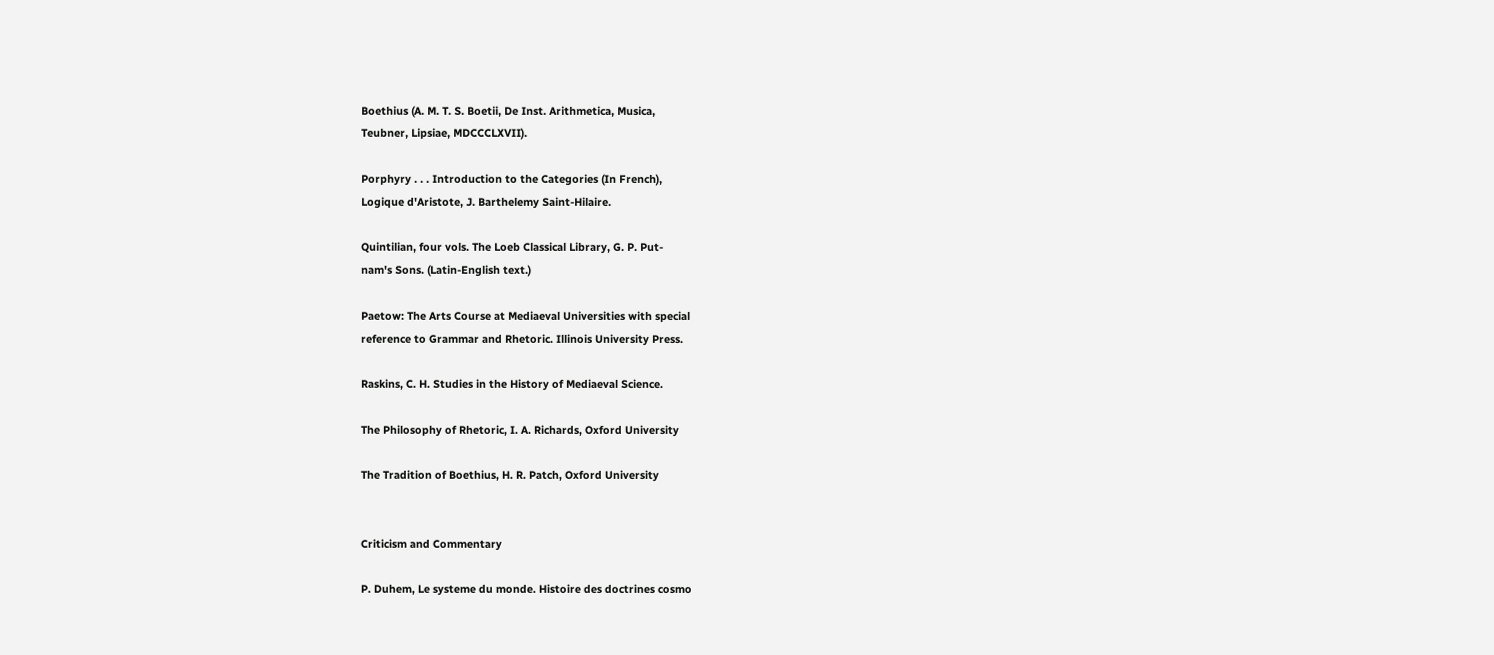Boethius (A. M. T. S. Boetii, De Inst. Arithmetica, Musica,
Teubner, Lipsiae, MDCCCLXVII).

Porphyry . . . Introduction to the Categories (In French),
Logique d'Aristote, J. Barthelemy Saint-Hilaire.

Quintilian, four vols. The Loeb Classical Library, G. P. Put-
nam's Sons. (Latin-English text.)

Paetow: The Arts Course at Mediaeval Universities with special
reference to Grammar and Rhetoric. Illinois University Press.

Raskins, C. H. Studies in the History of Mediaeval Science.

The Philosophy of Rhetoric, I. A. Richards, Oxford University

The Tradition of Boethius, H. R. Patch, Oxford University


Criticism and Commentary

P. Duhem, Le systeme du monde. Histoire des doctrines cosmo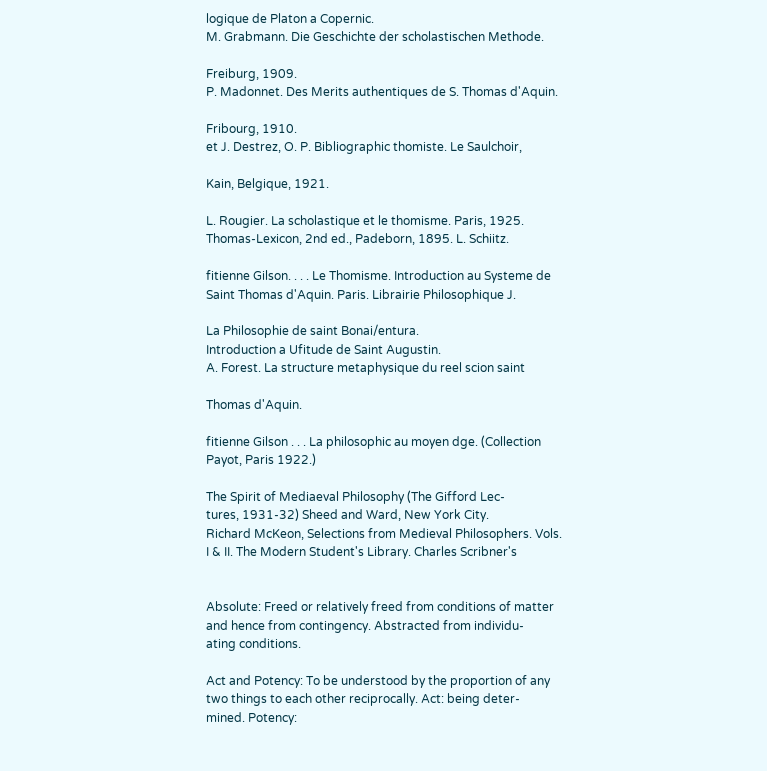logique de Platon a Copernic.
M. Grabmann. Die Geschichte der scholastischen Methode.

Freiburg, 1909.
P. Madonnet. Des Merits authentiques de S. Thomas d'Aquin.

Fribourg, 1910.
et J. Destrez, O. P. Bibliographic thomiste. Le Saulchoir,

Kain, Belgique, 1921.

L. Rougier. La scholastique et le thomisme. Paris, 1925.
Thomas-Lexicon, 2nd ed., Padeborn, 1895. L. Schiitz.

fitienne Gilson. . . . Le Thomisme. Introduction au Systeme de
Saint Thomas d'Aquin. Paris. Librairie Philosophique J.

La Philosophie de saint Bonai/entura.
Introduction a Ufitude de Saint Augustin.
A. Forest. La structure metaphysique du reel scion saint

Thomas d'Aquin.

fitienne Gilson . . . La philosophic au moyen dge. (Collection
Payot, Paris 1922.)

The Spirit of Mediaeval Philosophy (The Gifford Lec-
tures, 1931-32) Sheed and Ward, New York City.
Richard McKeon, Selections from Medieval Philosophers. Vols.
I & II. The Modern Student's Library. Charles Scribner's


Absolute: Freed or relatively freed from conditions of matter
and hence from contingency. Abstracted from individu-
ating conditions.

Act and Potency: To be understood by the proportion of any
two things to each other reciprocally. Act: being deter-
mined. Potency: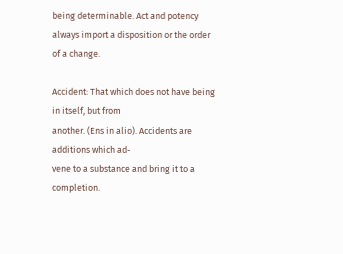being determinable. Act and potency
always import a disposition or the order of a change.

Accident: That which does not have being in itself, but from
another. (Ens in alio). Accidents are additions which ad-
vene to a substance and bring it to a completion.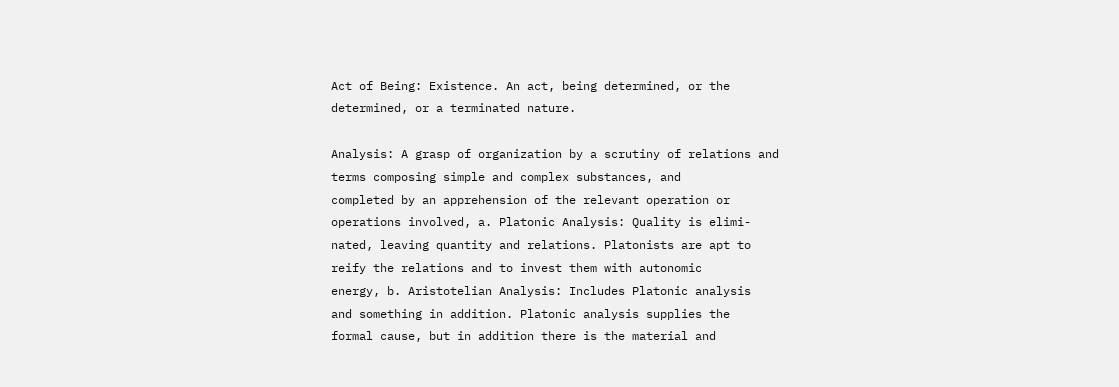Act of Being: Existence. An act, being determined, or the
determined, or a terminated nature.

Analysis: A grasp of organization by a scrutiny of relations and
terms composing simple and complex substances, and
completed by an apprehension of the relevant operation or
operations involved, a. Platonic Analysis: Quality is elimi-
nated, leaving quantity and relations. Platonists are apt to
reify the relations and to invest them with autonomic
energy, b. Aristotelian Analysis: Includes Platonic analysis
and something in addition. Platonic analysis supplies the
formal cause, but in addition there is the material and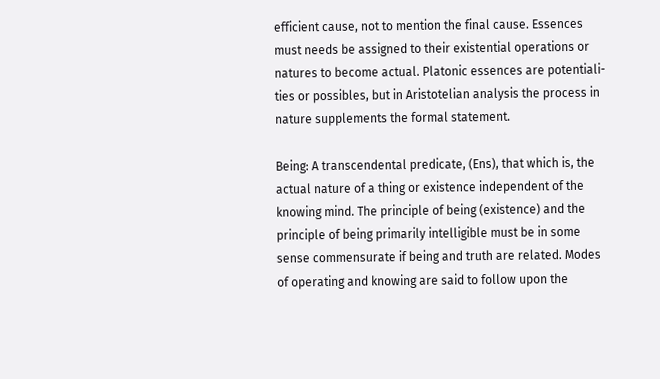efficient cause, not to mention the final cause. Essences
must needs be assigned to their existential operations or
natures to become actual. Platonic essences are potentiali-
ties or possibles, but in Aristotelian analysis the process in
nature supplements the formal statement.

Being: A transcendental predicate, (Ens), that which is, the
actual nature of a thing or existence independent of the
knowing mind. The principle of being (existence) and the
principle of being primarily intelligible must be in some
sense commensurate if being and truth are related. Modes
of operating and knowing are said to follow upon the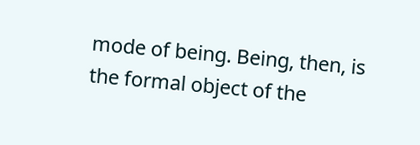mode of being. Being, then, is the formal object of the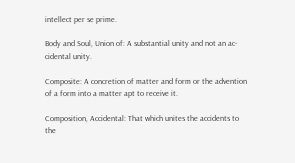intellect per se prime.

Body and Soul, Union of: A substantial unity and not an ac-
cidental unity.

Composite: A concretion of matter and form or the advention
of a form into a matter apt to receive it.

Composition, Accidental: That which unites the accidents to
the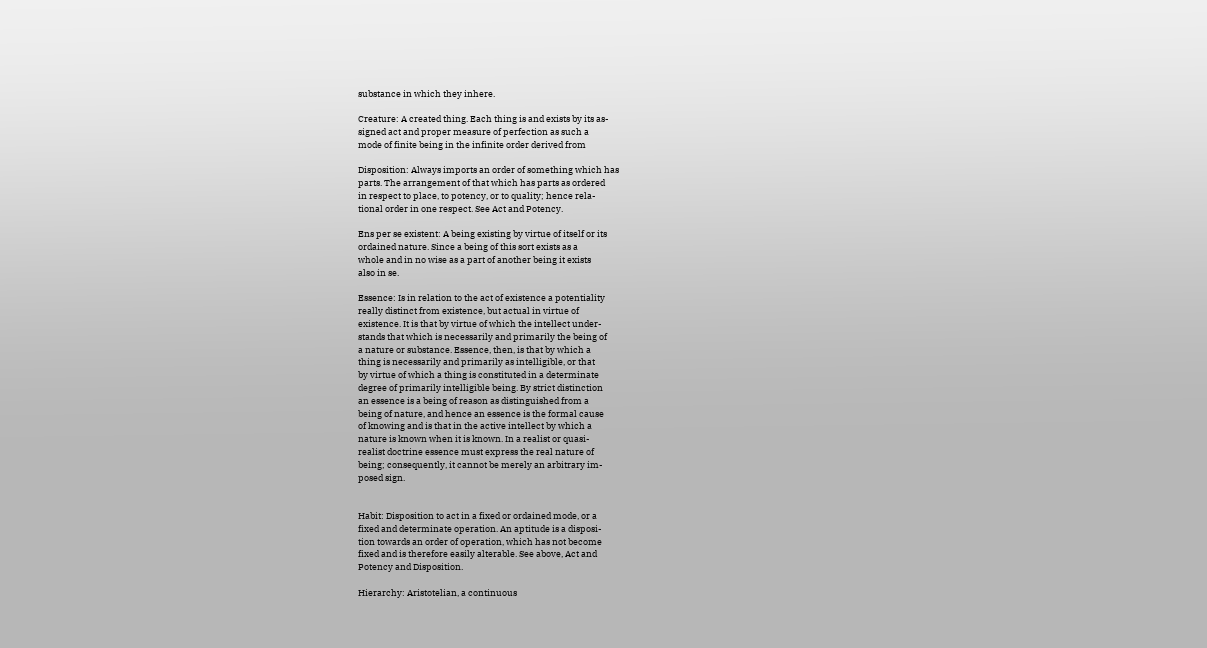substance in which they inhere.

Creature: A created thing. Each thing is and exists by its as-
signed act and proper measure of perfection as such a
mode of finite being in the infinite order derived from

Disposition: Always imports an order of something which has
parts. The arrangement of that which has parts as ordered
in respect to place, to potency, or to quality; hence rela-
tional order in one respect. See Act and Potency.

Ens per se existent: A being existing by virtue of itself or its
ordained nature. Since a being of this sort exists as a
whole and in no wise as a part of another being it exists
also in se.

Essence: Is in relation to the act of existence a potentiality
really distinct from existence, but actual in virtue of
existence. It is that by virtue of which the intellect under-
stands that which is necessarily and primarily the being of
a nature or substance. Essence, then, is that by which a
thing is necessarily and primarily as intelligible, or that
by virtue of which a thing is constituted in a determinate
degree of primarily intelligible being. By strict distinction
an essence is a being of reason as distinguished from a
being of nature, and hence an essence is the formal cause
of knowing and is that in the active intellect by which a
nature is known when it is known. In a realist or quasi-
realist doctrine essence must express the real nature of
being; consequently, it cannot be merely an arbitrary im-
posed sign.


Habit: Disposition to act in a fixed or ordained mode, or a
fixed and determinate operation. An aptitude is a disposi-
tion towards an order of operation, which has not become
fixed and is therefore easily alterable. See above, Act and
Potency and Disposition.

Hierarchy: Aristotelian, a continuous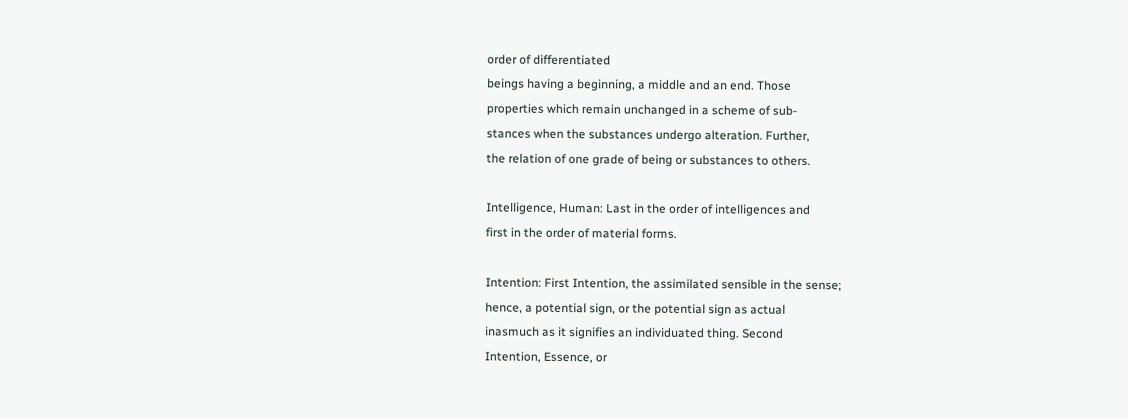order of differentiated
beings having a beginning, a middle and an end. Those
properties which remain unchanged in a scheme of sub-
stances when the substances undergo alteration. Further,
the relation of one grade of being or substances to others.

Intelligence, Human: Last in the order of intelligences and
first in the order of material forms.

Intention: First Intention, the assimilated sensible in the sense;
hence, a potential sign, or the potential sign as actual
inasmuch as it signifies an individuated thing. Second
Intention, Essence, or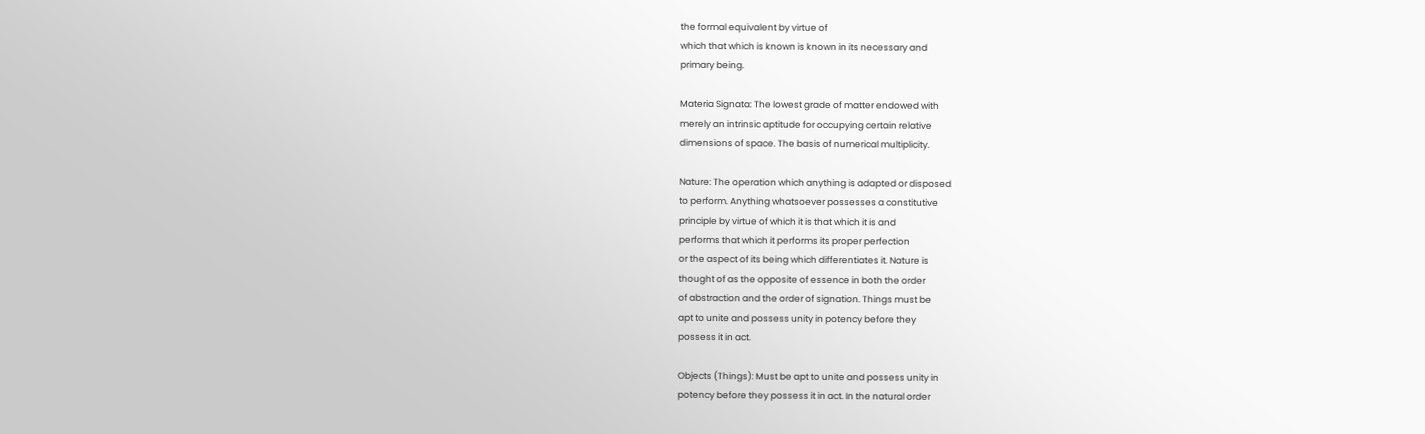the formal equivalent by virtue of
which that which is known is known in its necessary and
primary being.

Materia Signata: The lowest grade of matter endowed with
merely an intrinsic aptitude for occupying certain relative
dimensions of space. The basis of numerical multiplicity.

Nature: The operation which anything is adapted or disposed
to perform. Anything whatsoever possesses a constitutive
principle by virtue of which it is that which it is and
performs that which it performs its proper perfection
or the aspect of its being which differentiates it. Nature is
thought of as the opposite of essence in both the order
of abstraction and the order of signation. Things must be
apt to unite and possess unity in potency before they
possess it in act.

Objects (Things): Must be apt to unite and possess unity in
potency before they possess it in act. In the natural order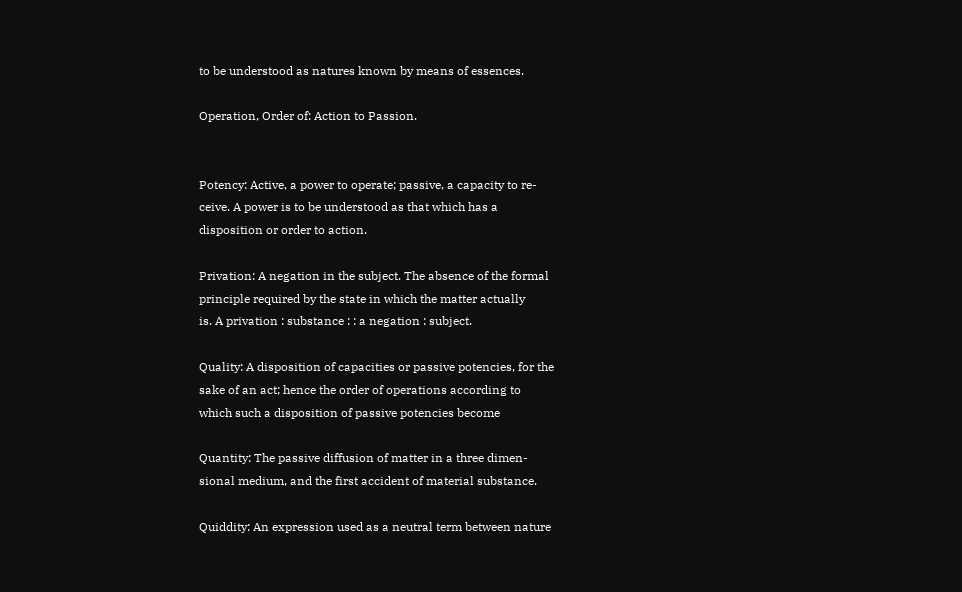to be understood as natures known by means of essences.

Operation, Order of: Action to Passion.


Potency: Active, a power to operate; passive, a capacity to re-
ceive. A power is to be understood as that which has a
disposition or order to action.

Privation: A negation in the subject. The absence of the formal
principle required by the state in which the matter actually
is. A privation : substance : : a negation : subject.

Quality: A disposition of capacities or passive potencies, for the
sake of an act; hence the order of operations according to
which such a disposition of passive potencies become

Quantity: The passive diffusion of matter in a three dimen-
sional medium, and the first accident of material substance.

Quiddity: An expression used as a neutral term between nature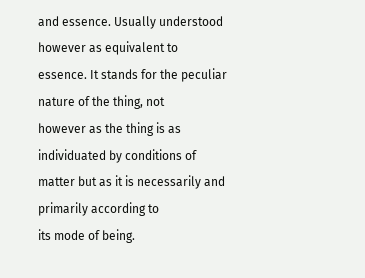and essence. Usually understood however as equivalent to
essence. It stands for the peculiar nature of the thing, not
however as the thing is as individuated by conditions of
matter but as it is necessarily and primarily according to
its mode of being.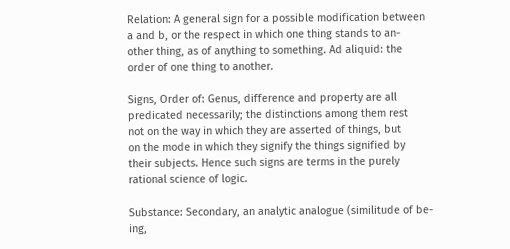Relation: A general sign for a possible modification between
a and b, or the respect in which one thing stands to an-
other thing, as of anything to something. Ad aliquid: the
order of one thing to another.

Signs, Order of: Genus, difference and property are all
predicated necessarily; the distinctions among them rest
not on the way in which they are asserted of things, but
on the mode in which they signify the things signified by
their subjects. Hence such signs are terms in the purely
rational science of logic.

Substance: Secondary, an analytic analogue (similitude of be-
ing,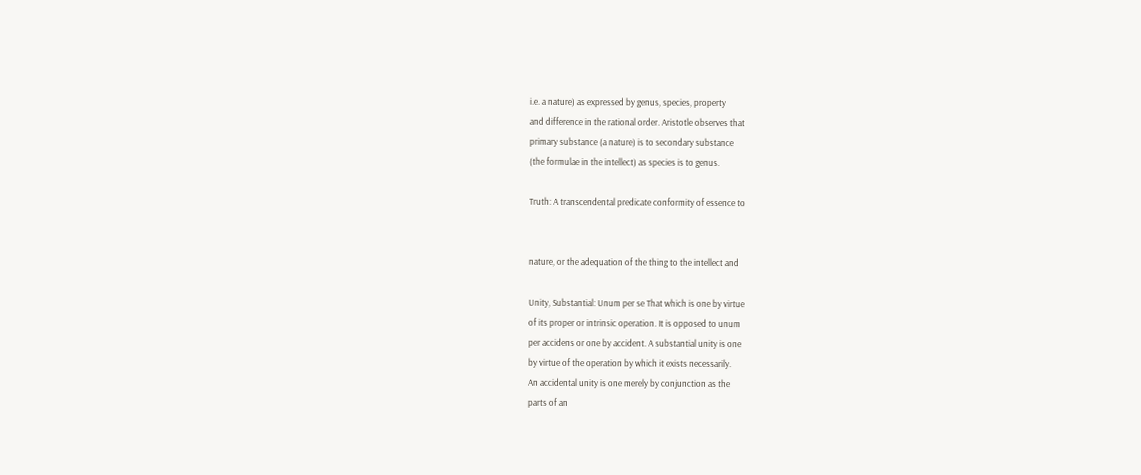i.e. a nature) as expressed by genus, species, property
and difference in the rational order. Aristotle observes that
primary substance (a nature) is to secondary substance
(the formulae in the intellect) as species is to genus.

Truth: A transcendental predicate conformity of essence to


nature, or the adequation of the thing to the intellect and

Unity, Substantial: Unum per se That which is one by virtue
of its proper or intrinsic operation. It is opposed to unum
per accidens or one by accident. A substantial unity is one
by virtue of the operation by which it exists necessarily.
An accidental unity is one merely by conjunction as the
parts of an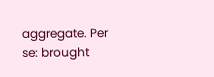aggregate. Per se: brought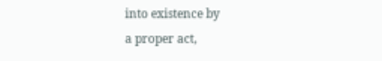into existence by
a proper act,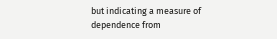but indicating a measure of dependence from